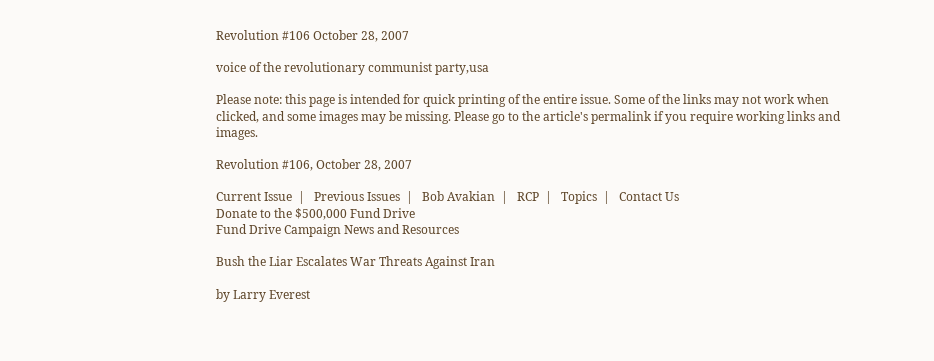Revolution #106 October 28, 2007

voice of the revolutionary communist party,usa

Please note: this page is intended for quick printing of the entire issue. Some of the links may not work when clicked, and some images may be missing. Please go to the article's permalink if you require working links and images.

Revolution #106, October 28, 2007

Current Issue  |   Previous Issues  |   Bob Avakian  |   RCP  |   Topics  |   Contact Us
Donate to the $500,000 Fund Drive
Fund Drive Campaign News and Resources

Bush the Liar Escalates War Threats Against Iran

by Larry Everest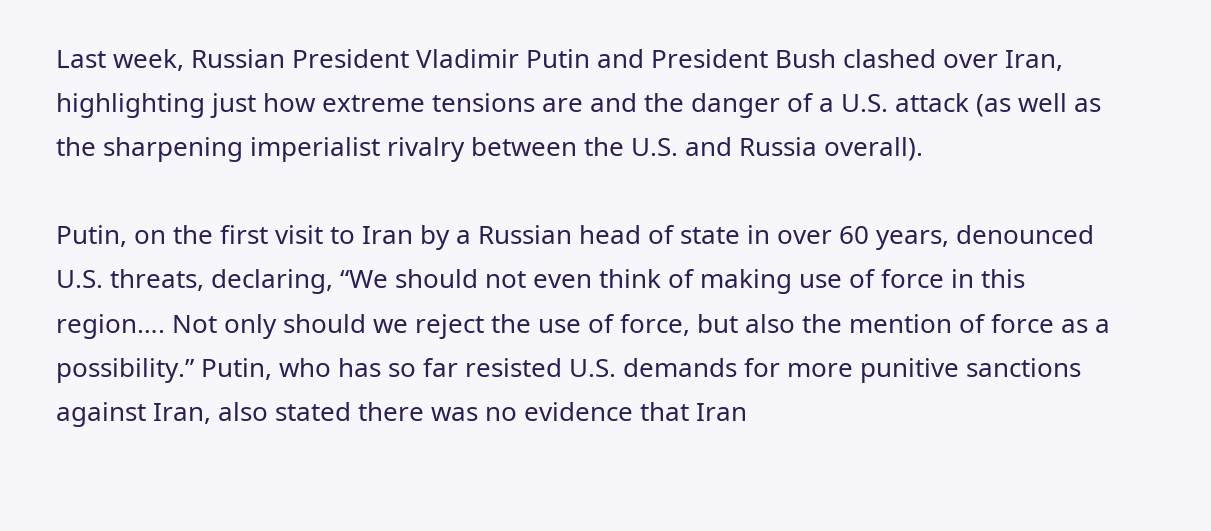Last week, Russian President Vladimir Putin and President Bush clashed over Iran, highlighting just how extreme tensions are and the danger of a U.S. attack (as well as the sharpening imperialist rivalry between the U.S. and Russia overall).

Putin, on the first visit to Iran by a Russian head of state in over 60 years, denounced U.S. threats, declaring, “We should not even think of making use of force in this region…. Not only should we reject the use of force, but also the mention of force as a possibility.” Putin, who has so far resisted U.S. demands for more punitive sanctions against Iran, also stated there was no evidence that Iran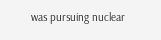was pursuing nuclear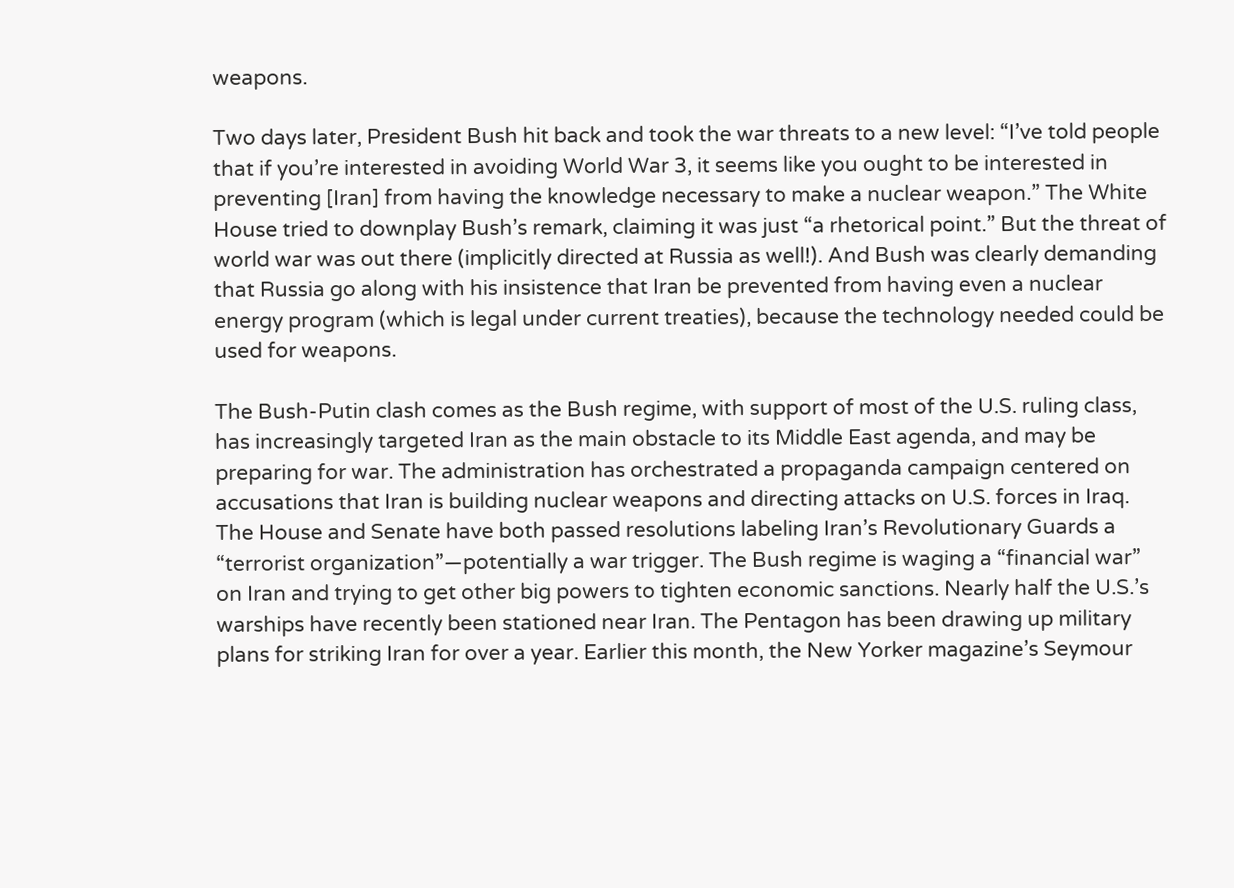weapons.

Two days later, President Bush hit back and took the war threats to a new level: “I’ve told people that if you’re interested in avoiding World War 3, it seems like you ought to be interested in preventing [Iran] from having the knowledge necessary to make a nuclear weapon.” The White House tried to downplay Bush’s remark, claiming it was just “a rhetorical point.” But the threat of world war was out there (implicitly directed at Russia as well!). And Bush was clearly demanding that Russia go along with his insistence that Iran be prevented from having even a nuclear energy program (which is legal under current treaties), because the technology needed could be used for weapons.

The Bush-Putin clash comes as the Bush regime, with support of most of the U.S. ruling class, has increasingly targeted Iran as the main obstacle to its Middle East agenda, and may be preparing for war. The administration has orchestrated a propaganda campaign centered on accusations that Iran is building nuclear weapons and directing attacks on U.S. forces in Iraq. The House and Senate have both passed resolutions labeling Iran’s Revolutionary Guards a “terrorist organization”—potentially a war trigger. The Bush regime is waging a “financial war” on Iran and trying to get other big powers to tighten economic sanctions. Nearly half the U.S.’s warships have recently been stationed near Iran. The Pentagon has been drawing up military plans for striking Iran for over a year. Earlier this month, the New Yorker magazine’s Seymour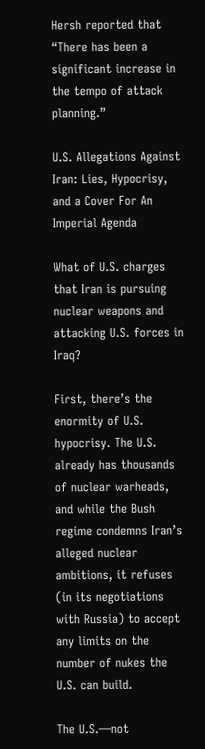Hersh reported that “There has been a significant increase in the tempo of attack planning.”

U.S. Allegations Against Iran: Lies, Hypocrisy, and a Cover For An Imperial Agenda

What of U.S. charges that Iran is pursuing nuclear weapons and attacking U.S. forces in Iraq?

First, there’s the enormity of U.S. hypocrisy. The U.S. already has thousands of nuclear warheads, and while the Bush regime condemns Iran’s alleged nuclear ambitions, it refuses (in its negotiations with Russia) to accept any limits on the number of nukes the U.S. can build.

The U.S.—not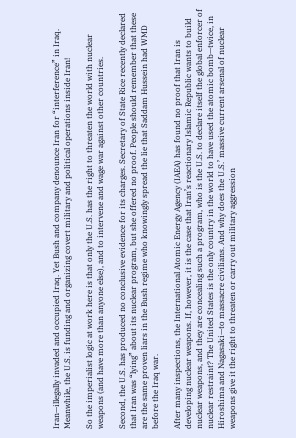Iran—illegally invaded and occupied Iraq. Yet Bush and company denounce Iran for “interference” in Iraq. Meanwhile, the U.S. is funding and organizing covert military and political operations inside Iran!

So the imperialist logic at work here is that only the U.S. has the right to threaten the world with nuclear weapons (and have more than anyone else), and to intervene and wage war against other countries.

Second, the U.S. has produced no conclusive evidence for its charges. Secretary of State Rice recently declared that Iran was “lying” about its nuclear program, but she offered no proof. People should remember that these are the same proven liars in the Bush regime who knowingly spread the lie that Saddam Hussein had WMD before the Iraq war.

After many inspections, the International Atomic Energy Agency (IAEA) has found no proof that Iran is developing nuclear weapons. If, however, it is the case that Iran’s reactionary Islamic Republic wants to build nuclear weapons, and they are concealing such a program, who is the U.S. to declare itself the global enforcer of nuclear restraint? The United States is the only country in the world to have used the atomic bomb—twice, in Hiroshima and Nagasaki—to massacre civilians. And why does the U.S.’ massive current arsenal of nuclear weapons give it the right to threaten or carry out military aggression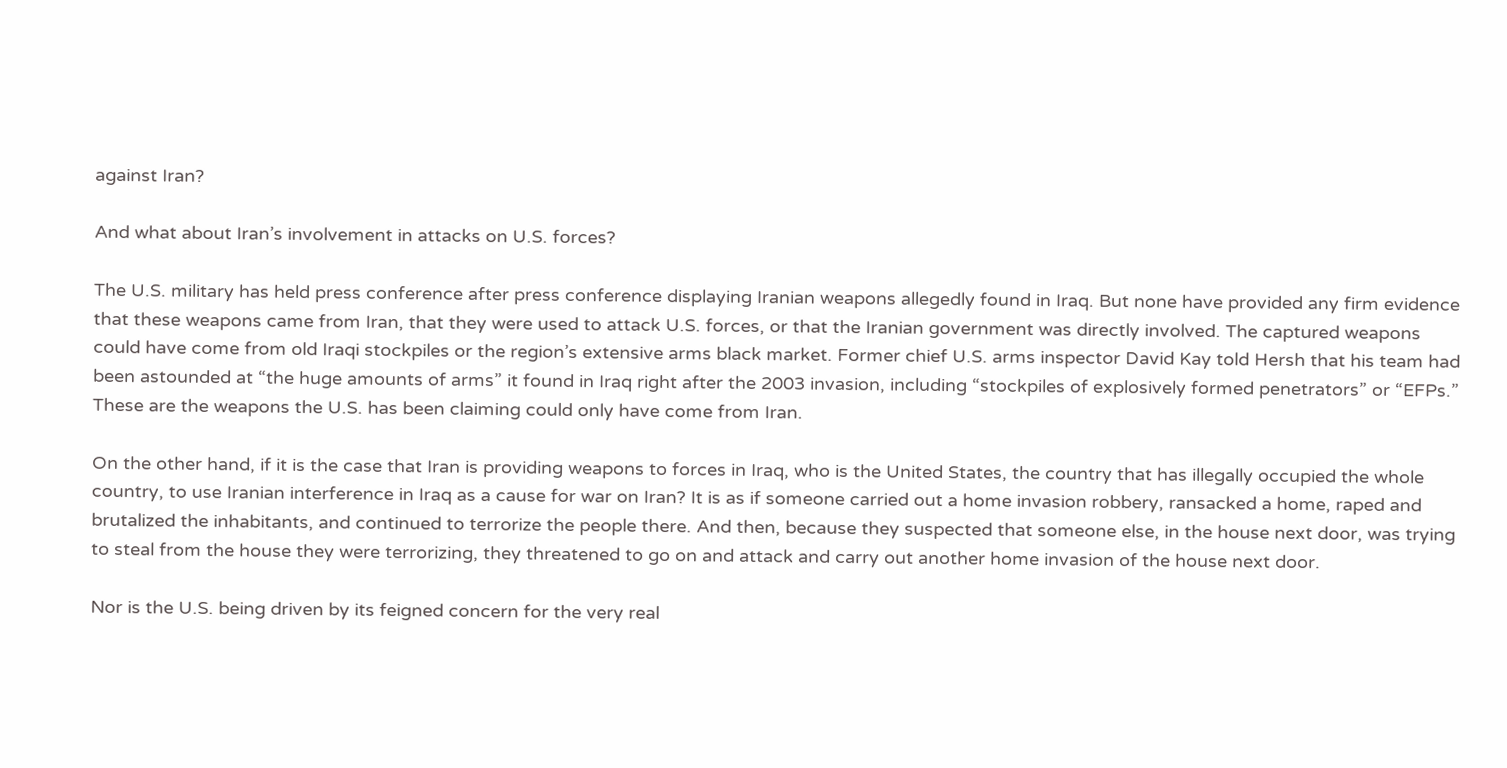against Iran?

And what about Iran’s involvement in attacks on U.S. forces?

The U.S. military has held press conference after press conference displaying Iranian weapons allegedly found in Iraq. But none have provided any firm evidence that these weapons came from Iran, that they were used to attack U.S. forces, or that the Iranian government was directly involved. The captured weapons could have come from old Iraqi stockpiles or the region’s extensive arms black market. Former chief U.S. arms inspector David Kay told Hersh that his team had been astounded at “the huge amounts of arms” it found in Iraq right after the 2003 invasion, including “stockpiles of explosively formed penetrators” or “EFPs.” These are the weapons the U.S. has been claiming could only have come from Iran.

On the other hand, if it is the case that Iran is providing weapons to forces in Iraq, who is the United States, the country that has illegally occupied the whole country, to use Iranian interference in Iraq as a cause for war on Iran? It is as if someone carried out a home invasion robbery, ransacked a home, raped and brutalized the inhabitants, and continued to terrorize the people there. And then, because they suspected that someone else, in the house next door, was trying to steal from the house they were terrorizing, they threatened to go on and attack and carry out another home invasion of the house next door.

Nor is the U.S. being driven by its feigned concern for the very real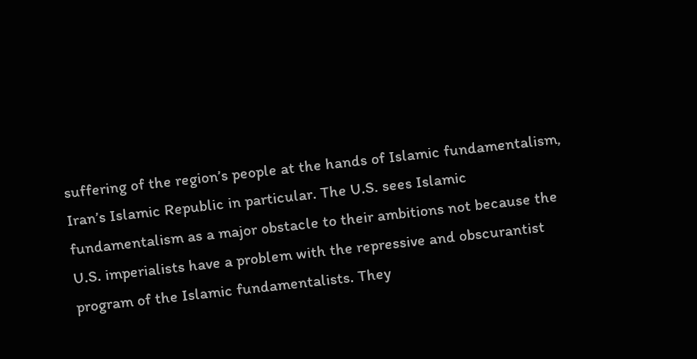suffering of the region’s people at the hands of Islamic fundamentalism, Iran’s Islamic Republic in particular. The U.S. sees Islamic fundamentalism as a major obstacle to their ambitions not because the U.S. imperialists have a problem with the repressive and obscurantist program of the Islamic fundamentalists. They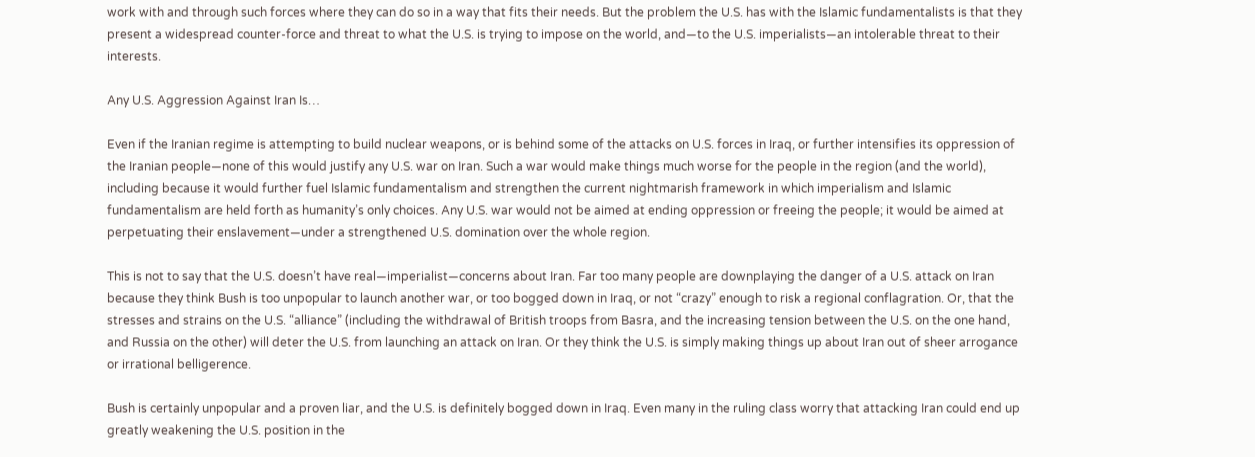work with and through such forces where they can do so in a way that fits their needs. But the problem the U.S. has with the Islamic fundamentalists is that they present a widespread counter-force and threat to what the U.S. is trying to impose on the world, and—to the U.S. imperialists—an intolerable threat to their interests.

Any U.S. Aggression Against Iran Is…

Even if the Iranian regime is attempting to build nuclear weapons, or is behind some of the attacks on U.S. forces in Iraq, or further intensifies its oppression of the Iranian people—none of this would justify any U.S. war on Iran. Such a war would make things much worse for the people in the region (and the world), including because it would further fuel Islamic fundamentalism and strengthen the current nightmarish framework in which imperialism and Islamic fundamentalism are held forth as humanity’s only choices. Any U.S. war would not be aimed at ending oppression or freeing the people; it would be aimed at perpetuating their enslavement—under a strengthened U.S. domination over the whole region.

This is not to say that the U.S. doesn’t have real—imperialist—concerns about Iran. Far too many people are downplaying the danger of a U.S. attack on Iran because they think Bush is too unpopular to launch another war, or too bogged down in Iraq, or not “crazy” enough to risk a regional conflagration. Or, that the stresses and strains on the U.S. “alliance” (including the withdrawal of British troops from Basra, and the increasing tension between the U.S. on the one hand, and Russia on the other) will deter the U.S. from launching an attack on Iran. Or they think the U.S. is simply making things up about Iran out of sheer arrogance or irrational belligerence.

Bush is certainly unpopular and a proven liar, and the U.S. is definitely bogged down in Iraq. Even many in the ruling class worry that attacking Iran could end up greatly weakening the U.S. position in the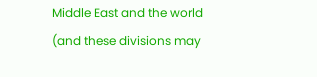Middle East and the world (and these divisions may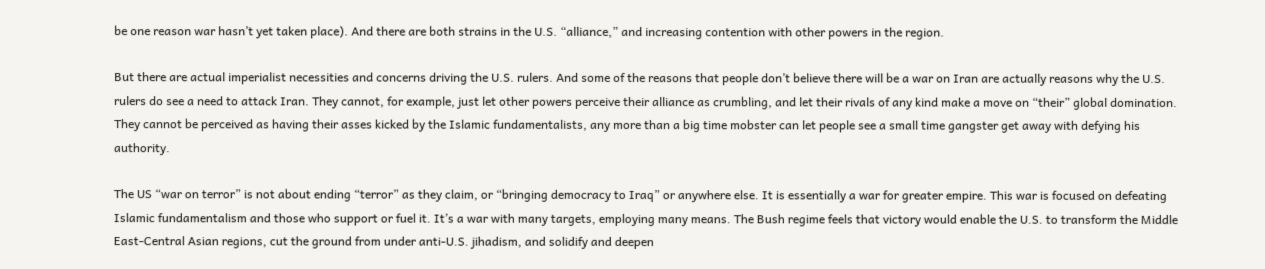be one reason war hasn’t yet taken place). And there are both strains in the U.S. “alliance,” and increasing contention with other powers in the region.

But there are actual imperialist necessities and concerns driving the U.S. rulers. And some of the reasons that people don’t believe there will be a war on Iran are actually reasons why the U.S. rulers do see a need to attack Iran. They cannot, for example, just let other powers perceive their alliance as crumbling, and let their rivals of any kind make a move on “their” global domination. They cannot be perceived as having their asses kicked by the Islamic fundamentalists, any more than a big time mobster can let people see a small time gangster get away with defying his authority.

The US “war on terror” is not about ending “terror” as they claim, or “bringing democracy to Iraq” or anywhere else. It is essentially a war for greater empire. This war is focused on defeating Islamic fundamentalism and those who support or fuel it. It’s a war with many targets, employing many means. The Bush regime feels that victory would enable the U.S. to transform the Middle East-Central Asian regions, cut the ground from under anti-U.S. jihadism, and solidify and deepen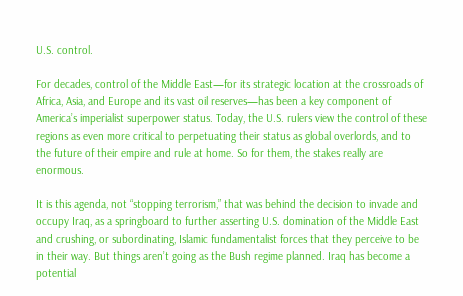U.S. control.

For decades, control of the Middle East—for its strategic location at the crossroads of Africa, Asia, and Europe and its vast oil reserves—has been a key component of America’s imperialist superpower status. Today, the U.S. rulers view the control of these regions as even more critical to perpetuating their status as global overlords, and to the future of their empire and rule at home. So for them, the stakes really are enormous.

It is this agenda, not “stopping terrorism,” that was behind the decision to invade and occupy Iraq, as a springboard to further asserting U.S. domination of the Middle East and crushing, or subordinating, Islamic fundamentalist forces that they perceive to be in their way. But things aren’t going as the Bush regime planned. Iraq has become a potential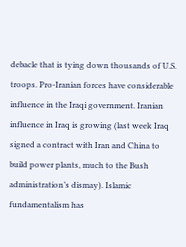debacle that is tying down thousands of U.S. troops. Pro-Iranian forces have considerable influence in the Iraqi government. Iranian influence in Iraq is growing (last week Iraq signed a contract with Iran and China to build power plants, much to the Bush administration’s dismay). Islamic fundamentalism has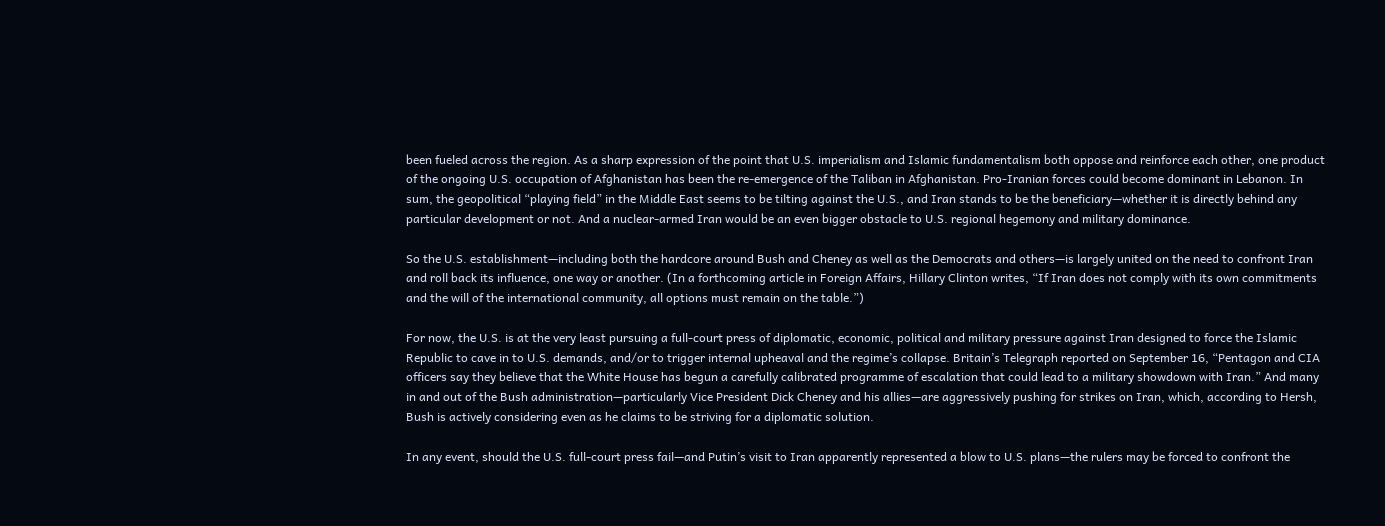been fueled across the region. As a sharp expression of the point that U.S. imperialism and Islamic fundamentalism both oppose and reinforce each other, one product of the ongoing U.S. occupation of Afghanistan has been the re-emergence of the Taliban in Afghanistan. Pro-Iranian forces could become dominant in Lebanon. In sum, the geopolitical “playing field” in the Middle East seems to be tilting against the U.S., and Iran stands to be the beneficiary—whether it is directly behind any particular development or not. And a nuclear-armed Iran would be an even bigger obstacle to U.S. regional hegemony and military dominance.

So the U.S. establishment—including both the hardcore around Bush and Cheney as well as the Democrats and others—is largely united on the need to confront Iran and roll back its influence, one way or another. (In a forthcoming article in Foreign Affairs, Hillary Clinton writes, “If Iran does not comply with its own commitments and the will of the international community, all options must remain on the table.”)

For now, the U.S. is at the very least pursuing a full-court press of diplomatic, economic, political and military pressure against Iran designed to force the Islamic Republic to cave in to U.S. demands, and/or to trigger internal upheaval and the regime’s collapse. Britain’s Telegraph reported on September 16, “Pentagon and CIA officers say they believe that the White House has begun a carefully calibrated programme of escalation that could lead to a military showdown with Iran.” And many in and out of the Bush administration—particularly Vice President Dick Cheney and his allies—are aggressively pushing for strikes on Iran, which, according to Hersh, Bush is actively considering even as he claims to be striving for a diplomatic solution.

In any event, should the U.S. full-court press fail—and Putin’s visit to Iran apparently represented a blow to U.S. plans—the rulers may be forced to confront the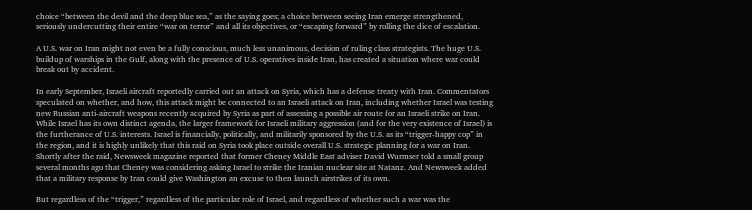choice “between the devil and the deep blue sea,” as the saying goes; a choice between seeing Iran emerge strengthened, seriously undercutting their entire “war on terror” and all its objectives, or “escaping forward” by rolling the dice of escalation.

A U.S. war on Iran might not even be a fully conscious, much less unanimous, decision of ruling class strategists. The huge U.S. buildup of warships in the Gulf, along with the presence of U.S. operatives inside Iran, has created a situation where war could break out by accident.

In early September, Israeli aircraft reportedly carried out an attack on Syria, which has a defense treaty with Iran. Commentators speculated on whether, and how, this attack might be connected to an Israeli attack on Iran, including whether Israel was testing new Russian anti-aircraft weapons recently acquired by Syria as part of assessing a possible air route for an Israeli strike on Iran. While Israel has its own distinct agenda, the larger framework for Israeli military aggression (and for the very existence of Israel) is the furtherance of U.S. interests. Israel is financially, politically, and militarily sponsored by the U.S. as its “trigger-happy cop” in the region, and it is highly unlikely that this raid on Syria took place outside overall U.S. strategic planning for a war on Iran. Shortly after the raid, Newsweek magazine reported that former Cheney Middle East adviser David Wurmser told a small group several months ago that Cheney was considering asking Israel to strike the Iranian nuclear site at Natanz. And Newsweek added that a military response by Iran could give Washington an excuse to then launch airstrikes of its own.

But regardless of the “trigger,” regardless of the particular role of Israel, and regardless of whether such a war was the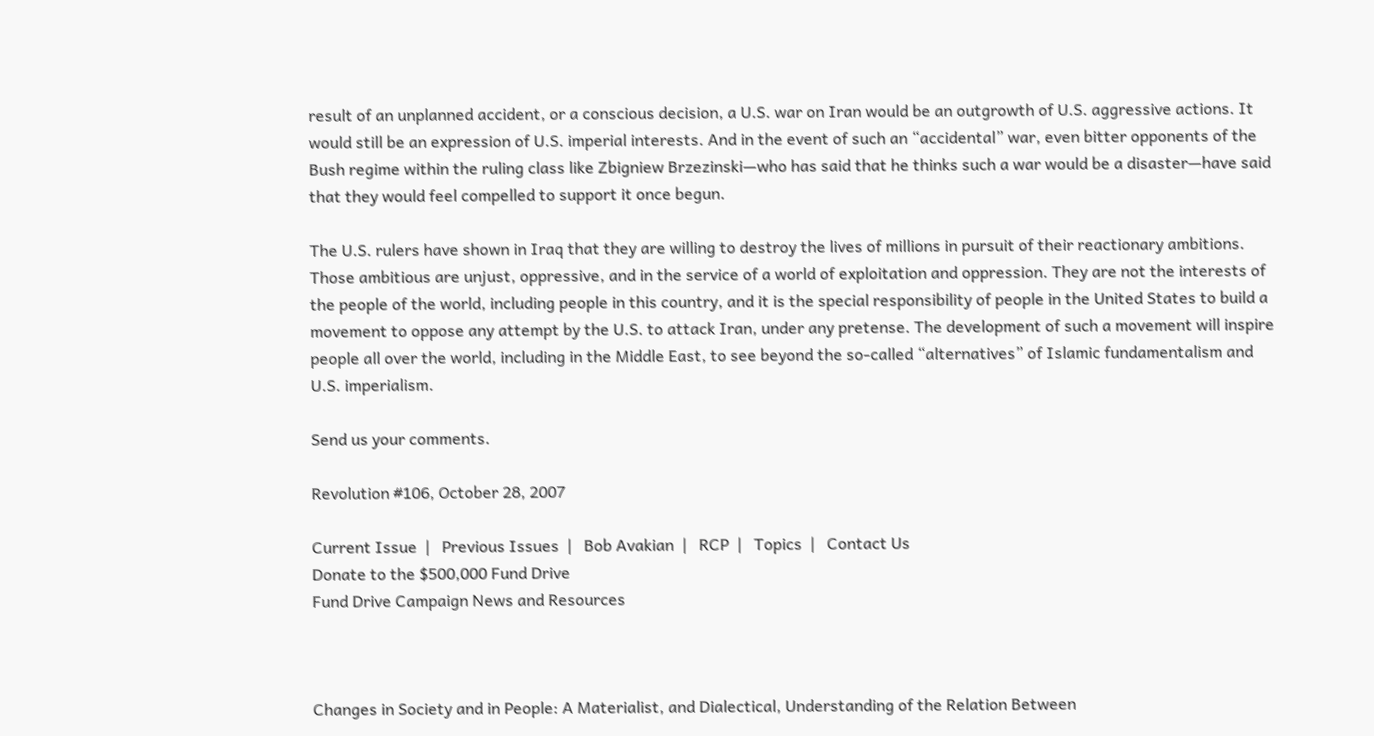result of an unplanned accident, or a conscious decision, a U.S. war on Iran would be an outgrowth of U.S. aggressive actions. It would still be an expression of U.S. imperial interests. And in the event of such an “accidental” war, even bitter opponents of the Bush regime within the ruling class like Zbigniew Brzezinski—who has said that he thinks such a war would be a disaster—have said that they would feel compelled to support it once begun.

The U.S. rulers have shown in Iraq that they are willing to destroy the lives of millions in pursuit of their reactionary ambitions. Those ambitious are unjust, oppressive, and in the service of a world of exploitation and oppression. They are not the interests of the people of the world, including people in this country, and it is the special responsibility of people in the United States to build a movement to oppose any attempt by the U.S. to attack Iran, under any pretense. The development of such a movement will inspire people all over the world, including in the Middle East, to see beyond the so-called “alternatives” of Islamic fundamentalism and U.S. imperialism.

Send us your comments.

Revolution #106, October 28, 2007

Current Issue  |   Previous Issues  |   Bob Avakian  |   RCP  |   Topics  |   Contact Us
Donate to the $500,000 Fund Drive
Fund Drive Campaign News and Resources



Changes in Society and in People: A Materialist, and Dialectical, Understanding of the Relation Between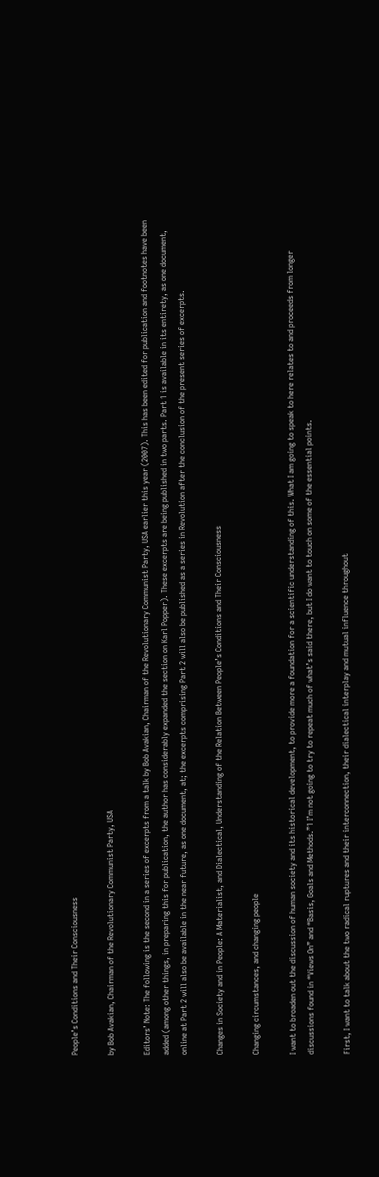People’s Conditions and Their Consciousness

by Bob Avakian, Chairman of the Revolutionary Communist Party, USA

Editors’ Note: The following is the second in a series of excerpts from a talk by Bob Avakian, Chairman of the Revolutionary Communist Party, USA earlier this year (2007). This has been edited for publication and footnotes have been added (among other things, in preparing this for publication, the author has considerably expanded the section on Karl Popper). These excerpts are being published in two parts. Part 1 is available in its entirety, as one document, online at Part 2 will also be available in the near future, as one document, at; the excerpts comprising Part 2 will also be published as a series in Revolution after the conclusion of the present series of excerpts.

Changes in Society and in People: A Materialist, and Dialectical, Understanding of the Relation Between People’s Conditions and Their Consciousness

Changing circumstances, and changing people

I want to broaden out the discussion of human society and its historical development, to provide more a foundation for a scientific understanding of this. What I am going to speak to here relates to and proceeds from longer discussions found in “Views On” and “Basis, Goals and Methods.”1 I’m not going to try to repeat much of what’s said there, but I do want to touch on some of the essential points.

First, I want to talk about the two radical ruptures and their interconnection, their dialectical interplay and mutual influence throughout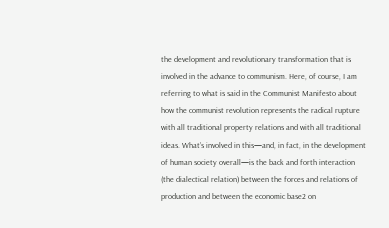the development and revolutionary transformation that is involved in the advance to communism. Here, of course, I am referring to what is said in the Communist Manifesto about how the communist revolution represents the radical rupture with all traditional property relations and with all traditional ideas. What’s involved in this—and, in fact, in the development of human society overall—is the back and forth interaction (the dialectical relation) between the forces and relations of production and between the economic base2 on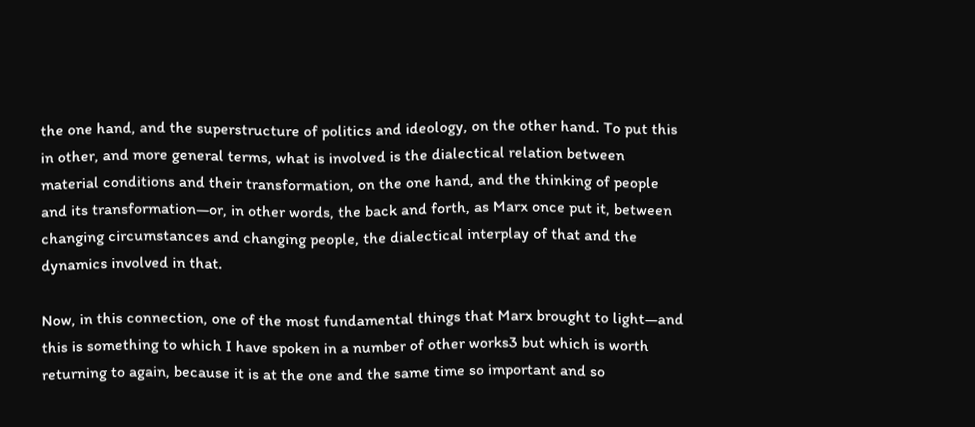the one hand, and the superstructure of politics and ideology, on the other hand. To put this in other, and more general terms, what is involved is the dialectical relation between material conditions and their transformation, on the one hand, and the thinking of people and its transformation—or, in other words, the back and forth, as Marx once put it, between changing circumstances and changing people, the dialectical interplay of that and the dynamics involved in that.

Now, in this connection, one of the most fundamental things that Marx brought to light—and this is something to which I have spoken in a number of other works3 but which is worth returning to again, because it is at the one and the same time so important and so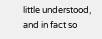little understood, and in fact so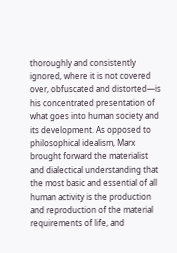thoroughly and consistently ignored, where it is not covered over, obfuscated and distorted—is his concentrated presentation of what goes into human society and its development. As opposed to philosophical idealism, Marx brought forward the materialist and dialectical understanding that the most basic and essential of all human activity is the production and reproduction of the material requirements of life, and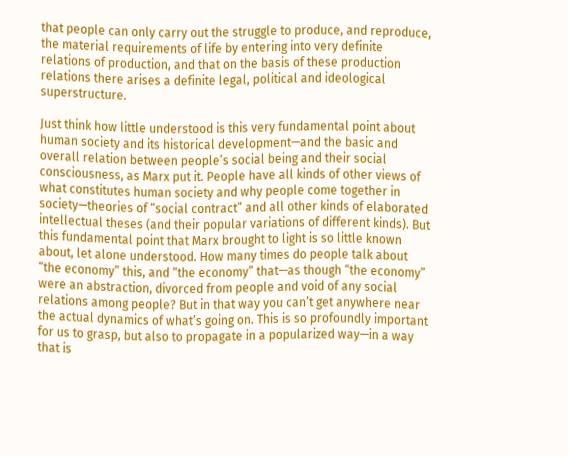that people can only carry out the struggle to produce, and reproduce, the material requirements of life by entering into very definite relations of production, and that on the basis of these production relations there arises a definite legal, political and ideological superstructure.

Just think how little understood is this very fundamental point about human society and its historical development—and the basic and overall relation between people’s social being and their social consciousness, as Marx put it. People have all kinds of other views of what constitutes human society and why people come together in society—theories of “social contract” and all other kinds of elaborated intellectual theses (and their popular variations of different kinds). But this fundamental point that Marx brought to light is so little known about, let alone understood. How many times do people talk about “the economy” this, and “the economy” that—as though “the economy” were an abstraction, divorced from people and void of any social relations among people? But in that way you can’t get anywhere near the actual dynamics of what’s going on. This is so profoundly important for us to grasp, but also to propagate in a popularized way—in a way that is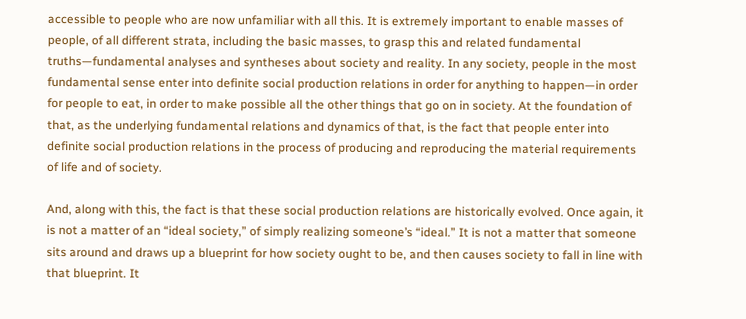accessible to people who are now unfamiliar with all this. It is extremely important to enable masses of people, of all different strata, including the basic masses, to grasp this and related fundamental truths—fundamental analyses and syntheses about society and reality. In any society, people in the most fundamental sense enter into definite social production relations in order for anything to happen—in order for people to eat, in order to make possible all the other things that go on in society. At the foundation of that, as the underlying fundamental relations and dynamics of that, is the fact that people enter into definite social production relations in the process of producing and reproducing the material requirements of life and of society.

And, along with this, the fact is that these social production relations are historically evolved. Once again, it is not a matter of an “ideal society,” of simply realizing someone’s “ideal.” It is not a matter that someone sits around and draws up a blueprint for how society ought to be, and then causes society to fall in line with that blueprint. It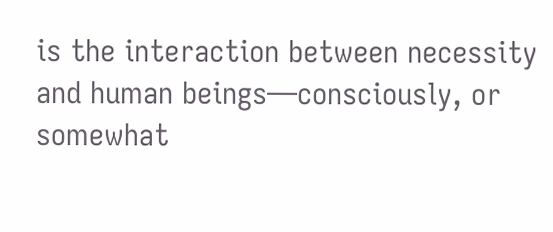is the interaction between necessity and human beings—consciously, or somewhat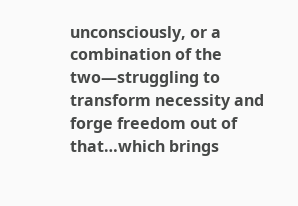unconsciously, or a combination of the two—struggling to transform necessity and forge freedom out of that…which brings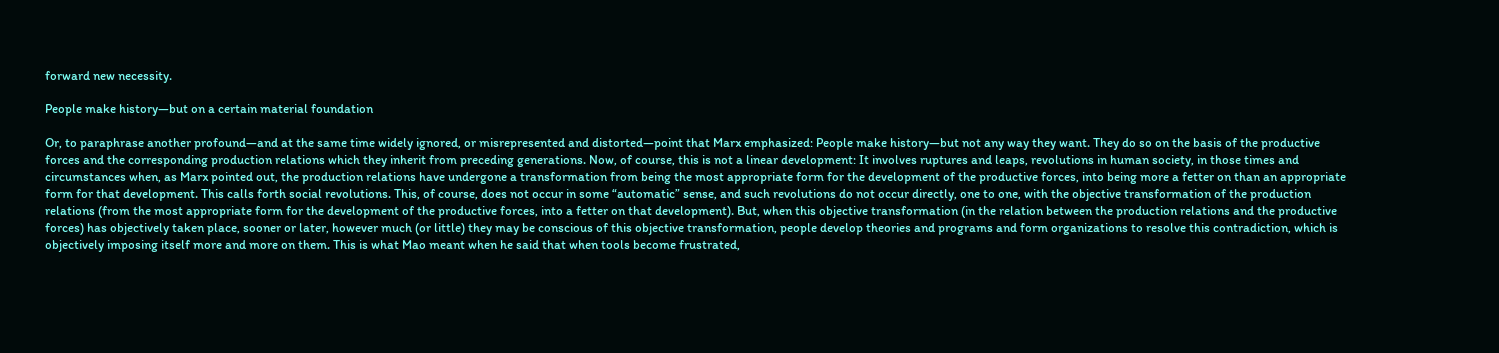forward new necessity.

People make history—but on a certain material foundation

Or, to paraphrase another profound—and at the same time widely ignored, or misrepresented and distorted—point that Marx emphasized: People make history—but not any way they want. They do so on the basis of the productive forces and the corresponding production relations which they inherit from preceding generations. Now, of course, this is not a linear development: It involves ruptures and leaps, revolutions in human society, in those times and circumstances when, as Marx pointed out, the production relations have undergone a transformation from being the most appropriate form for the development of the productive forces, into being more a fetter on than an appropriate form for that development. This calls forth social revolutions. This, of course, does not occur in some “automatic” sense, and such revolutions do not occur directly, one to one, with the objective transformation of the production relations (from the most appropriate form for the development of the productive forces, into a fetter on that development). But, when this objective transformation (in the relation between the production relations and the productive forces) has objectively taken place, sooner or later, however much (or little) they may be conscious of this objective transformation, people develop theories and programs and form organizations to resolve this contradiction, which is objectively imposing itself more and more on them. This is what Mao meant when he said that when tools become frustrated,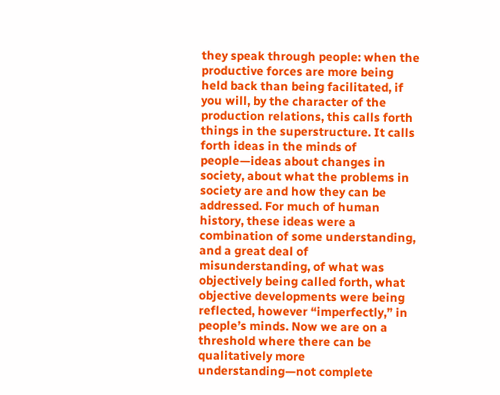they speak through people: when the productive forces are more being held back than being facilitated, if you will, by the character of the production relations, this calls forth things in the superstructure. It calls forth ideas in the minds of people—ideas about changes in society, about what the problems in society are and how they can be addressed. For much of human history, these ideas were a combination of some understanding, and a great deal of misunderstanding, of what was objectively being called forth, what objective developments were being reflected, however “imperfectly,” in people’s minds. Now we are on a threshold where there can be qualitatively more understanding—not complete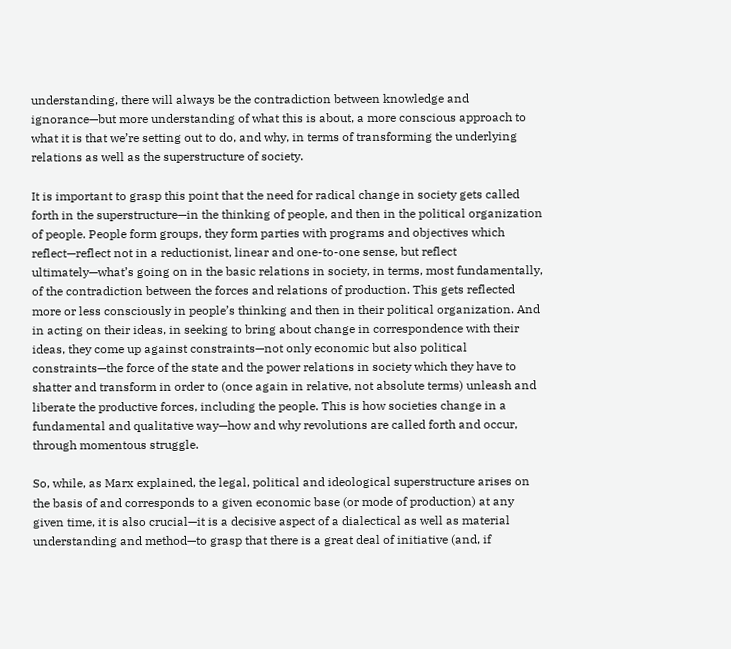understanding, there will always be the contradiction between knowledge and ignorance—but more understanding of what this is about, a more conscious approach to what it is that we’re setting out to do, and why, in terms of transforming the underlying relations as well as the superstructure of society.

It is important to grasp this point that the need for radical change in society gets called forth in the superstructure—in the thinking of people, and then in the political organization of people. People form groups, they form parties with programs and objectives which reflect—reflect not in a reductionist, linear and one-to-one sense, but reflect ultimately—what’s going on in the basic relations in society, in terms, most fundamentally, of the contradiction between the forces and relations of production. This gets reflected more or less consciously in people’s thinking and then in their political organization. And in acting on their ideas, in seeking to bring about change in correspondence with their ideas, they come up against constraints—not only economic but also political constraints—the force of the state and the power relations in society which they have to shatter and transform in order to (once again in relative, not absolute terms) unleash and liberate the productive forces, including the people. This is how societies change in a fundamental and qualitative way—how and why revolutions are called forth and occur, through momentous struggle.

So, while, as Marx explained, the legal, political and ideological superstructure arises on the basis of and corresponds to a given economic base (or mode of production) at any given time, it is also crucial—it is a decisive aspect of a dialectical as well as material understanding and method—to grasp that there is a great deal of initiative (and, if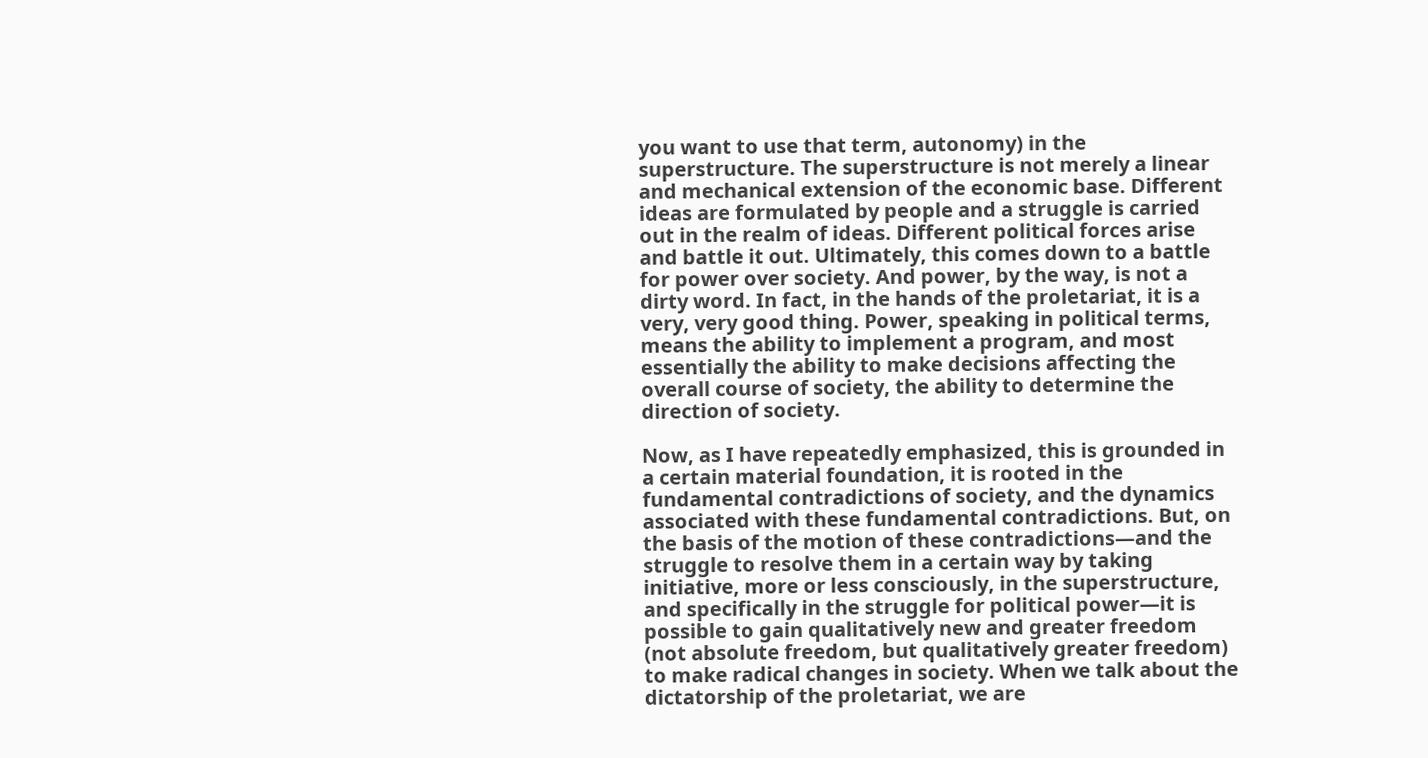you want to use that term, autonomy) in the superstructure. The superstructure is not merely a linear and mechanical extension of the economic base. Different ideas are formulated by people and a struggle is carried out in the realm of ideas. Different political forces arise and battle it out. Ultimately, this comes down to a battle for power over society. And power, by the way, is not a dirty word. In fact, in the hands of the proletariat, it is a very, very good thing. Power, speaking in political terms, means the ability to implement a program, and most essentially the ability to make decisions affecting the overall course of society, the ability to determine the direction of society.

Now, as I have repeatedly emphasized, this is grounded in a certain material foundation, it is rooted in the fundamental contradictions of society, and the dynamics associated with these fundamental contradictions. But, on the basis of the motion of these contradictions—and the struggle to resolve them in a certain way by taking initiative, more or less consciously, in the superstructure, and specifically in the struggle for political power—it is possible to gain qualitatively new and greater freedom (not absolute freedom, but qualitatively greater freedom) to make radical changes in society. When we talk about the dictatorship of the proletariat, we are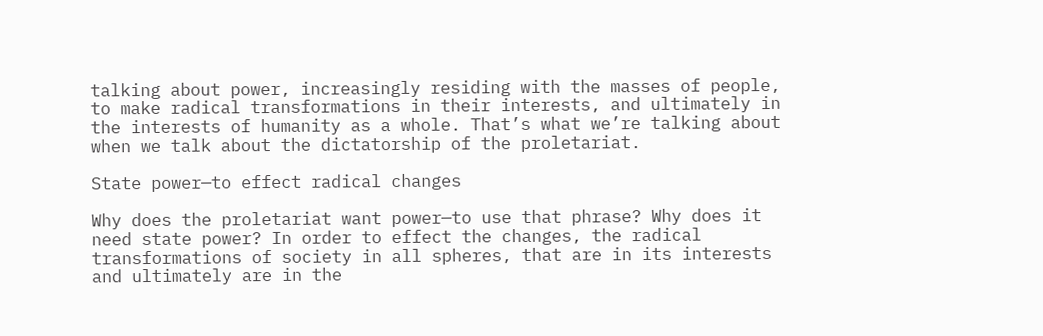talking about power, increasingly residing with the masses of people, to make radical transformations in their interests, and ultimately in the interests of humanity as a whole. That’s what we’re talking about when we talk about the dictatorship of the proletariat.

State power—to effect radical changes

Why does the proletariat want power—to use that phrase? Why does it need state power? In order to effect the changes, the radical transformations of society in all spheres, that are in its interests and ultimately are in the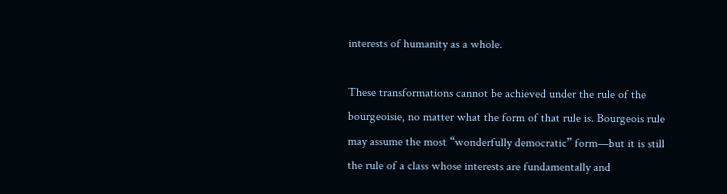interests of humanity as a whole.

These transformations cannot be achieved under the rule of the bourgeoisie, no matter what the form of that rule is. Bourgeois rule may assume the most “wonderfully democratic” form—but it is still the rule of a class whose interests are fundamentally and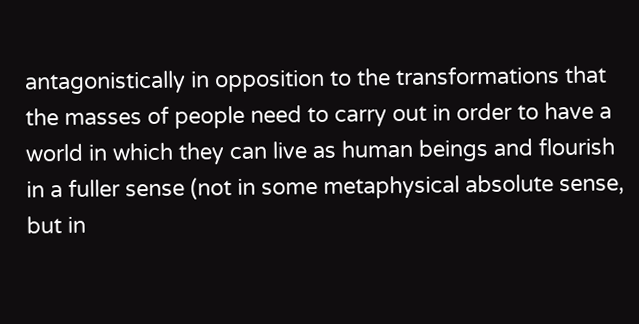antagonistically in opposition to the transformations that the masses of people need to carry out in order to have a world in which they can live as human beings and flourish in a fuller sense (not in some metaphysical absolute sense, but in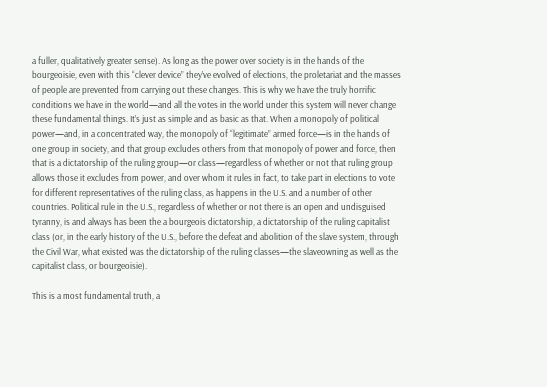a fuller, qualitatively greater sense). As long as the power over society is in the hands of the bourgeoisie, even with this “clever device” they’ve evolved of elections, the proletariat and the masses of people are prevented from carrying out these changes. This is why we have the truly horrific conditions we have in the world—and all the votes in the world under this system will never change these fundamental things. It’s just as simple and as basic as that. When a monopoly of political power—and, in a concentrated way, the monopoly of “legitimate” armed force—is in the hands of one group in society, and that group excludes others from that monopoly of power and force, then that is a dictatorship of the ruling group—or class—regardless of whether or not that ruling group allows those it excludes from power, and over whom it rules in fact, to take part in elections to vote for different representatives of the ruling class, as happens in the U.S. and a number of other countries. Political rule in the U.S., regardless of whether or not there is an open and undisguised tyranny, is and always has been the a bourgeois dictatorship, a dictatorship of the ruling capitalist class (or, in the early history of the U.S., before the defeat and abolition of the slave system, through the Civil War, what existed was the dictatorship of the ruling classes—the slaveowning as well as the capitalist class, or bourgeoisie).

This is a most fundamental truth, a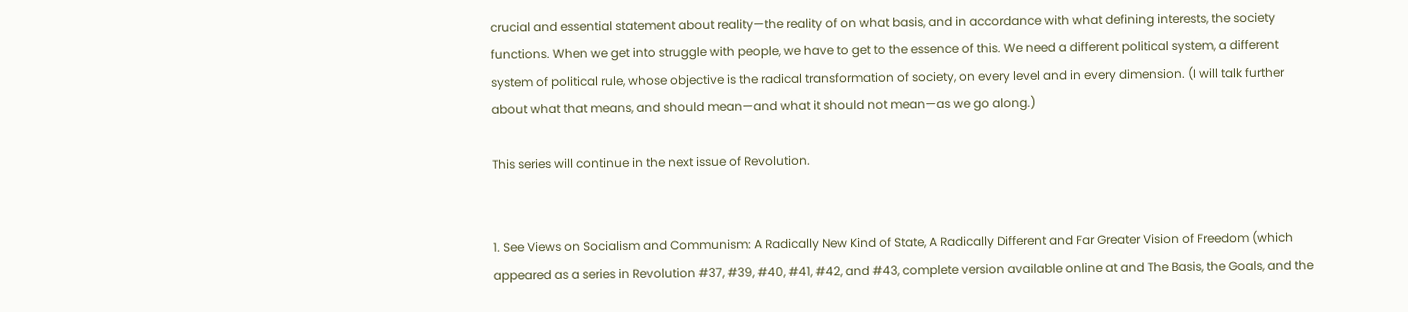crucial and essential statement about reality—the reality of on what basis, and in accordance with what defining interests, the society functions. When we get into struggle with people, we have to get to the essence of this. We need a different political system, a different system of political rule, whose objective is the radical transformation of society, on every level and in every dimension. (I will talk further about what that means, and should mean—and what it should not mean—as we go along.)

This series will continue in the next issue of Revolution.


1. See Views on Socialism and Communism: A Radically New Kind of State, A Radically Different and Far Greater Vision of Freedom (which appeared as a series in Revolution #37, #39, #40, #41, #42, and #43, complete version available online at and The Basis, the Goals, and the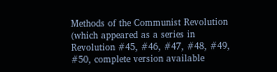Methods of the Communist Revolution (which appeared as a series in Revolution #45, #46, #47, #48, #49, #50, complete version available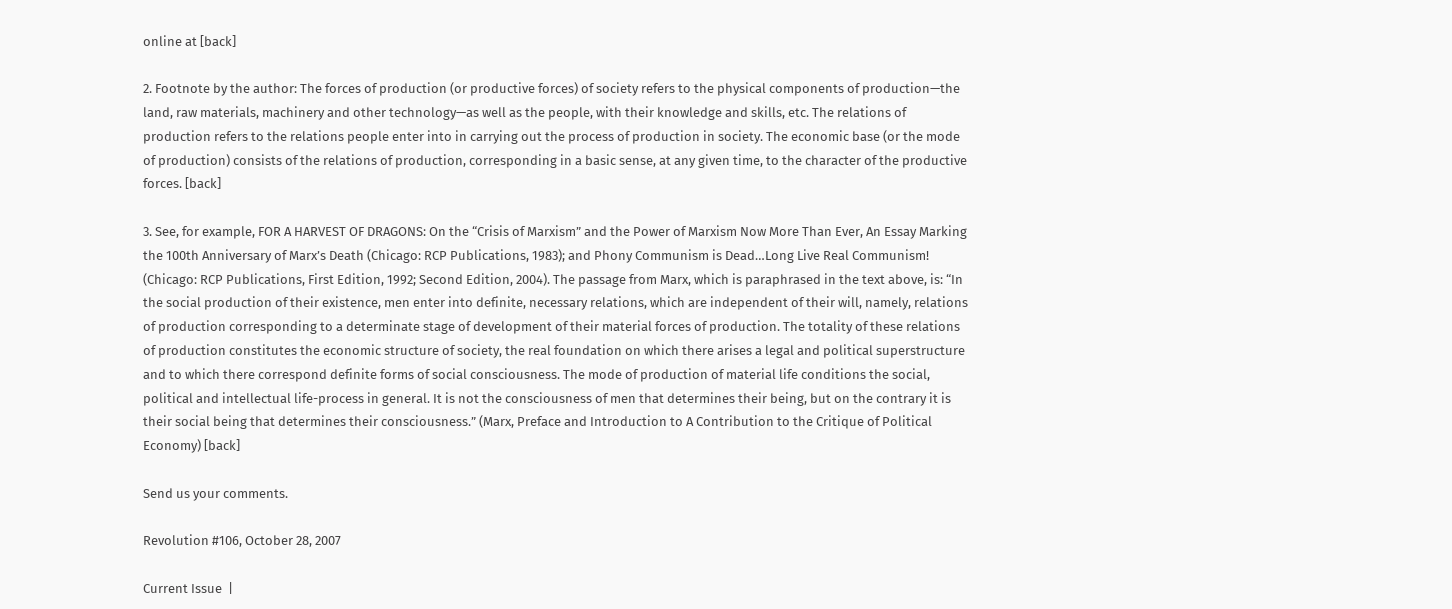online at [back]

2. Footnote by the author: The forces of production (or productive forces) of society refers to the physical components of production—the land, raw materials, machinery and other technology—as well as the people, with their knowledge and skills, etc. The relations of production refers to the relations people enter into in carrying out the process of production in society. The economic base (or the mode of production) consists of the relations of production, corresponding in a basic sense, at any given time, to the character of the productive forces. [back]

3. See, for example, FOR A HARVEST OF DRAGONS: On the “Crisis of Marxism” and the Power of Marxism Now More Than Ever, An Essay Marking the 100th Anniversary of Marx’s Death (Chicago: RCP Publications, 1983); and Phony Communism is Dead…Long Live Real Communism! (Chicago: RCP Publications, First Edition, 1992; Second Edition, 2004). The passage from Marx, which is paraphrased in the text above, is: “In the social production of their existence, men enter into definite, necessary relations, which are independent of their will, namely, relations of production corresponding to a determinate stage of development of their material forces of production. The totality of these relations of production constitutes the economic structure of society, the real foundation on which there arises a legal and political superstructure and to which there correspond definite forms of social consciousness. The mode of production of material life conditions the social, political and intellectual life-process in general. It is not the consciousness of men that determines their being, but on the contrary it is their social being that determines their consciousness.” (Marx, Preface and Introduction to A Contribution to the Critique of Political Economy) [back]

Send us your comments.

Revolution #106, October 28, 2007

Current Issue  |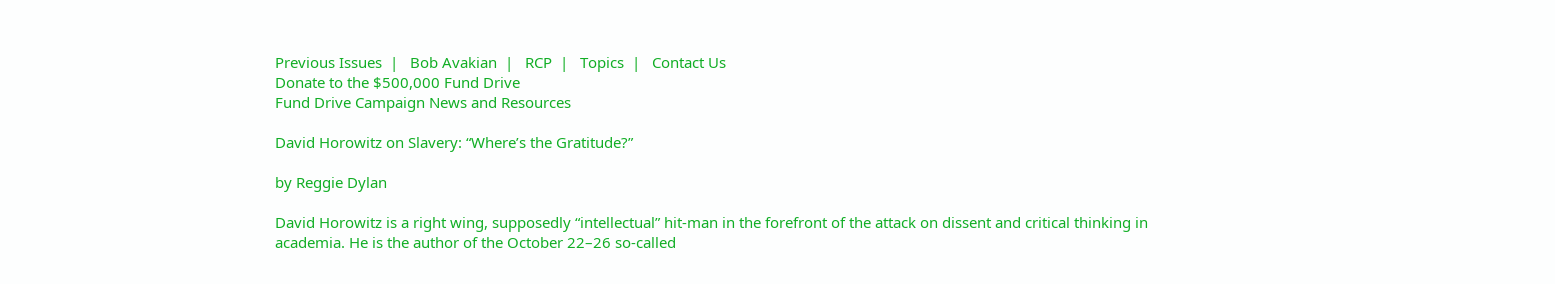Previous Issues  |   Bob Avakian  |   RCP  |   Topics  |   Contact Us
Donate to the $500,000 Fund Drive
Fund Drive Campaign News and Resources

David Horowitz on Slavery: “Where’s the Gratitude?”

by Reggie Dylan

David Horowitz is a right wing, supposedly “intellectual” hit-man in the forefront of the attack on dissent and critical thinking in academia. He is the author of the October 22–26 so-called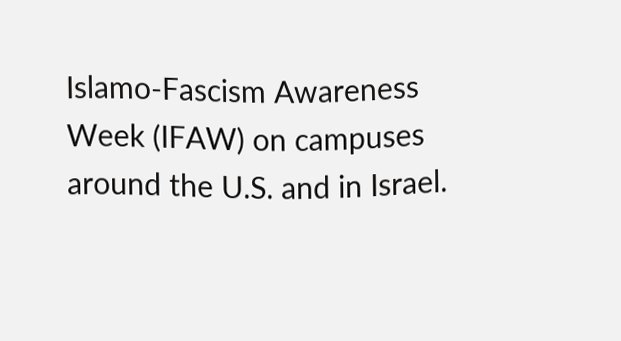Islamo-Fascism Awareness Week (IFAW) on campuses around the U.S. and in Israel.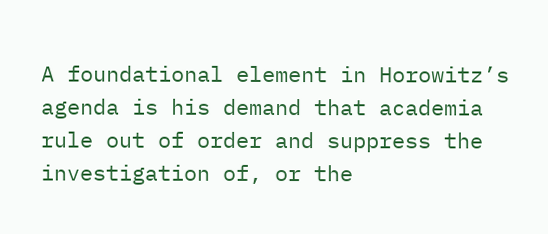A foundational element in Horowitz’s agenda is his demand that academia rule out of order and suppress the investigation of, or the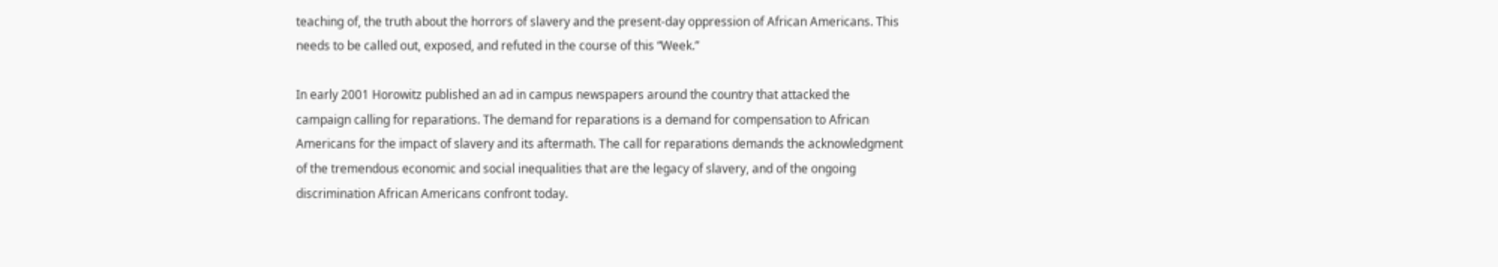teaching of, the truth about the horrors of slavery and the present-day oppression of African Americans. This needs to be called out, exposed, and refuted in the course of this “Week.”

In early 2001 Horowitz published an ad in campus newspapers around the country that attacked the campaign calling for reparations. The demand for reparations is a demand for compensation to African Americans for the impact of slavery and its aftermath. The call for reparations demands the acknowledgment of the tremendous economic and social inequalities that are the legacy of slavery, and of the ongoing discrimination African Americans confront today.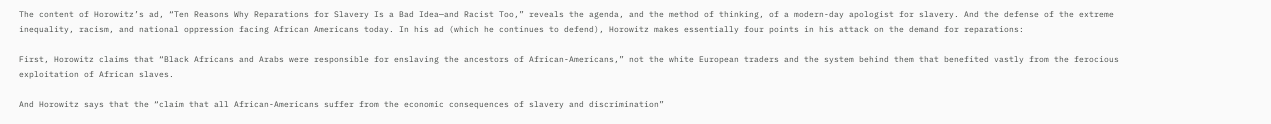The content of Horowitz’s ad, “Ten Reasons Why Reparations for Slavery Is a Bad Idea—and Racist Too,” reveals the agenda, and the method of thinking, of a modern-day apologist for slavery. And the defense of the extreme inequality, racism, and national oppression facing African Americans today. In his ad (which he continues to defend), Horowitz makes essentially four points in his attack on the demand for reparations:

First, Horowitz claims that “Black Africans and Arabs were responsible for enslaving the ancestors of African-Americans,” not the white European traders and the system behind them that benefited vastly from the ferocious exploitation of African slaves.

And Horowitz says that the “claim that all African-Americans suffer from the economic consequences of slavery and discrimination”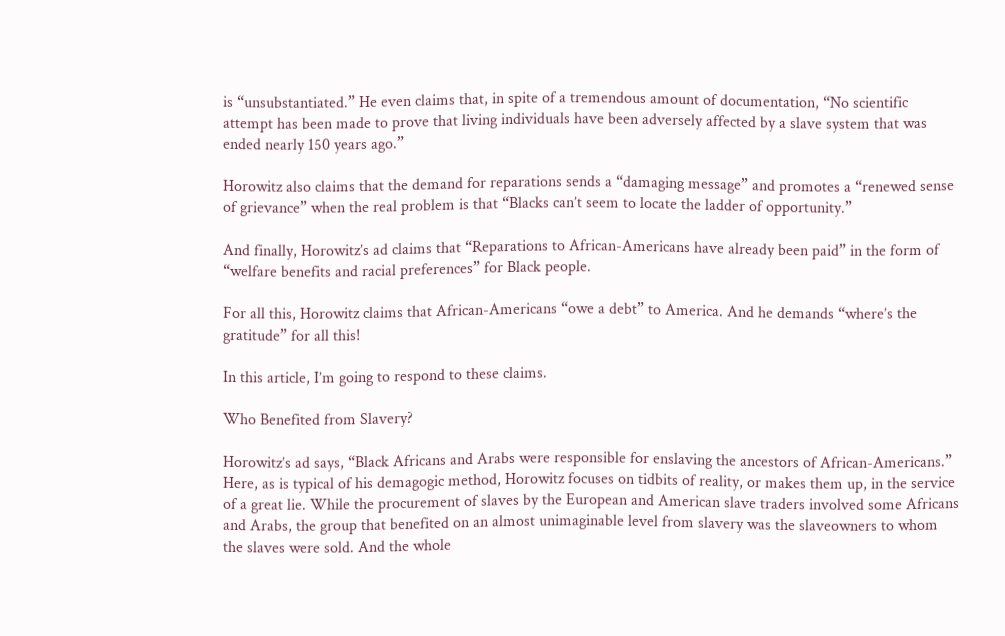is “unsubstantiated.” He even claims that, in spite of a tremendous amount of documentation, “No scientific attempt has been made to prove that living individuals have been adversely affected by a slave system that was ended nearly 150 years ago.”

Horowitz also claims that the demand for reparations sends a “damaging message” and promotes a “renewed sense of grievance” when the real problem is that “Blacks can’t seem to locate the ladder of opportunity.”

And finally, Horowitz’s ad claims that “Reparations to African-Americans have already been paid” in the form of “welfare benefits and racial preferences” for Black people.

For all this, Horowitz claims that African-Americans “owe a debt” to America. And he demands “where’s the gratitude” for all this!

In this article, I’m going to respond to these claims.

Who Benefited from Slavery?

Horowitz’s ad says, “Black Africans and Arabs were responsible for enslaving the ancestors of African-Americans.” Here, as is typical of his demagogic method, Horowitz focuses on tidbits of reality, or makes them up, in the service of a great lie. While the procurement of slaves by the European and American slave traders involved some Africans and Arabs, the group that benefited on an almost unimaginable level from slavery was the slaveowners to whom the slaves were sold. And the whole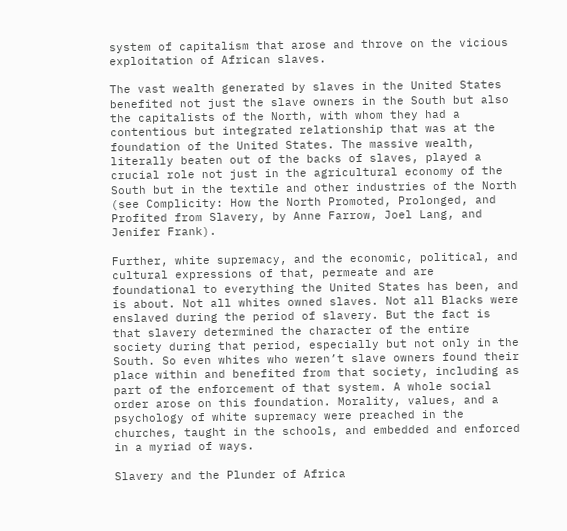system of capitalism that arose and throve on the vicious exploitation of African slaves.

The vast wealth generated by slaves in the United States benefited not just the slave owners in the South but also the capitalists of the North, with whom they had a contentious but integrated relationship that was at the foundation of the United States. The massive wealth, literally beaten out of the backs of slaves, played a crucial role not just in the agricultural economy of the South but in the textile and other industries of the North (see Complicity: How the North Promoted, Prolonged, and Profited from Slavery, by Anne Farrow, Joel Lang, and Jenifer Frank).

Further, white supremacy, and the economic, political, and cultural expressions of that, permeate and are foundational to everything the United States has been, and is about. Not all whites owned slaves. Not all Blacks were enslaved during the period of slavery. But the fact is that slavery determined the character of the entire society during that period, especially but not only in the South. So even whites who weren’t slave owners found their place within and benefited from that society, including as part of the enforcement of that system. A whole social order arose on this foundation. Morality, values, and a psychology of white supremacy were preached in the churches, taught in the schools, and embedded and enforced in a myriad of ways.

Slavery and the Plunder of Africa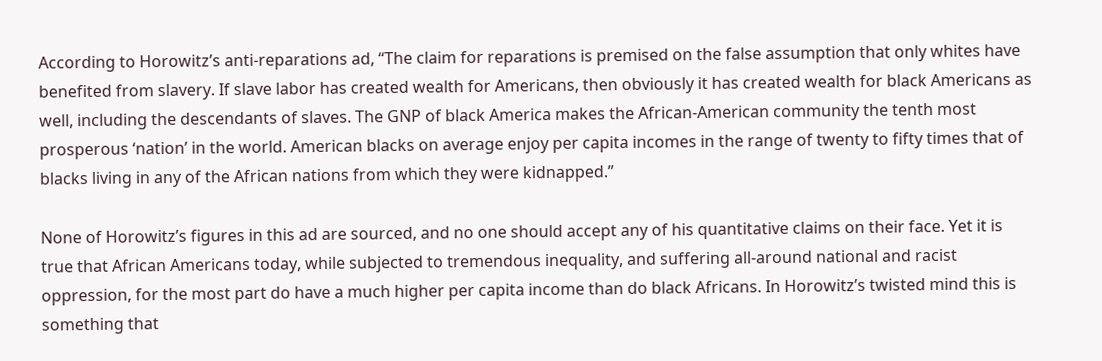According to Horowitz’s anti-reparations ad, “The claim for reparations is premised on the false assumption that only whites have benefited from slavery. If slave labor has created wealth for Americans, then obviously it has created wealth for black Americans as well, including the descendants of slaves. The GNP of black America makes the African-American community the tenth most prosperous ‘nation’ in the world. American blacks on average enjoy per capita incomes in the range of twenty to fifty times that of blacks living in any of the African nations from which they were kidnapped.”

None of Horowitz’s figures in this ad are sourced, and no one should accept any of his quantitative claims on their face. Yet it is true that African Americans today, while subjected to tremendous inequality, and suffering all-around national and racist oppression, for the most part do have a much higher per capita income than do black Africans. In Horowitz’s twisted mind this is something that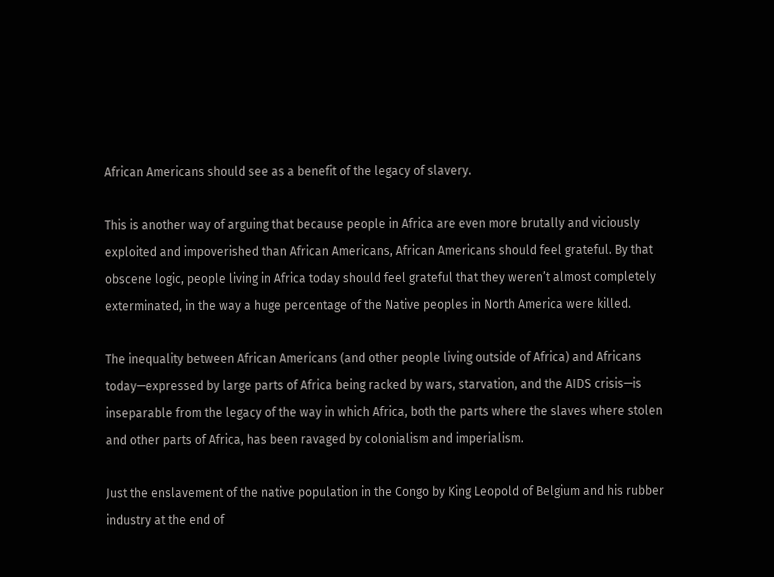African Americans should see as a benefit of the legacy of slavery.

This is another way of arguing that because people in Africa are even more brutally and viciously exploited and impoverished than African Americans, African Americans should feel grateful. By that obscene logic, people living in Africa today should feel grateful that they weren’t almost completely exterminated, in the way a huge percentage of the Native peoples in North America were killed.

The inequality between African Americans (and other people living outside of Africa) and Africans today—expressed by large parts of Africa being racked by wars, starvation, and the AIDS crisis—is inseparable from the legacy of the way in which Africa, both the parts where the slaves where stolen and other parts of Africa, has been ravaged by colonialism and imperialism.

Just the enslavement of the native population in the Congo by King Leopold of Belgium and his rubber industry at the end of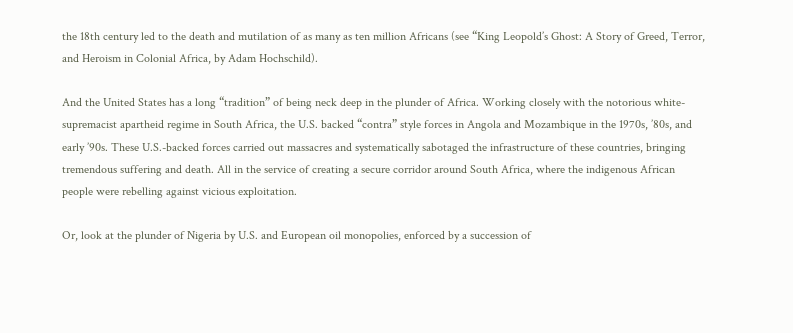the 18th century led to the death and mutilation of as many as ten million Africans (see “King Leopold’s Ghost: A Story of Greed, Terror, and Heroism in Colonial Africa, by Adam Hochschild).

And the United States has a long “tradition” of being neck deep in the plunder of Africa. Working closely with the notorious white-supremacist apartheid regime in South Africa, the U.S. backed “contra” style forces in Angola and Mozambique in the 1970s, ’80s, and early ’90s. These U.S.-backed forces carried out massacres and systematically sabotaged the infrastructure of these countries, bringing tremendous suffering and death. All in the service of creating a secure corridor around South Africa, where the indigenous African people were rebelling against vicious exploitation.

Or, look at the plunder of Nigeria by U.S. and European oil monopolies, enforced by a succession of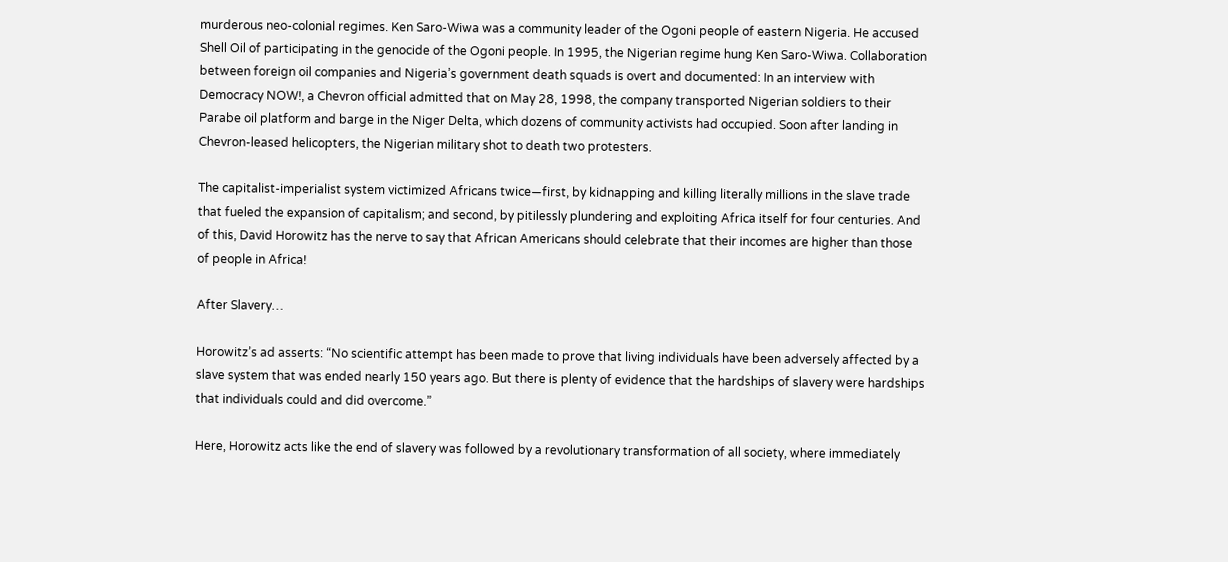murderous neo-colonial regimes. Ken Saro-Wiwa was a community leader of the Ogoni people of eastern Nigeria. He accused Shell Oil of participating in the genocide of the Ogoni people. In 1995, the Nigerian regime hung Ken Saro-Wiwa. Collaboration between foreign oil companies and Nigeria’s government death squads is overt and documented: In an interview with Democracy NOW!, a Chevron official admitted that on May 28, 1998, the company transported Nigerian soldiers to their Parabe oil platform and barge in the Niger Delta, which dozens of community activists had occupied. Soon after landing in Chevron-leased helicopters, the Nigerian military shot to death two protesters.

The capitalist-imperialist system victimized Africans twice—first, by kidnapping and killing literally millions in the slave trade that fueled the expansion of capitalism; and second, by pitilessly plundering and exploiting Africa itself for four centuries. And of this, David Horowitz has the nerve to say that African Americans should celebrate that their incomes are higher than those of people in Africa!

After Slavery…

Horowitz’s ad asserts: “No scientific attempt has been made to prove that living individuals have been adversely affected by a slave system that was ended nearly 150 years ago. But there is plenty of evidence that the hardships of slavery were hardships that individuals could and did overcome.”

Here, Horowitz acts like the end of slavery was followed by a revolutionary transformation of all society, where immediately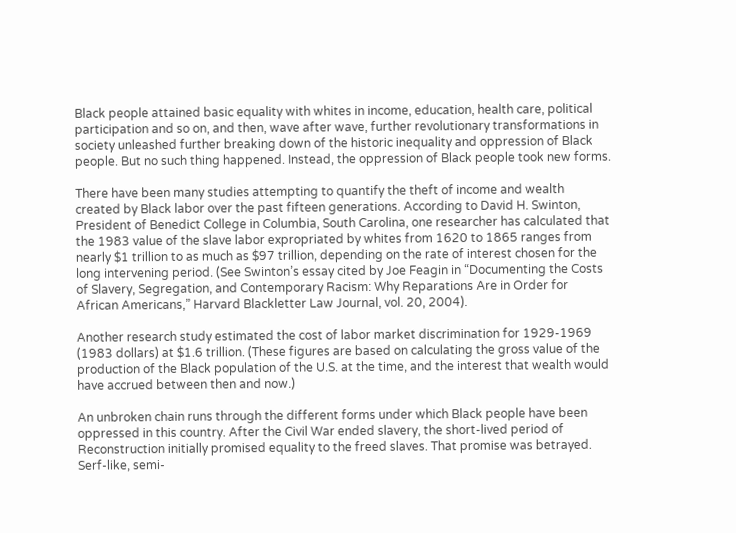Black people attained basic equality with whites in income, education, health care, political participation and so on, and then, wave after wave, further revolutionary transformations in society unleashed further breaking down of the historic inequality and oppression of Black people. But no such thing happened. Instead, the oppression of Black people took new forms.

There have been many studies attempting to quantify the theft of income and wealth created by Black labor over the past fifteen generations. According to David H. Swinton, President of Benedict College in Columbia, South Carolina, one researcher has calculated that the 1983 value of the slave labor expropriated by whites from 1620 to 1865 ranges from nearly $1 trillion to as much as $97 trillion, depending on the rate of interest chosen for the long intervening period. (See Swinton’s essay cited by Joe Feagin in “Documenting the Costs of Slavery, Segregation, and Contemporary Racism: Why Reparations Are in Order for African Americans,” Harvard Blackletter Law Journal, vol. 20, 2004).

Another research study estimated the cost of labor market discrimination for 1929-1969 (1983 dollars) at $1.6 trillion. (These figures are based on calculating the gross value of the production of the Black population of the U.S. at the time, and the interest that wealth would have accrued between then and now.)

An unbroken chain runs through the different forms under which Black people have been oppressed in this country. After the Civil War ended slavery, the short-lived period of Reconstruction initially promised equality to the freed slaves. That promise was betrayed. Serf-like, semi-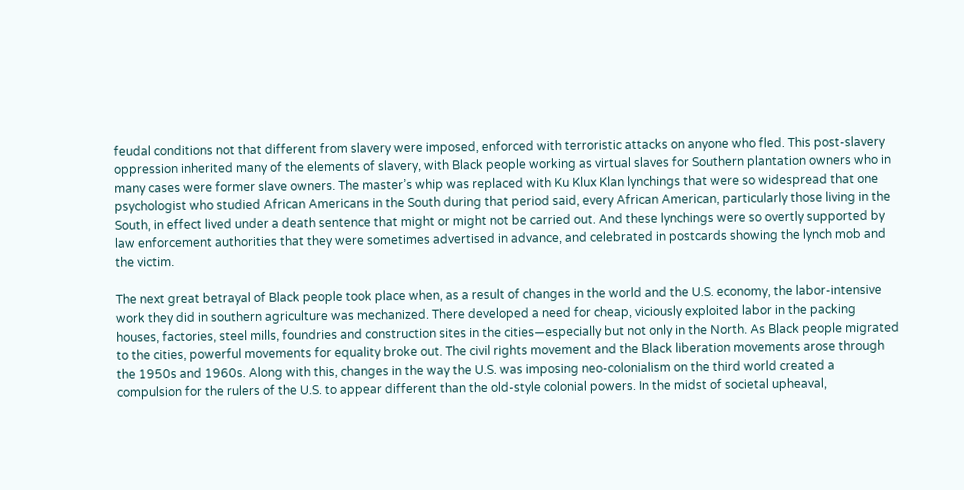feudal conditions not that different from slavery were imposed, enforced with terroristic attacks on anyone who fled. This post-slavery oppression inherited many of the elements of slavery, with Black people working as virtual slaves for Southern plantation owners who in many cases were former slave owners. The master’s whip was replaced with Ku Klux Klan lynchings that were so widespread that one psychologist who studied African Americans in the South during that period said, every African American, particularly those living in the South, in effect lived under a death sentence that might or might not be carried out. And these lynchings were so overtly supported by law enforcement authorities that they were sometimes advertised in advance, and celebrated in postcards showing the lynch mob and the victim.

The next great betrayal of Black people took place when, as a result of changes in the world and the U.S. economy, the labor-intensive work they did in southern agriculture was mechanized. There developed a need for cheap, viciously exploited labor in the packing houses, factories, steel mills, foundries and construction sites in the cities—especially but not only in the North. As Black people migrated to the cities, powerful movements for equality broke out. The civil rights movement and the Black liberation movements arose through the 1950s and 1960s. Along with this, changes in the way the U.S. was imposing neo-colonialism on the third world created a compulsion for the rulers of the U.S. to appear different than the old-style colonial powers. In the midst of societal upheaval,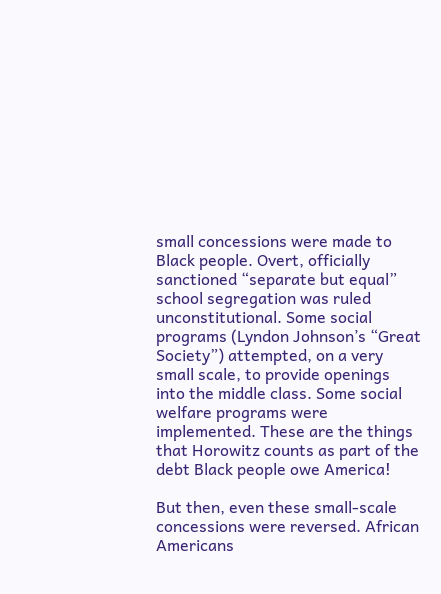small concessions were made to Black people. Overt, officially sanctioned “separate but equal” school segregation was ruled unconstitutional. Some social programs (Lyndon Johnson’s “Great Society”) attempted, on a very small scale, to provide openings into the middle class. Some social welfare programs were implemented. These are the things that Horowitz counts as part of the debt Black people owe America!

But then, even these small-scale concessions were reversed. African Americans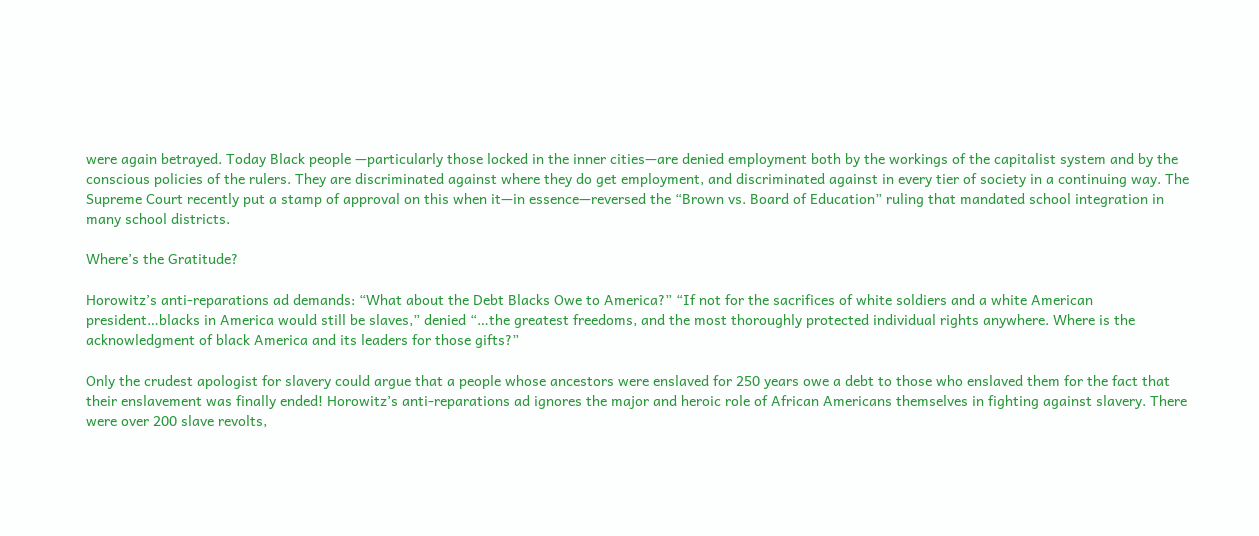were again betrayed. Today Black people —particularly those locked in the inner cities—are denied employment both by the workings of the capitalist system and by the conscious policies of the rulers. They are discriminated against where they do get employment, and discriminated against in every tier of society in a continuing way. The Supreme Court recently put a stamp of approval on this when it—in essence—reversed the “Brown vs. Board of Education” ruling that mandated school integration in many school districts.

Where’s the Gratitude?

Horowitz’s anti-reparations ad demands: “What about the Debt Blacks Owe to America?” “If not for the sacrifices of white soldiers and a white American president…blacks in America would still be slaves,” denied “…the greatest freedoms, and the most thoroughly protected individual rights anywhere. Where is the acknowledgment of black America and its leaders for those gifts?”

Only the crudest apologist for slavery could argue that a people whose ancestors were enslaved for 250 years owe a debt to those who enslaved them for the fact that their enslavement was finally ended! Horowitz’s anti-reparations ad ignores the major and heroic role of African Americans themselves in fighting against slavery. There were over 200 slave revolts,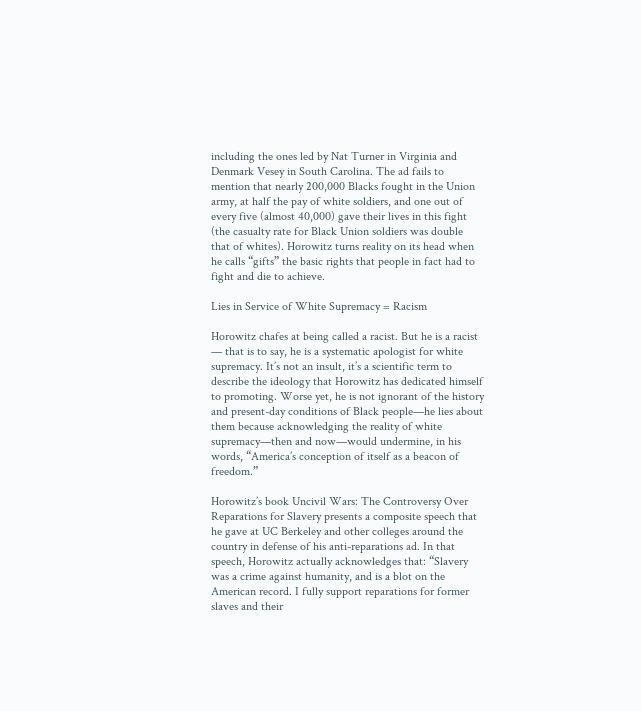including the ones led by Nat Turner in Virginia and Denmark Vesey in South Carolina. The ad fails to mention that nearly 200,000 Blacks fought in the Union army, at half the pay of white soldiers, and one out of every five (almost 40,000) gave their lives in this fight (the casualty rate for Black Union soldiers was double that of whites). Horowitz turns reality on its head when he calls “gifts” the basic rights that people in fact had to fight and die to achieve.

Lies in Service of White Supremacy = Racism

Horowitz chafes at being called a racist. But he is a racist — that is to say, he is a systematic apologist for white supremacy. It’s not an insult, it’s a scientific term to describe the ideology that Horowitz has dedicated himself to promoting. Worse yet, he is not ignorant of the history and present-day conditions of Black people—he lies about them because acknowledging the reality of white supremacy—then and now—would undermine, in his words, “America’s conception of itself as a beacon of freedom.”

Horowitz’s book Uncivil Wars: The Controversy Over Reparations for Slavery presents a composite speech that he gave at UC Berkeley and other colleges around the country in defense of his anti-reparations ad. In that speech, Horowitz actually acknowledges that: “Slavery was a crime against humanity, and is a blot on the American record. I fully support reparations for former slaves and their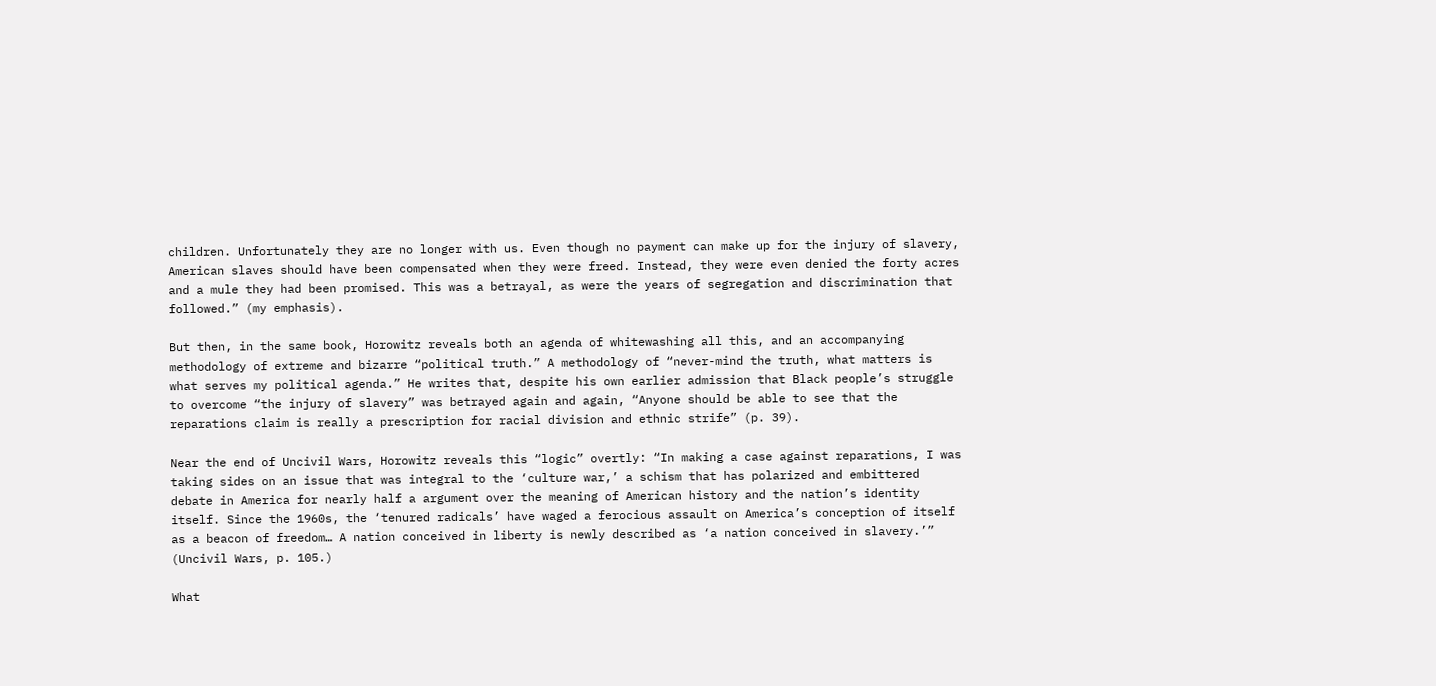children. Unfortunately they are no longer with us. Even though no payment can make up for the injury of slavery, American slaves should have been compensated when they were freed. Instead, they were even denied the forty acres and a mule they had been promised. This was a betrayal, as were the years of segregation and discrimination that followed.” (my emphasis).

But then, in the same book, Horowitz reveals both an agenda of whitewashing all this, and an accompanying methodology of extreme and bizarre “political truth.” A methodology of “never-mind the truth, what matters is what serves my political agenda.” He writes that, despite his own earlier admission that Black people’s struggle to overcome “the injury of slavery” was betrayed again and again, “Anyone should be able to see that the reparations claim is really a prescription for racial division and ethnic strife” (p. 39).

Near the end of Uncivil Wars, Horowitz reveals this “logic” overtly: “In making a case against reparations, I was taking sides on an issue that was integral to the ‘culture war,’ a schism that has polarized and embittered debate in America for nearly half a argument over the meaning of American history and the nation’s identity itself. Since the 1960s, the ‘tenured radicals’ have waged a ferocious assault on America’s conception of itself as a beacon of freedom… A nation conceived in liberty is newly described as ‘a nation conceived in slavery.’” (Uncivil Wars, p. 105.)

What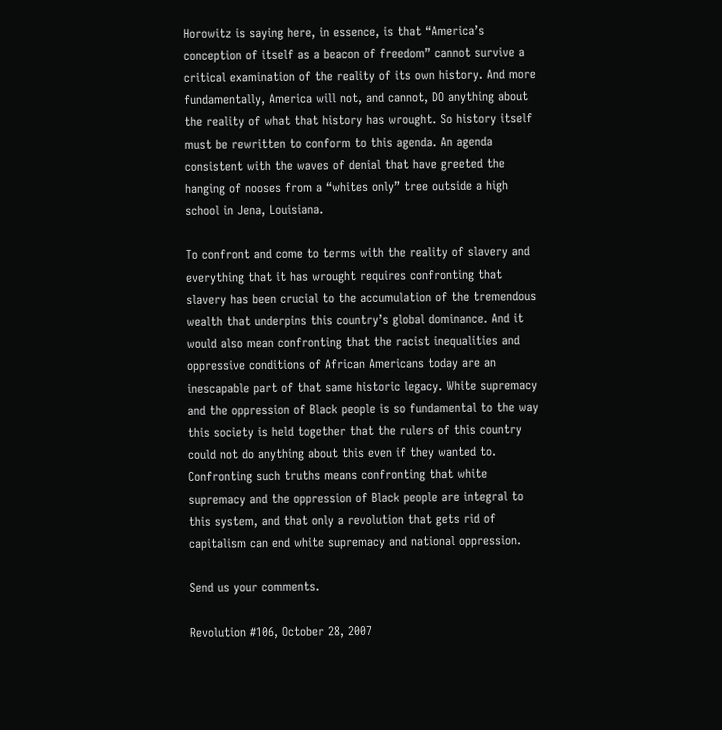Horowitz is saying here, in essence, is that “America’s conception of itself as a beacon of freedom” cannot survive a critical examination of the reality of its own history. And more fundamentally, America will not, and cannot, DO anything about the reality of what that history has wrought. So history itself must be rewritten to conform to this agenda. An agenda consistent with the waves of denial that have greeted the hanging of nooses from a “whites only” tree outside a high school in Jena, Louisiana.

To confront and come to terms with the reality of slavery and everything that it has wrought requires confronting that slavery has been crucial to the accumulation of the tremendous wealth that underpins this country’s global dominance. And it would also mean confronting that the racist inequalities and oppressive conditions of African Americans today are an inescapable part of that same historic legacy. White supremacy and the oppression of Black people is so fundamental to the way this society is held together that the rulers of this country could not do anything about this even if they wanted to. Confronting such truths means confronting that white supremacy and the oppression of Black people are integral to this system, and that only a revolution that gets rid of capitalism can end white supremacy and national oppression.

Send us your comments.

Revolution #106, October 28, 2007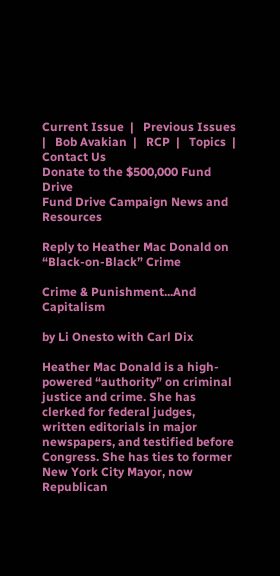Current Issue  |   Previous Issues  |   Bob Avakian  |   RCP  |   Topics  |   Contact Us
Donate to the $500,000 Fund Drive
Fund Drive Campaign News and Resources

Reply to Heather Mac Donald on “Black-on-Black” Crime

Crime & Punishment...And Capitalism

by Li Onesto with Carl Dix

Heather Mac Donald is a high-powered “authority” on criminal justice and crime. She has clerked for federal judges, written editorials in major newspapers, and testified before Congress. She has ties to former New York City Mayor, now Republican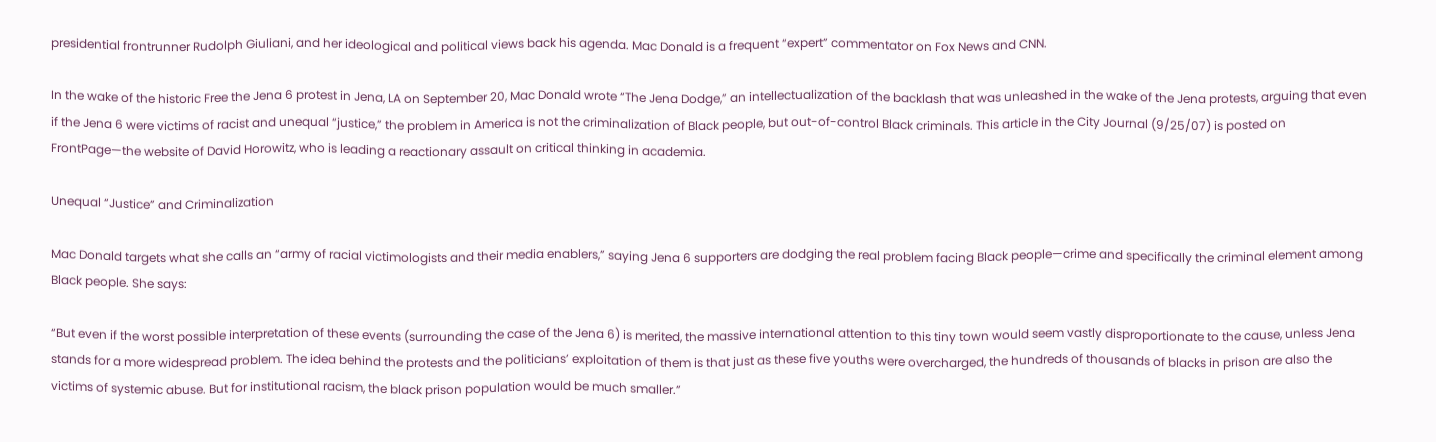presidential frontrunner Rudolph Giuliani, and her ideological and political views back his agenda. Mac Donald is a frequent “expert” commentator on Fox News and CNN.

In the wake of the historic Free the Jena 6 protest in Jena, LA on September 20, Mac Donald wrote “The Jena Dodge,” an intellectualization of the backlash that was unleashed in the wake of the Jena protests, arguing that even if the Jena 6 were victims of racist and unequal “justice,” the problem in America is not the criminalization of Black people, but out-of-control Black criminals. This article in the City Journal (9/25/07) is posted on FrontPage—the website of David Horowitz, who is leading a reactionary assault on critical thinking in academia.

Unequal “Justice” and Criminalization

Mac Donald targets what she calls an “army of racial victimologists and their media enablers,” saying Jena 6 supporters are dodging the real problem facing Black people—crime and specifically the criminal element among Black people. She says:

“But even if the worst possible interpretation of these events (surrounding the case of the Jena 6) is merited, the massive international attention to this tiny town would seem vastly disproportionate to the cause, unless Jena stands for a more widespread problem. The idea behind the protests and the politicians’ exploitation of them is that just as these five youths were overcharged, the hundreds of thousands of blacks in prison are also the victims of systemic abuse. But for institutional racism, the black prison population would be much smaller.”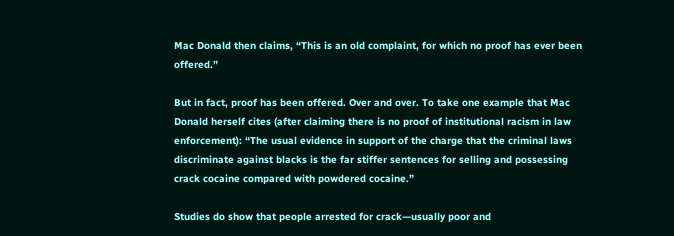Mac Donald then claims, “This is an old complaint, for which no proof has ever been offered.”

But in fact, proof has been offered. Over and over. To take one example that Mac Donald herself cites (after claiming there is no proof of institutional racism in law enforcement): “The usual evidence in support of the charge that the criminal laws discriminate against blacks is the far stiffer sentences for selling and possessing crack cocaine compared with powdered cocaine.”

Studies do show that people arrested for crack—usually poor and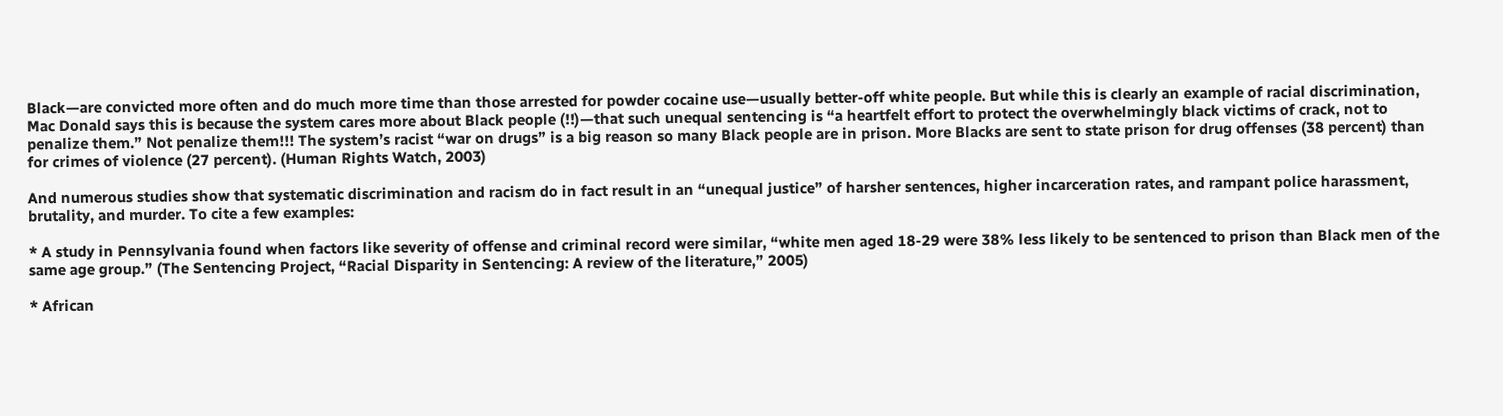Black—are convicted more often and do much more time than those arrested for powder cocaine use—usually better-off white people. But while this is clearly an example of racial discrimination, Mac Donald says this is because the system cares more about Black people (!!)—that such unequal sentencing is “a heartfelt effort to protect the overwhelmingly black victims of crack, not to penalize them.” Not penalize them!!! The system’s racist “war on drugs” is a big reason so many Black people are in prison. More Blacks are sent to state prison for drug offenses (38 percent) than for crimes of violence (27 percent). (Human Rights Watch, 2003)

And numerous studies show that systematic discrimination and racism do in fact result in an “unequal justice” of harsher sentences, higher incarceration rates, and rampant police harassment, brutality, and murder. To cite a few examples:

* A study in Pennsylvania found when factors like severity of offense and criminal record were similar, “white men aged 18-29 were 38% less likely to be sentenced to prison than Black men of the same age group.” (The Sentencing Project, “Racial Disparity in Sentencing: A review of the literature,” 2005)

* African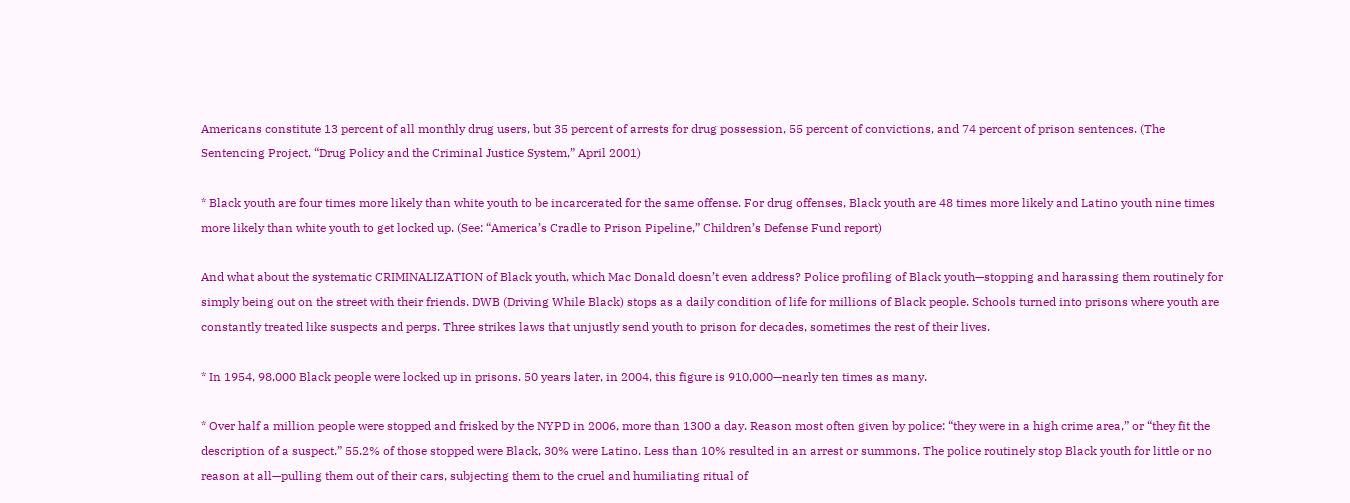Americans constitute 13 percent of all monthly drug users, but 35 percent of arrests for drug possession, 55 percent of convictions, and 74 percent of prison sentences. (The Sentencing Project, “Drug Policy and the Criminal Justice System,” April 2001)

* Black youth are four times more likely than white youth to be incarcerated for the same offense. For drug offenses, Black youth are 48 times more likely and Latino youth nine times more likely than white youth to get locked up. (See: “America’s Cradle to Prison Pipeline,” Children’s Defense Fund report)

And what about the systematic CRIMINALIZATION of Black youth, which Mac Donald doesn’t even address? Police profiling of Black youth—stopping and harassing them routinely for simply being out on the street with their friends. DWB (Driving While Black) stops as a daily condition of life for millions of Black people. Schools turned into prisons where youth are constantly treated like suspects and perps. Three strikes laws that unjustly send youth to prison for decades, sometimes the rest of their lives.

* In 1954, 98,000 Black people were locked up in prisons. 50 years later, in 2004, this figure is 910,000—nearly ten times as many.

* Over half a million people were stopped and frisked by the NYPD in 2006, more than 1300 a day. Reason most often given by police: “they were in a high crime area,” or “they fit the description of a suspect.” 55.2% of those stopped were Black, 30% were Latino. Less than 10% resulted in an arrest or summons. The police routinely stop Black youth for little or no reason at all—pulling them out of their cars, subjecting them to the cruel and humiliating ritual of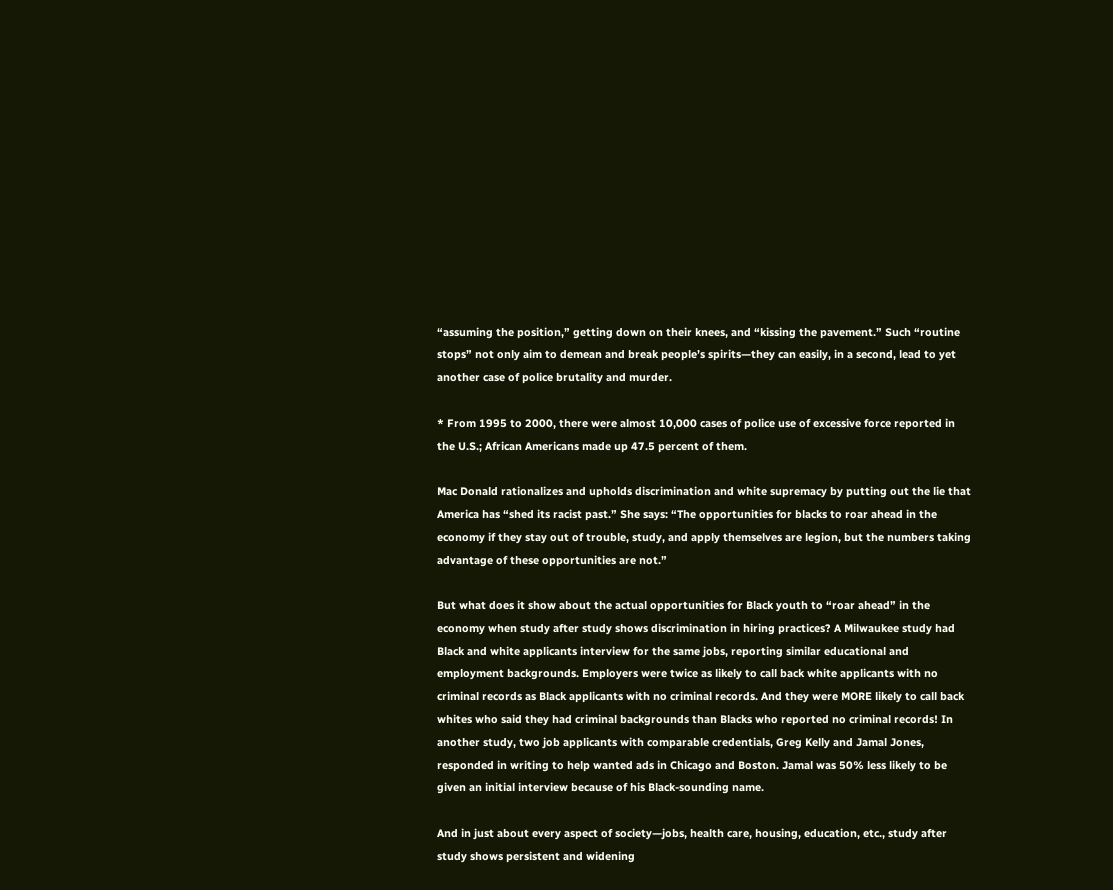“assuming the position,” getting down on their knees, and “kissing the pavement.” Such “routine stops” not only aim to demean and break people’s spirits—they can easily, in a second, lead to yet another case of police brutality and murder.

* From 1995 to 2000, there were almost 10,000 cases of police use of excessive force reported in the U.S.; African Americans made up 47.5 percent of them.

Mac Donald rationalizes and upholds discrimination and white supremacy by putting out the lie that America has “shed its racist past.” She says: “The opportunities for blacks to roar ahead in the economy if they stay out of trouble, study, and apply themselves are legion, but the numbers taking advantage of these opportunities are not.”

But what does it show about the actual opportunities for Black youth to “roar ahead” in the economy when study after study shows discrimination in hiring practices? A Milwaukee study had Black and white applicants interview for the same jobs, reporting similar educational and employment backgrounds. Employers were twice as likely to call back white applicants with no criminal records as Black applicants with no criminal records. And they were MORE likely to call back whites who said they had criminal backgrounds than Blacks who reported no criminal records! In another study, two job applicants with comparable credentials, Greg Kelly and Jamal Jones, responded in writing to help wanted ads in Chicago and Boston. Jamal was 50% less likely to be given an initial interview because of his Black-sounding name.

And in just about every aspect of society—jobs, health care, housing, education, etc., study after study shows persistent and widening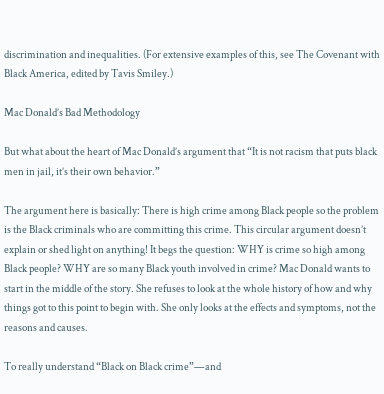discrimination and inequalities. (For extensive examples of this, see The Covenant with Black America, edited by Tavis Smiley.)

Mac Donald’s Bad Methodology

But what about the heart of Mac Donald’s argument that “It is not racism that puts black men in jail, it’s their own behavior.”

The argument here is basically: There is high crime among Black people so the problem is the Black criminals who are committing this crime. This circular argument doesn’t explain or shed light on anything! It begs the question: WHY is crime so high among Black people? WHY are so many Black youth involved in crime? Mac Donald wants to start in the middle of the story. She refuses to look at the whole history of how and why things got to this point to begin with. She only looks at the effects and symptoms, not the reasons and causes.

To really understand “Black on Black crime”—and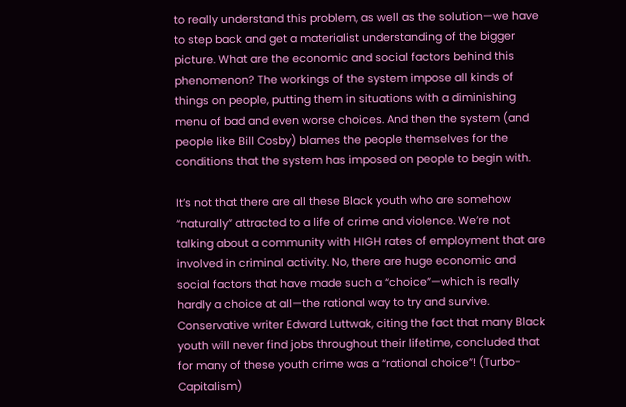to really understand this problem, as well as the solution—we have to step back and get a materialist understanding of the bigger picture. What are the economic and social factors behind this phenomenon? The workings of the system impose all kinds of things on people, putting them in situations with a diminishing menu of bad and even worse choices. And then the system (and people like Bill Cosby) blames the people themselves for the conditions that the system has imposed on people to begin with.

It’s not that there are all these Black youth who are somehow “naturally” attracted to a life of crime and violence. We’re not talking about a community with HIGH rates of employment that are involved in criminal activity. No, there are huge economic and social factors that have made such a “choice”—which is really hardly a choice at all—the rational way to try and survive. Conservative writer Edward Luttwak, citing the fact that many Black youth will never find jobs throughout their lifetime, concluded that for many of these youth crime was a “rational choice”! (Turbo-Capitalism)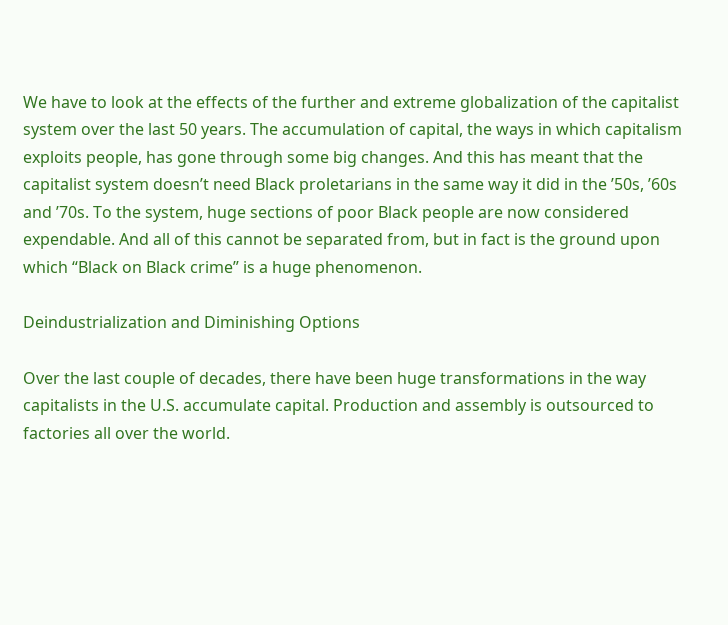We have to look at the effects of the further and extreme globalization of the capitalist system over the last 50 years. The accumulation of capital, the ways in which capitalism exploits people, has gone through some big changes. And this has meant that the capitalist system doesn’t need Black proletarians in the same way it did in the ’50s, ’60s and ’70s. To the system, huge sections of poor Black people are now considered expendable. And all of this cannot be separated from, but in fact is the ground upon which “Black on Black crime” is a huge phenomenon.

Deindustrialization and Diminishing Options

Over the last couple of decades, there have been huge transformations in the way capitalists in the U.S. accumulate capital. Production and assembly is outsourced to factories all over the world.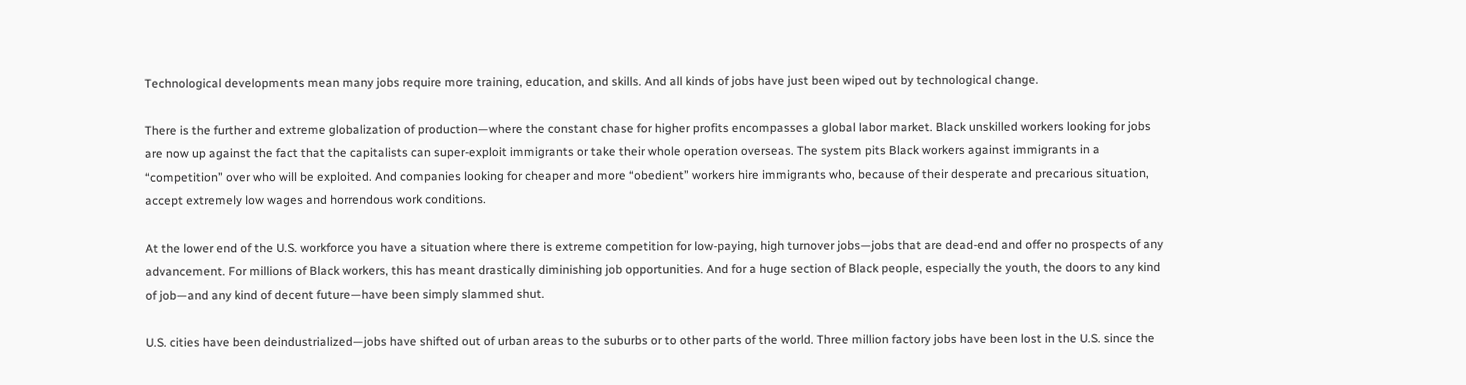Technological developments mean many jobs require more training, education, and skills. And all kinds of jobs have just been wiped out by technological change.

There is the further and extreme globalization of production—where the constant chase for higher profits encompasses a global labor market. Black unskilled workers looking for jobs are now up against the fact that the capitalists can super-exploit immigrants or take their whole operation overseas. The system pits Black workers against immigrants in a “competition” over who will be exploited. And companies looking for cheaper and more “obedient” workers hire immigrants who, because of their desperate and precarious situation, accept extremely low wages and horrendous work conditions.

At the lower end of the U.S. workforce you have a situation where there is extreme competition for low-paying, high turnover jobs—jobs that are dead-end and offer no prospects of any advancement. For millions of Black workers, this has meant drastically diminishing job opportunities. And for a huge section of Black people, especially the youth, the doors to any kind of job—and any kind of decent future—have been simply slammed shut.

U.S. cities have been deindustrialized—jobs have shifted out of urban areas to the suburbs or to other parts of the world. Three million factory jobs have been lost in the U.S. since the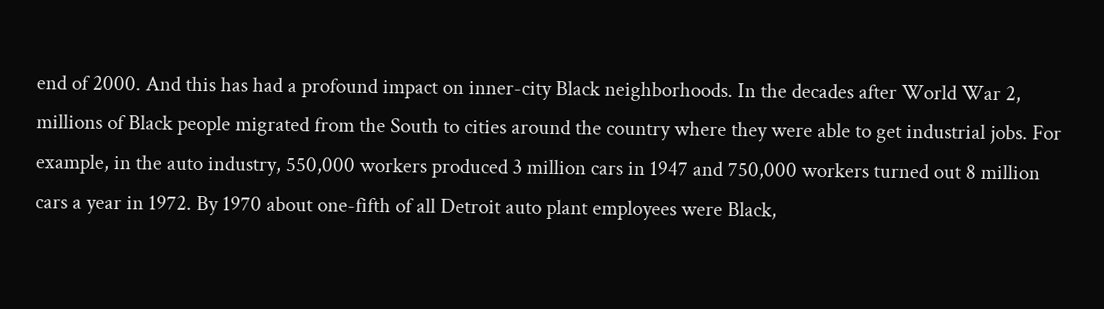end of 2000. And this has had a profound impact on inner-city Black neighborhoods. In the decades after World War 2, millions of Black people migrated from the South to cities around the country where they were able to get industrial jobs. For example, in the auto industry, 550,000 workers produced 3 million cars in 1947 and 750,000 workers turned out 8 million cars a year in 1972. By 1970 about one-fifth of all Detroit auto plant employees were Black,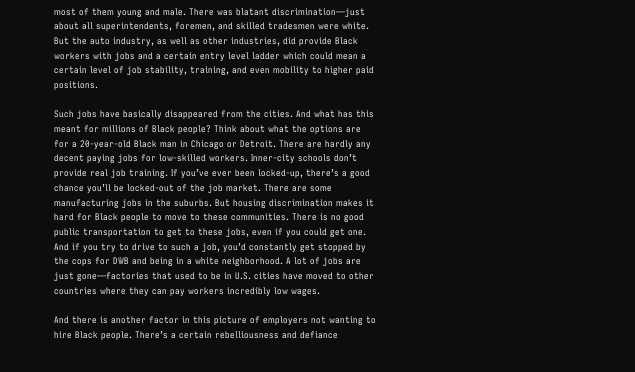most of them young and male. There was blatant discrimination—just about all superintendents, foremen, and skilled tradesmen were white. But the auto industry, as well as other industries, did provide Black workers with jobs and a certain entry level ladder which could mean a certain level of job stability, training, and even mobility to higher paid positions.

Such jobs have basically disappeared from the cities. And what has this meant for millions of Black people? Think about what the options are for a 20-year-old Black man in Chicago or Detroit. There are hardly any decent paying jobs for low-skilled workers. Inner-city schools don’t provide real job training. If you’ve ever been locked-up, there’s a good chance you’ll be locked-out of the job market. There are some manufacturing jobs in the suburbs. But housing discrimination makes it hard for Black people to move to these communities. There is no good public transportation to get to these jobs, even if you could get one. And if you try to drive to such a job, you’d constantly get stopped by the cops for DWB and being in a white neighborhood. A lot of jobs are just gone—factories that used to be in U.S. cities have moved to other countries where they can pay workers incredibly low wages.

And there is another factor in this picture of employers not wanting to hire Black people. There’s a certain rebelliousness and defiance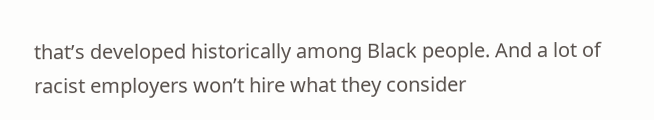that’s developed historically among Black people. And a lot of racist employers won’t hire what they consider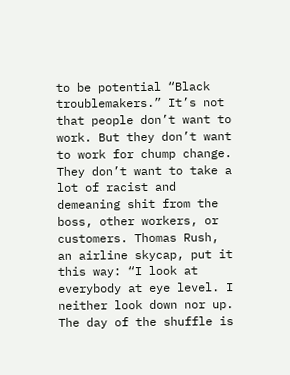to be potential “Black troublemakers.” It’s not that people don’t want to work. But they don’t want to work for chump change. They don’t want to take a lot of racist and demeaning shit from the boss, other workers, or customers. Thomas Rush, an airline skycap, put it this way: “I look at everybody at eye level. I neither look down nor up. The day of the shuffle is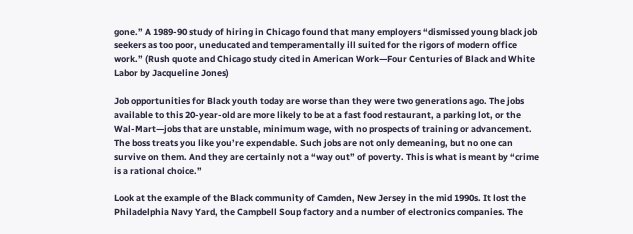gone.” A 1989-90 study of hiring in Chicago found that many employers “dismissed young black job seekers as too poor, uneducated and temperamentally ill suited for the rigors of modern office work.” (Rush quote and Chicago study cited in American Work—Four Centuries of Black and White Labor by Jacqueline Jones)

Job opportunities for Black youth today are worse than they were two generations ago. The jobs available to this 20-year-old are more likely to be at a fast food restaurant, a parking lot, or the Wal-Mart—jobs that are unstable, minimum wage, with no prospects of training or advancement. The boss treats you like you’re expendable. Such jobs are not only demeaning, but no one can survive on them. And they are certainly not a “way out” of poverty. This is what is meant by “crime is a rational choice.”

Look at the example of the Black community of Camden, New Jersey in the mid 1990s. It lost the Philadelphia Navy Yard, the Campbell Soup factory and a number of electronics companies. The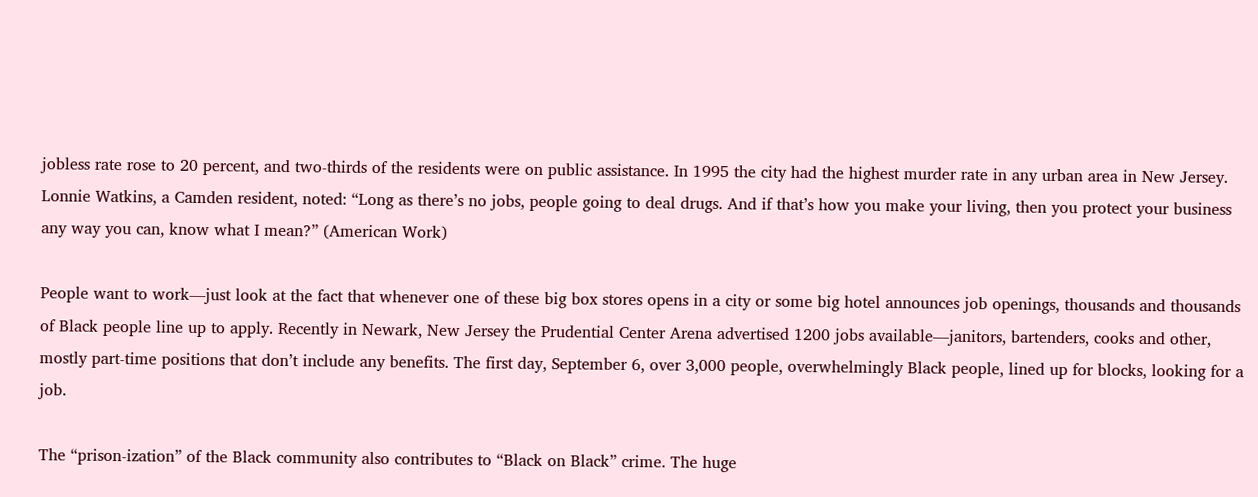jobless rate rose to 20 percent, and two-thirds of the residents were on public assistance. In 1995 the city had the highest murder rate in any urban area in New Jersey. Lonnie Watkins, a Camden resident, noted: “Long as there’s no jobs, people going to deal drugs. And if that’s how you make your living, then you protect your business any way you can, know what I mean?” (American Work)

People want to work—just look at the fact that whenever one of these big box stores opens in a city or some big hotel announces job openings, thousands and thousands of Black people line up to apply. Recently in Newark, New Jersey the Prudential Center Arena advertised 1200 jobs available—janitors, bartenders, cooks and other, mostly part-time positions that don’t include any benefits. The first day, September 6, over 3,000 people, overwhelmingly Black people, lined up for blocks, looking for a job.

The “prison-ization” of the Black community also contributes to “Black on Black” crime. The huge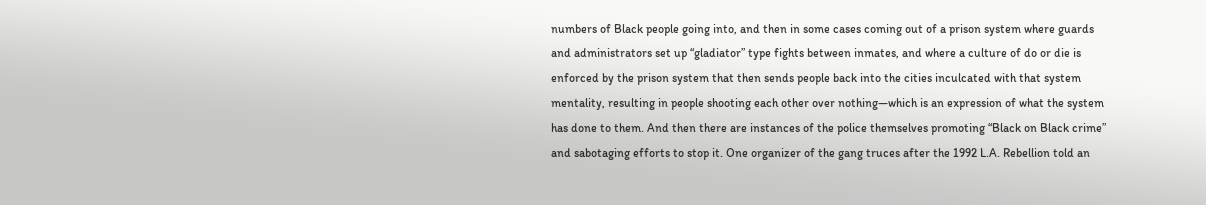numbers of Black people going into, and then in some cases coming out of a prison system where guards and administrators set up “gladiator” type fights between inmates, and where a culture of do or die is enforced by the prison system that then sends people back into the cities inculcated with that system mentality, resulting in people shooting each other over nothing—which is an expression of what the system has done to them. And then there are instances of the police themselves promoting “Black on Black crime” and sabotaging efforts to stop it. One organizer of the gang truces after the 1992 L.A. Rebellion told an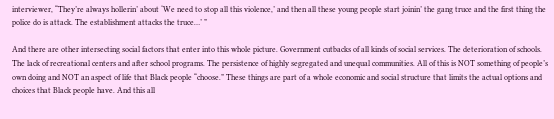interviewer, “They’re always hollerin’ about ‘We need to stop all this violence,’ and then all these young people start joinin’ the gang truce and the first thing the police do is attack. The establishment attacks the truce…’ ”

And there are other intersecting social factors that enter into this whole picture. Government cutbacks of all kinds of social services. The deterioration of schools. The lack of recreational centers and after school programs. The persistence of highly segregated and unequal communities. All of this is NOT something of people’s own doing and NOT an aspect of life that Black people “choose.” These things are part of a whole economic and social structure that limits the actual options and choices that Black people have. And this all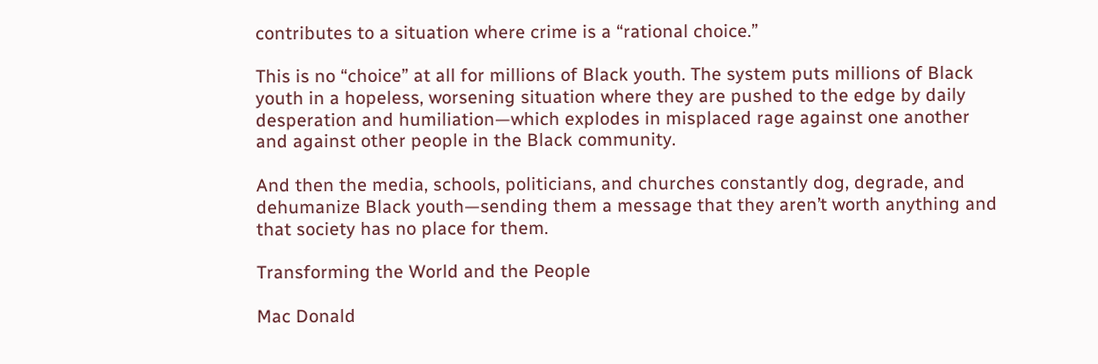contributes to a situation where crime is a “rational choice.”

This is no “choice” at all for millions of Black youth. The system puts millions of Black youth in a hopeless, worsening situation where they are pushed to the edge by daily desperation and humiliation—which explodes in misplaced rage against one another and against other people in the Black community.

And then the media, schools, politicians, and churches constantly dog, degrade, and dehumanize Black youth—sending them a message that they aren’t worth anything and that society has no place for them.

Transforming the World and the People

Mac Donald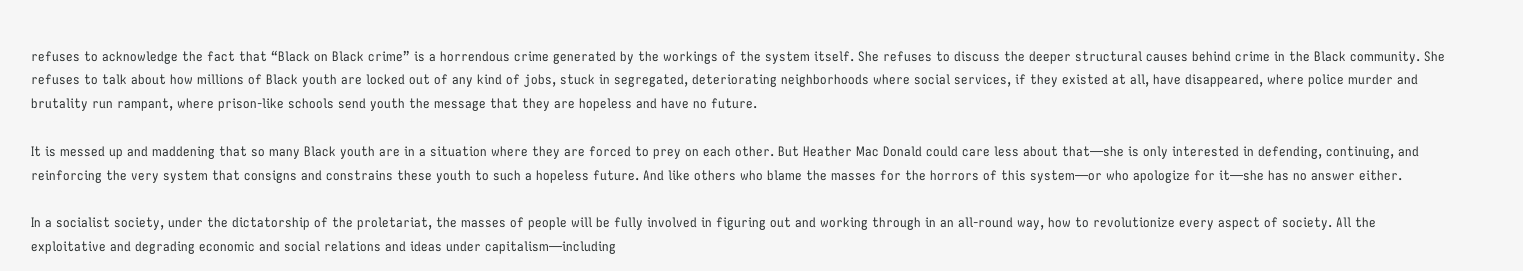refuses to acknowledge the fact that “Black on Black crime” is a horrendous crime generated by the workings of the system itself. She refuses to discuss the deeper structural causes behind crime in the Black community. She refuses to talk about how millions of Black youth are locked out of any kind of jobs, stuck in segregated, deteriorating neighborhoods where social services, if they existed at all, have disappeared, where police murder and brutality run rampant, where prison-like schools send youth the message that they are hopeless and have no future.

It is messed up and maddening that so many Black youth are in a situation where they are forced to prey on each other. But Heather Mac Donald could care less about that—she is only interested in defending, continuing, and reinforcing the very system that consigns and constrains these youth to such a hopeless future. And like others who blame the masses for the horrors of this system—or who apologize for it—she has no answer either.

In a socialist society, under the dictatorship of the proletariat, the masses of people will be fully involved in figuring out and working through in an all-round way, how to revolutionize every aspect of society. All the exploitative and degrading economic and social relations and ideas under capitalism—including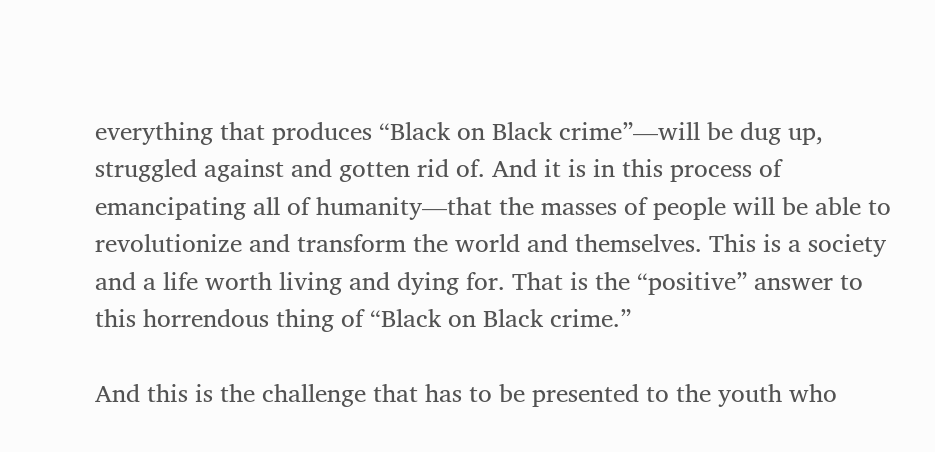everything that produces “Black on Black crime”—will be dug up, struggled against and gotten rid of. And it is in this process of emancipating all of humanity—that the masses of people will be able to revolutionize and transform the world and themselves. This is a society and a life worth living and dying for. That is the “positive” answer to this horrendous thing of “Black on Black crime.”

And this is the challenge that has to be presented to the youth who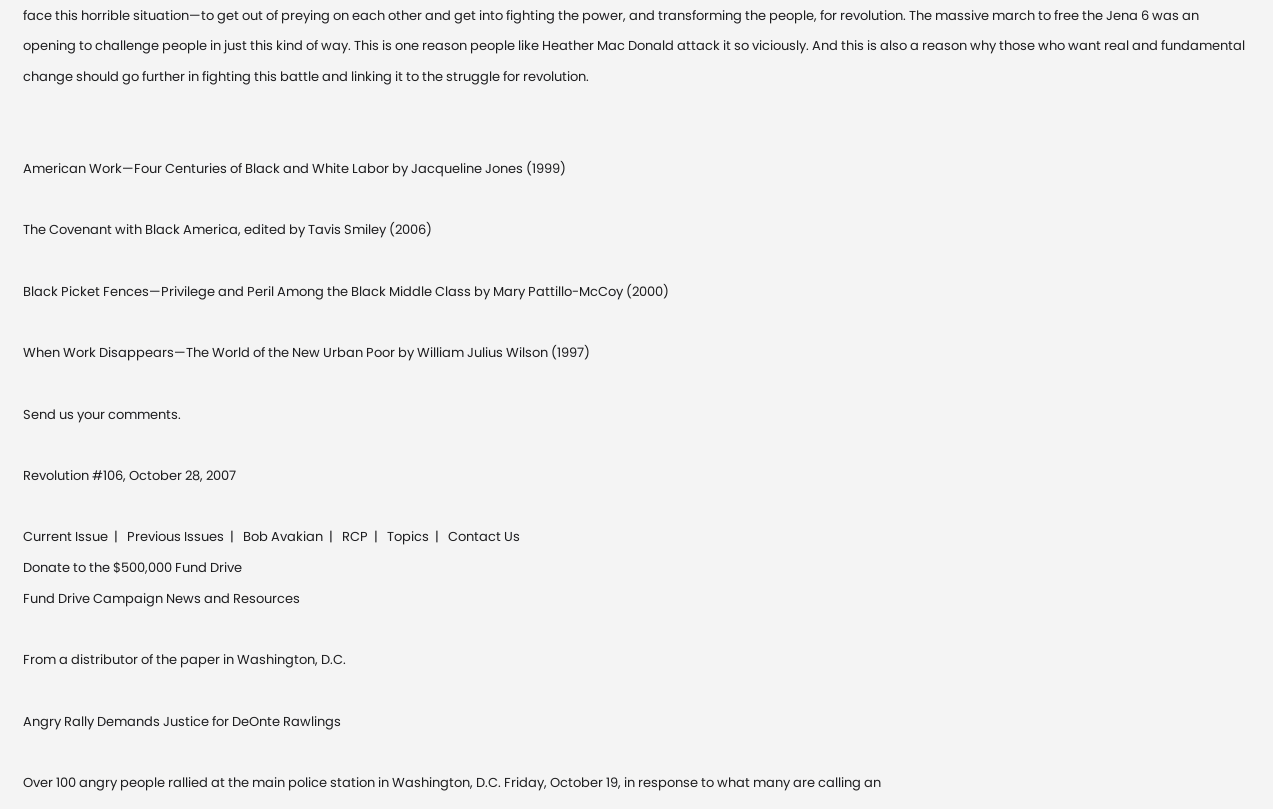face this horrible situation—to get out of preying on each other and get into fighting the power, and transforming the people, for revolution. The massive march to free the Jena 6 was an opening to challenge people in just this kind of way. This is one reason people like Heather Mac Donald attack it so viciously. And this is also a reason why those who want real and fundamental change should go further in fighting this battle and linking it to the struggle for revolution.


American Work—Four Centuries of Black and White Labor by Jacqueline Jones (1999)

The Covenant with Black America, edited by Tavis Smiley (2006)

Black Picket Fences—Privilege and Peril Among the Black Middle Class by Mary Pattillo-McCoy (2000)

When Work Disappears—The World of the New Urban Poor by William Julius Wilson (1997)

Send us your comments.

Revolution #106, October 28, 2007

Current Issue  |   Previous Issues  |   Bob Avakian  |   RCP  |   Topics  |   Contact Us
Donate to the $500,000 Fund Drive
Fund Drive Campaign News and Resources

From a distributor of the paper in Washington, D.C.

Angry Rally Demands Justice for DeOnte Rawlings

Over 100 angry people rallied at the main police station in Washington, D.C. Friday, October 19, in response to what many are calling an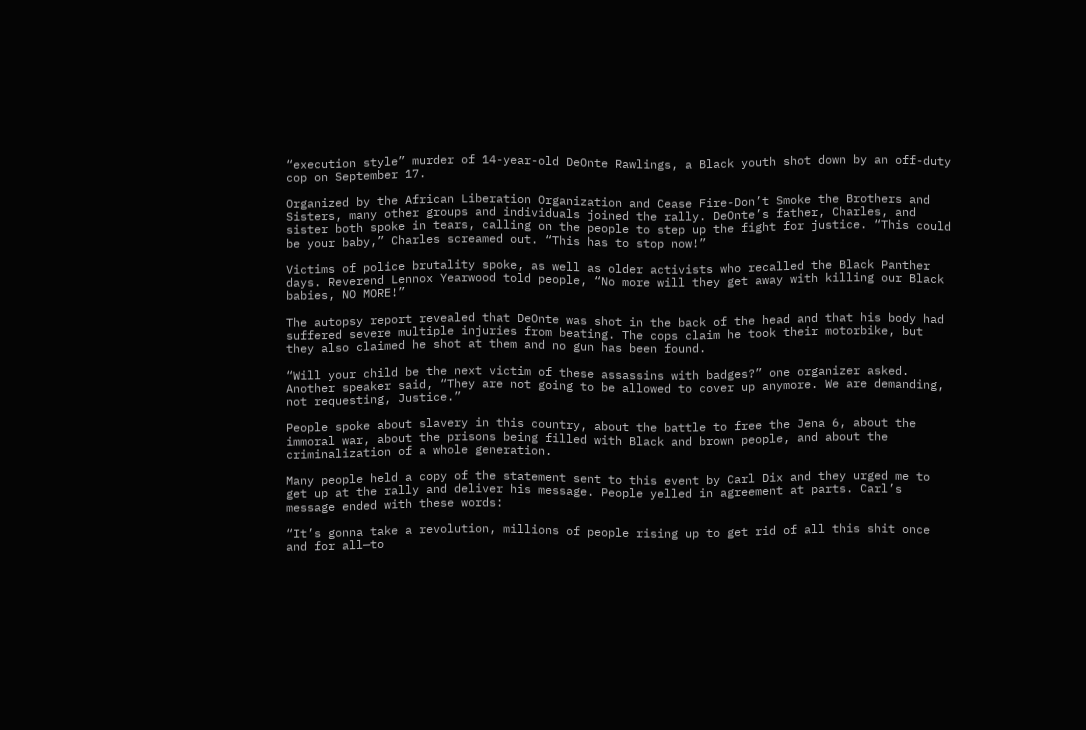“execution style” murder of 14-year-old DeOnte Rawlings, a Black youth shot down by an off-duty cop on September 17.

Organized by the African Liberation Organization and Cease Fire-Don’t Smoke the Brothers and Sisters, many other groups and individuals joined the rally. DeOnte’s father, Charles, and sister both spoke in tears, calling on the people to step up the fight for justice. “This could be your baby,” Charles screamed out. “This has to stop now!”

Victims of police brutality spoke, as well as older activists who recalled the Black Panther days. Reverend Lennox Yearwood told people, “No more will they get away with killing our Black babies, NO MORE!”

The autopsy report revealed that DeOnte was shot in the back of the head and that his body had suffered severe multiple injuries from beating. The cops claim he took their motorbike, but they also claimed he shot at them and no gun has been found.

“Will your child be the next victim of these assassins with badges?” one organizer asked. Another speaker said, “They are not going to be allowed to cover up anymore. We are demanding, not requesting, Justice.”

People spoke about slavery in this country, about the battle to free the Jena 6, about the immoral war, about the prisons being filled with Black and brown people, and about the criminalization of a whole generation.

Many people held a copy of the statement sent to this event by Carl Dix and they urged me to get up at the rally and deliver his message. People yelled in agreement at parts. Carl’s message ended with these words:

“It’s gonna take a revolution, millions of people rising up to get rid of all this shit once and for all—to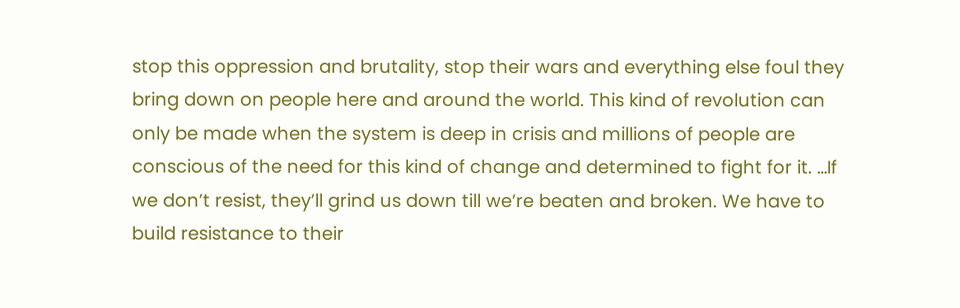stop this oppression and brutality, stop their wars and everything else foul they bring down on people here and around the world. This kind of revolution can only be made when the system is deep in crisis and millions of people are conscious of the need for this kind of change and determined to fight for it. …If we don’t resist, they’ll grind us down till we’re beaten and broken. We have to build resistance to their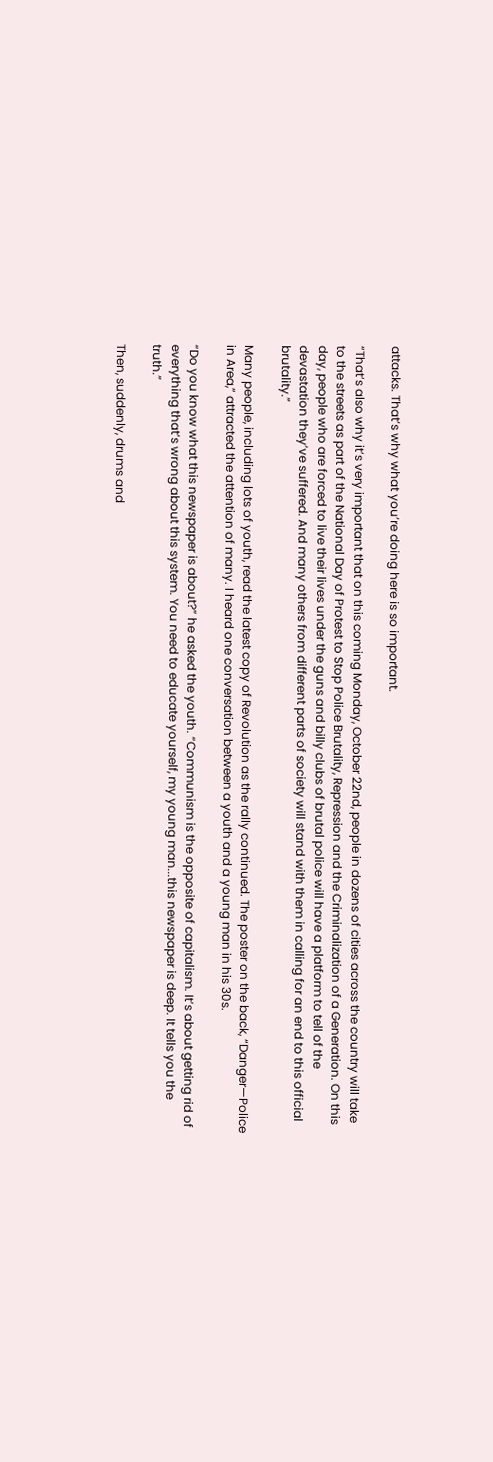attacks. That’s why what you’re doing here is so important.

“That’s also why it’s very important that on this coming Monday, October 22nd, people in dozens of cities across the country will take to the streets as part of the National Day of Protest to Stop Police Brutality, Repression and the Criminalization of a Generation. On this day, people who are forced to live their lives under the guns and billy clubs of brutal police will have a platform to tell of the devastation they’ve suffered. And many others from different parts of society will stand with them in calling for an end to this official brutality.”

Many people, including lots of youth, read the latest copy of Revolution as the rally continued. The poster on the back, “Danger—Police in Area,” attracted the attention of many. I heard one conversation between a youth and a young man in his 30s.

“Do you know what this newspaper is about?” he asked the youth. “Communism is the opposite of capitalism. It’s about getting rid of everything that’s wrong about this system. You need to educate yourself, my young man...this newspaper is deep. It tells you the truth.”

Then, suddenly, drums and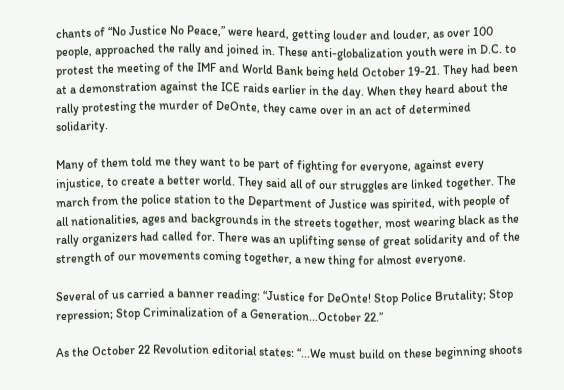chants of “No Justice No Peace,” were heard, getting louder and louder, as over 100 people, approached the rally and joined in. These anti-globalization youth were in D.C. to protest the meeting of the IMF and World Bank being held October 19-21. They had been at a demonstration against the ICE raids earlier in the day. When they heard about the rally protesting the murder of DeOnte, they came over in an act of determined solidarity.

Many of them told me they want to be part of fighting for everyone, against every injustice, to create a better world. They said all of our struggles are linked together. The march from the police station to the Department of Justice was spirited, with people of all nationalities, ages and backgrounds in the streets together, most wearing black as the rally organizers had called for. There was an uplifting sense of great solidarity and of the strength of our movements coming together, a new thing for almost everyone.

Several of us carried a banner reading: “Justice for DeOnte! Stop Police Brutality; Stop repression; Stop Criminalization of a Generation...October 22.”

As the October 22 Revolution editorial states: “...We must build on these beginning shoots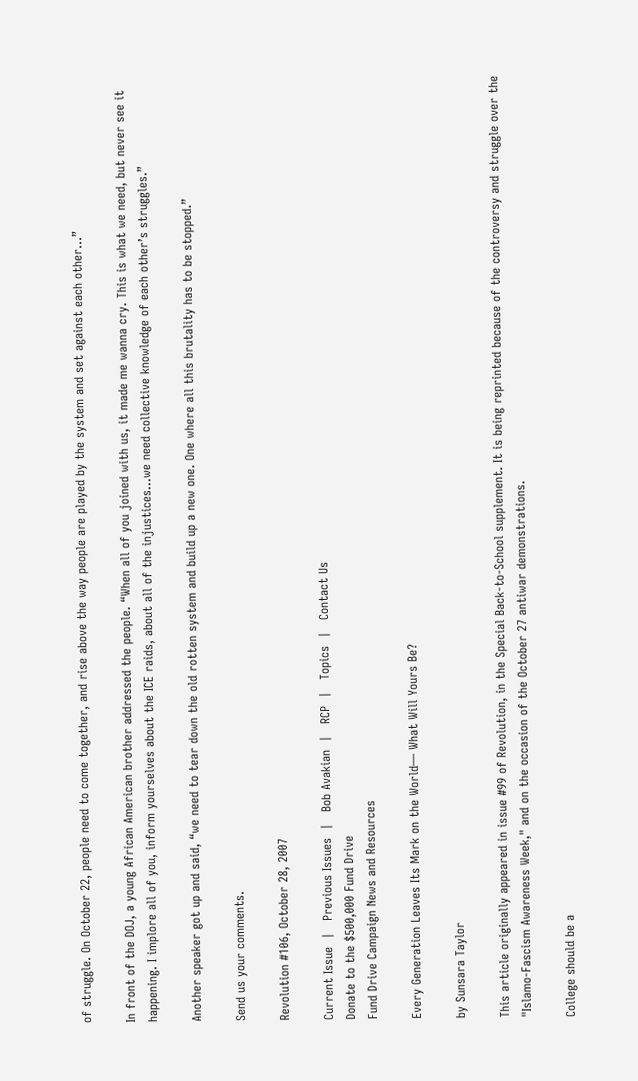of struggle. On October 22, people need to come together, and rise above the way people are played by the system and set against each other...”

In front of the DOJ, a young African American brother addressed the people. “When all of you joined with us, it made me wanna cry. This is what we need, but never see it happening. I implore all of you, inform yourselves about the ICE raids, about all of the injustices...we need collective knowledge of each other’s struggles.”

Another speaker got up and said, “we need to tear down the old rotten system and build up a new one. One where all this brutality has to be stopped.”

Send us your comments.

Revolution #106, October 28, 2007

Current Issue  |   Previous Issues  |   Bob Avakian  |   RCP  |   Topics  |   Contact Us
Donate to the $500,000 Fund Drive
Fund Drive Campaign News and Resources

Every Generation Leaves Its Mark on the World— What Will Yours Be?

by Sunsara Taylor

This article originally appeared in issue #99 of Revolution, in the Special Back-to-School supplement. It is being reprinted because of the controversy and struggle over the "Islamo-Fascism Awareness Week," and on the occasion of the October 27 antiwar demonstrations.

College should be a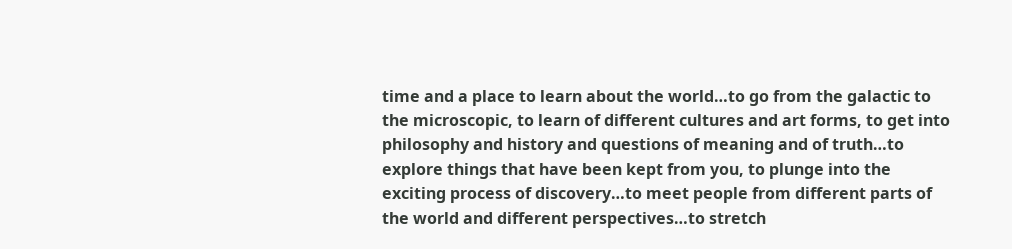time and a place to learn about the world…to go from the galactic to the microscopic, to learn of different cultures and art forms, to get into philosophy and history and questions of meaning and of truth…to explore things that have been kept from you, to plunge into the exciting process of discovery…to meet people from different parts of the world and different perspectives…to stretch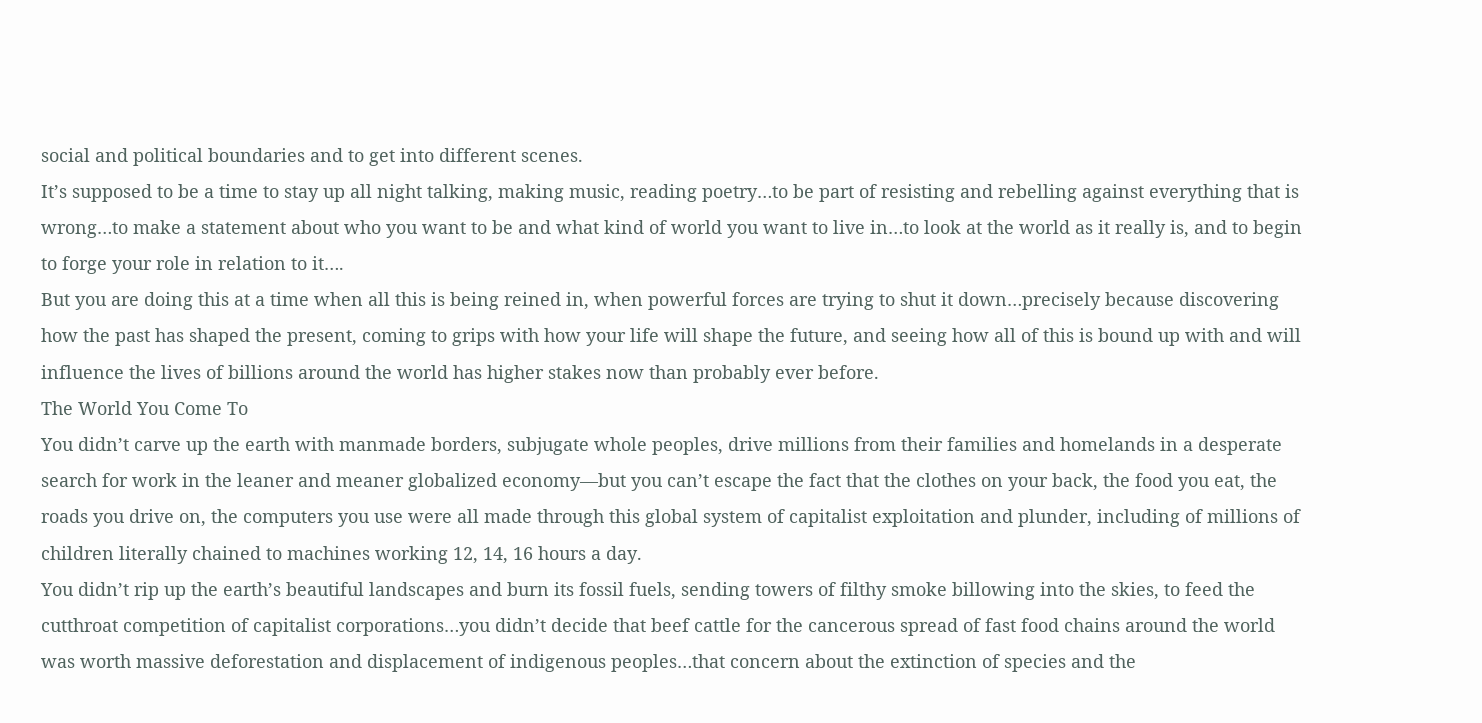social and political boundaries and to get into different scenes.
It’s supposed to be a time to stay up all night talking, making music, reading poetry…to be part of resisting and rebelling against everything that is wrong…to make a statement about who you want to be and what kind of world you want to live in…to look at the world as it really is, and to begin to forge your role in relation to it….
But you are doing this at a time when all this is being reined in, when powerful forces are trying to shut it down…precisely because discovering how the past has shaped the present, coming to grips with how your life will shape the future, and seeing how all of this is bound up with and will influence the lives of billions around the world has higher stakes now than probably ever before.
The World You Come To
You didn’t carve up the earth with manmade borders, subjugate whole peoples, drive millions from their families and homelands in a desperate search for work in the leaner and meaner globalized economy—but you can’t escape the fact that the clothes on your back, the food you eat, the roads you drive on, the computers you use were all made through this global system of capitalist exploitation and plunder, including of millions of children literally chained to machines working 12, 14, 16 hours a day.
You didn’t rip up the earth’s beautiful landscapes and burn its fossil fuels, sending towers of filthy smoke billowing into the skies, to feed the cutthroat competition of capitalist corporations…you didn’t decide that beef cattle for the cancerous spread of fast food chains around the world was worth massive deforestation and displacement of indigenous peoples…that concern about the extinction of species and the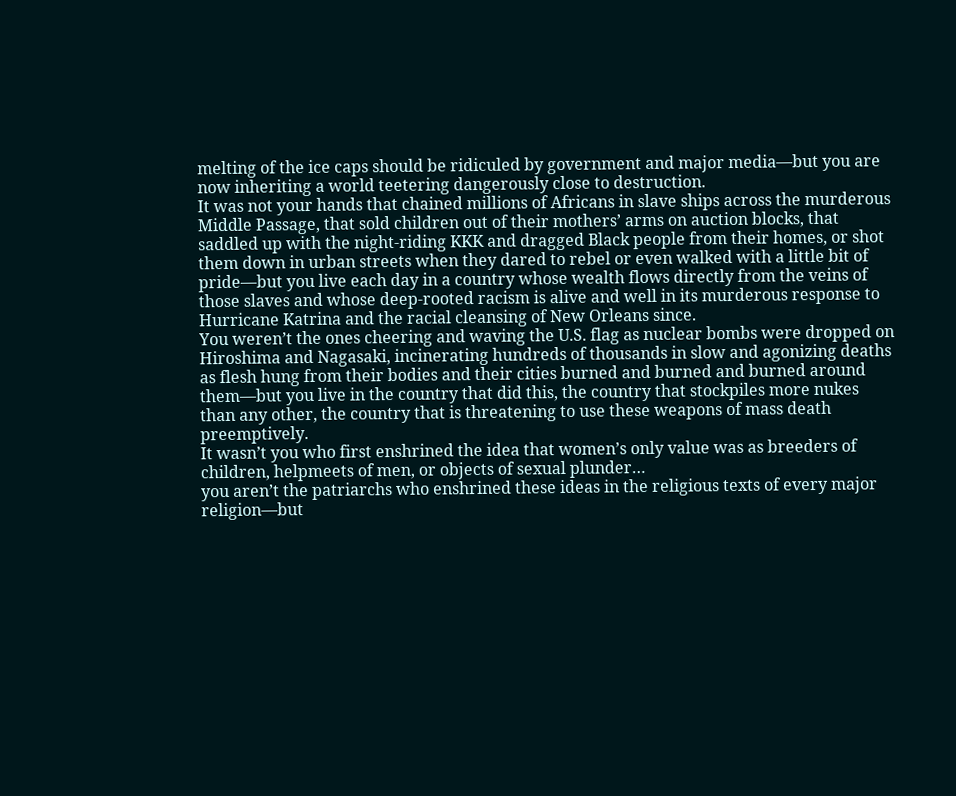melting of the ice caps should be ridiculed by government and major media—but you are now inheriting a world teetering dangerously close to destruction.
It was not your hands that chained millions of Africans in slave ships across the murderous Middle Passage, that sold children out of their mothers’ arms on auction blocks, that saddled up with the night-riding KKK and dragged Black people from their homes, or shot them down in urban streets when they dared to rebel or even walked with a little bit of pride—but you live each day in a country whose wealth flows directly from the veins of those slaves and whose deep-rooted racism is alive and well in its murderous response to Hurricane Katrina and the racial cleansing of New Orleans since.
You weren’t the ones cheering and waving the U.S. flag as nuclear bombs were dropped on Hiroshima and Nagasaki, incinerating hundreds of thousands in slow and agonizing deaths as flesh hung from their bodies and their cities burned and burned and burned around them—but you live in the country that did this, the country that stockpiles more nukes than any other, the country that is threatening to use these weapons of mass death preemptively.
It wasn’t you who first enshrined the idea that women’s only value was as breeders of children, helpmeets of men, or objects of sexual plunder…
you aren’t the patriarchs who enshrined these ideas in the religious texts of every major religion—but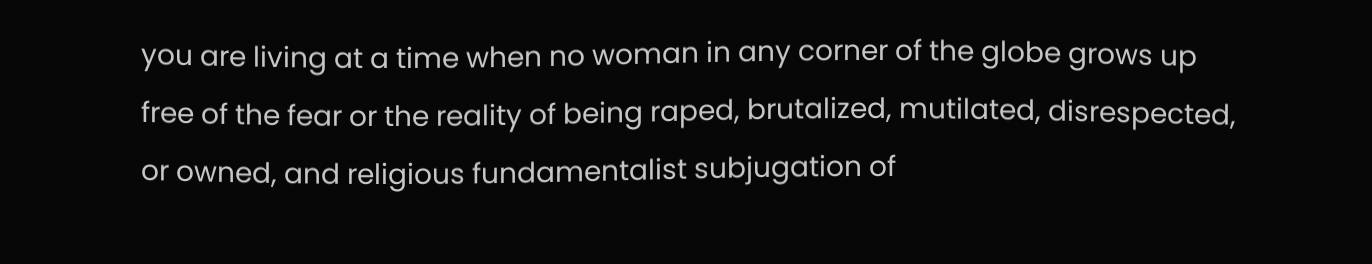you are living at a time when no woman in any corner of the globe grows up free of the fear or the reality of being raped, brutalized, mutilated, disrespected, or owned, and religious fundamentalist subjugation of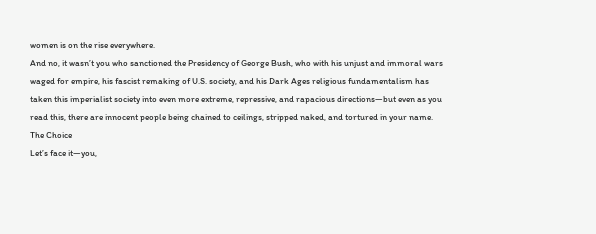women is on the rise everywhere.
And no, it wasn’t you who sanctioned the Presidency of George Bush, who with his unjust and immoral wars waged for empire, his fascist remaking of U.S. society, and his Dark Ages religious fundamentalism has taken this imperialist society into even more extreme, repressive, and rapacious directions—but even as you read this, there are innocent people being chained to ceilings, stripped naked, and tortured in your name.
The Choice
Let’s face it—you,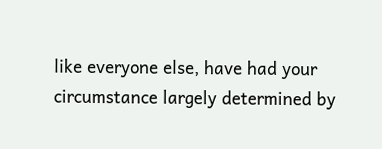like everyone else, have had your circumstance largely determined by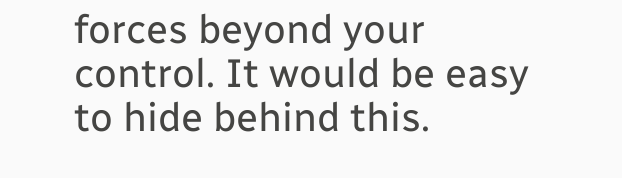forces beyond your control. It would be easy to hide behind this.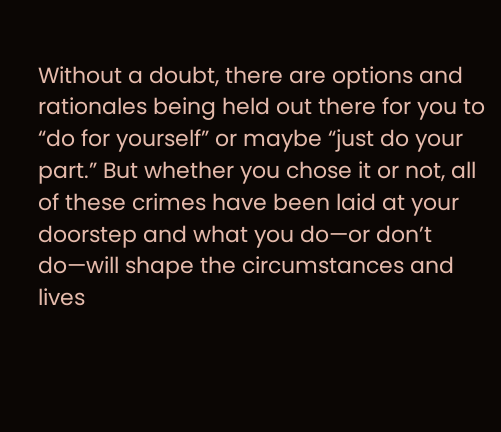Without a doubt, there are options and rationales being held out there for you to “do for yourself” or maybe “just do your part.” But whether you chose it or not, all of these crimes have been laid at your doorstep and what you do—or don’t do—will shape the circumstances and lives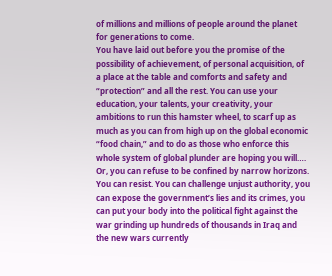of millions and millions of people around the planet for generations to come.
You have laid out before you the promise of the possibility of achievement, of personal acquisition, of a place at the table and comforts and safety and “protection” and all the rest. You can use your education, your talents, your creativity, your ambitions to run this hamster wheel, to scarf up as much as you can from high up on the global economic “food chain,” and to do as those who enforce this whole system of global plunder are hoping you will….
Or, you can refuse to be confined by narrow horizons. You can resist. You can challenge unjust authority, you can expose the government’s lies and its crimes, you can put your body into the political fight against the war grinding up hundreds of thousands in Iraq and the new wars currently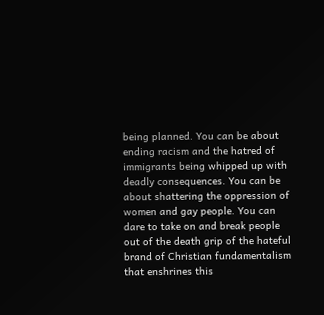being planned. You can be about ending racism and the hatred of immigrants being whipped up with deadly consequences. You can be about shattering the oppression of women and gay people. You can dare to take on and break people out of the death grip of the hateful brand of Christian fundamentalism that enshrines this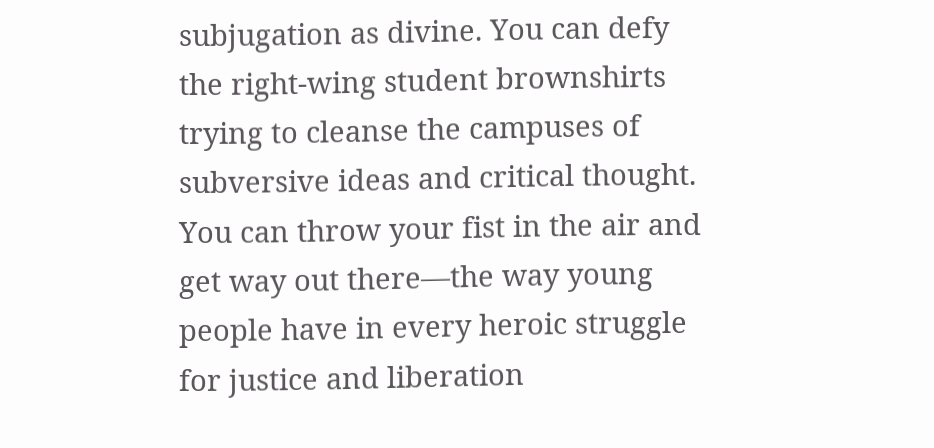subjugation as divine. You can defy the right-wing student brownshirts trying to cleanse the campuses of subversive ideas and critical thought.
You can throw your fist in the air and get way out there—the way young people have in every heroic struggle for justice and liberation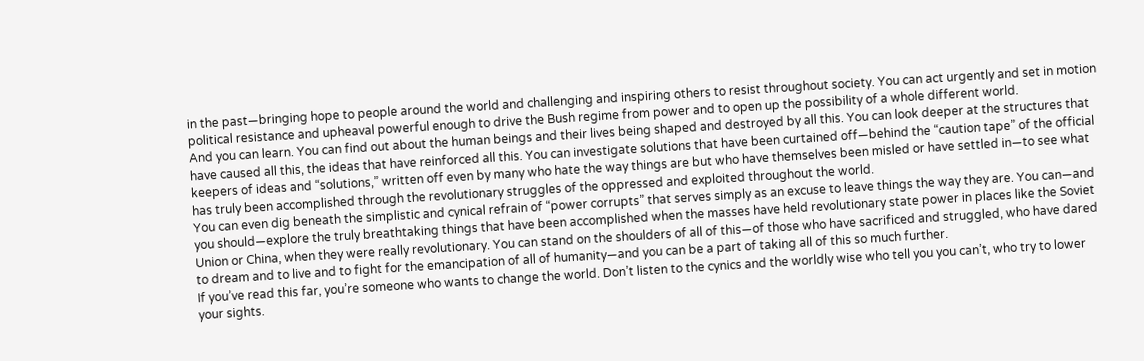in the past—bringing hope to people around the world and challenging and inspiring others to resist throughout society. You can act urgently and set in motion political resistance and upheaval powerful enough to drive the Bush regime from power and to open up the possibility of a whole different world.
And you can learn. You can find out about the human beings and their lives being shaped and destroyed by all this. You can look deeper at the structures that have caused all this, the ideas that have reinforced all this. You can investigate solutions that have been curtained off—behind the “caution tape” of the official keepers of ideas and “solutions,” written off even by many who hate the way things are but who have themselves been misled or have settled in—to see what has truly been accomplished through the revolutionary struggles of the oppressed and exploited throughout the world.
You can even dig beneath the simplistic and cynical refrain of “power corrupts” that serves simply as an excuse to leave things the way they are. You can—and you should—explore the truly breathtaking things that have been accomplished when the masses have held revolutionary state power in places like the Soviet Union or China, when they were really revolutionary. You can stand on the shoulders of all of this—of those who have sacrificed and struggled, who have dared to dream and to live and to fight for the emancipation of all of humanity—and you can be a part of taking all of this so much further.
If you’ve read this far, you’re someone who wants to change the world. Don’t listen to the cynics and the worldly wise who tell you you can’t, who try to lower your sights.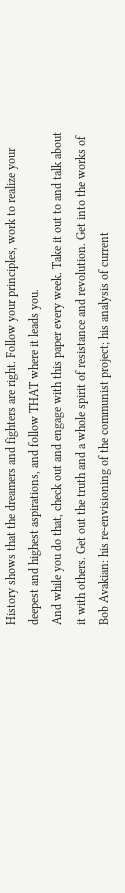History shows that the dreamers and fighters are right. Follow your principles, work to realize your deepest and highest aspirations, and follow THAT where it leads you.
And while you do that, check out and engage with this paper every week. Take it out to and talk about it with others. Get out the truth and a whole spirit of resistance and revolution. Get into the works of Bob Avakian: his re-envisioning of the communist project; his analysis of current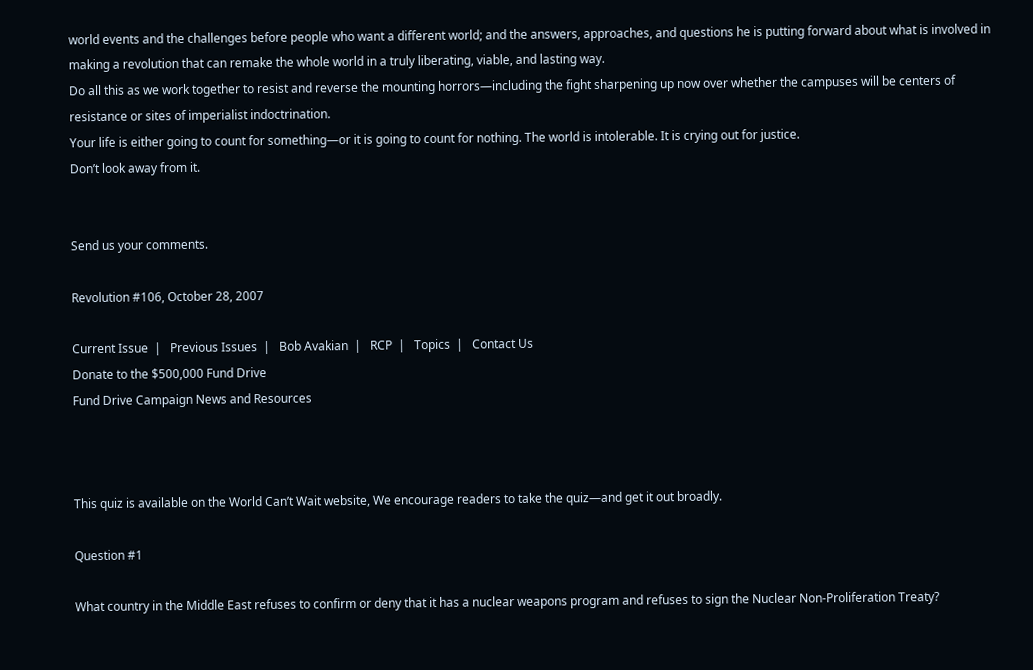world events and the challenges before people who want a different world; and the answers, approaches, and questions he is putting forward about what is involved in making a revolution that can remake the whole world in a truly liberating, viable, and lasting way.
Do all this as we work together to resist and reverse the mounting horrors—including the fight sharpening up now over whether the campuses will be centers of resistance or sites of imperialist indoctrination.
Your life is either going to count for something—or it is going to count for nothing. The world is intolerable. It is crying out for justice.
Don’t look away from it.


Send us your comments.

Revolution #106, October 28, 2007

Current Issue  |   Previous Issues  |   Bob Avakian  |   RCP  |   Topics  |   Contact Us
Donate to the $500,000 Fund Drive
Fund Drive Campaign News and Resources



This quiz is available on the World Can’t Wait website, We encourage readers to take the quiz—and get it out broadly.

Question #1

What country in the Middle East refuses to confirm or deny that it has a nuclear weapons program and refuses to sign the Nuclear Non-Proliferation Treaty?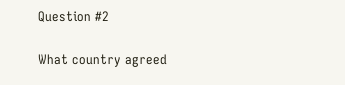Question #2

What country agreed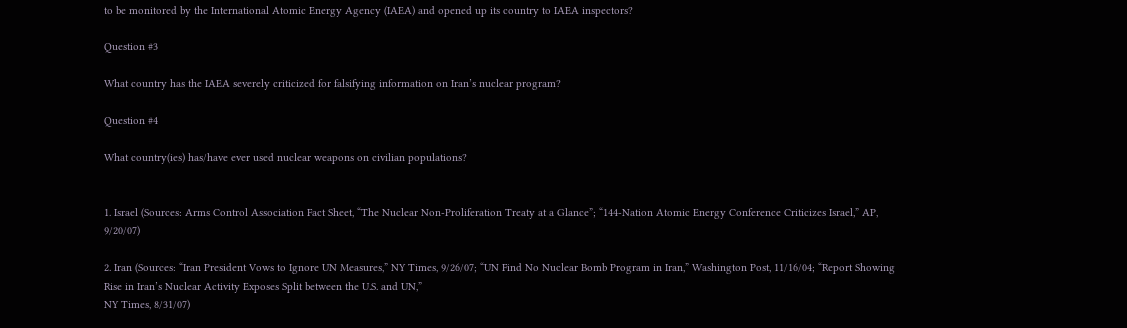to be monitored by the International Atomic Energy Agency (IAEA) and opened up its country to IAEA inspectors?

Question #3

What country has the IAEA severely criticized for falsifying information on Iran’s nuclear program?

Question #4

What country(ies) has/have ever used nuclear weapons on civilian populations?


1. Israel (Sources: Arms Control Association Fact Sheet, “The Nuclear Non-Proliferation Treaty at a Glance”; “144-Nation Atomic Energy Conference Criticizes Israel,” AP, 9/20/07)

2. Iran (Sources: “Iran President Vows to Ignore UN Measures,” NY Times, 9/26/07; “UN Find No Nuclear Bomb Program in Iran,” Washington Post, 11/16/04; “Report Showing Rise in Iran’s Nuclear Activity Exposes Split between the U.S. and UN,”
NY Times, 8/31/07)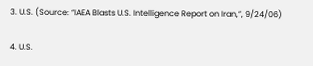3. U.S. (Source: “IAEA Blasts U.S. Intelligence Report on Iran,”, 9/24/06)

4. U.S.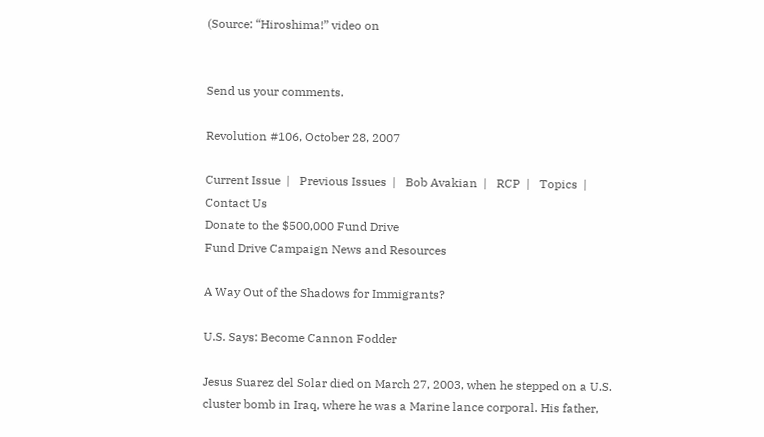(Source: “Hiroshima!” video on


Send us your comments.

Revolution #106, October 28, 2007

Current Issue  |   Previous Issues  |   Bob Avakian  |   RCP  |   Topics  |   Contact Us
Donate to the $500,000 Fund Drive
Fund Drive Campaign News and Resources

A Way Out of the Shadows for Immigrants?

U.S. Says: Become Cannon Fodder

Jesus Suarez del Solar died on March 27, 2003, when he stepped on a U.S. cluster bomb in Iraq, where he was a Marine lance corporal. His father,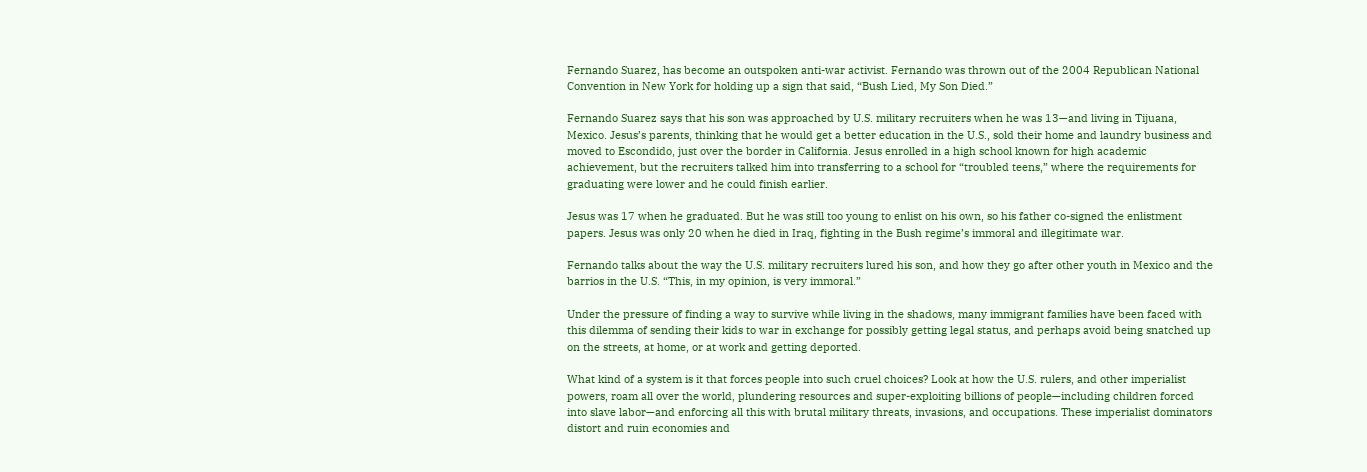Fernando Suarez, has become an outspoken anti-war activist. Fernando was thrown out of the 2004 Republican National Convention in New York for holding up a sign that said, “Bush Lied, My Son Died.”

Fernando Suarez says that his son was approached by U.S. military recruiters when he was 13—and living in Tijuana, Mexico. Jesus’s parents, thinking that he would get a better education in the U.S., sold their home and laundry business and moved to Escondido, just over the border in California. Jesus enrolled in a high school known for high academic achievement, but the recruiters talked him into transferring to a school for “troubled teens,” where the requirements for graduating were lower and he could finish earlier.

Jesus was 17 when he graduated. But he was still too young to enlist on his own, so his father co-signed the enlistment papers. Jesus was only 20 when he died in Iraq, fighting in the Bush regime’s immoral and illegitimate war.

Fernando talks about the way the U.S. military recruiters lured his son, and how they go after other youth in Mexico and the barrios in the U.S. “This, in my opinion, is very immoral.”

Under the pressure of finding a way to survive while living in the shadows, many immigrant families have been faced with this dilemma of sending their kids to war in exchange for possibly getting legal status, and perhaps avoid being snatched up on the streets, at home, or at work and getting deported.

What kind of a system is it that forces people into such cruel choices? Look at how the U.S. rulers, and other imperialist powers, roam all over the world, plundering resources and super-exploiting billions of people—including children forced into slave labor—and enforcing all this with brutal military threats, invasions, and occupations. These imperialist dominators distort and ruin economies and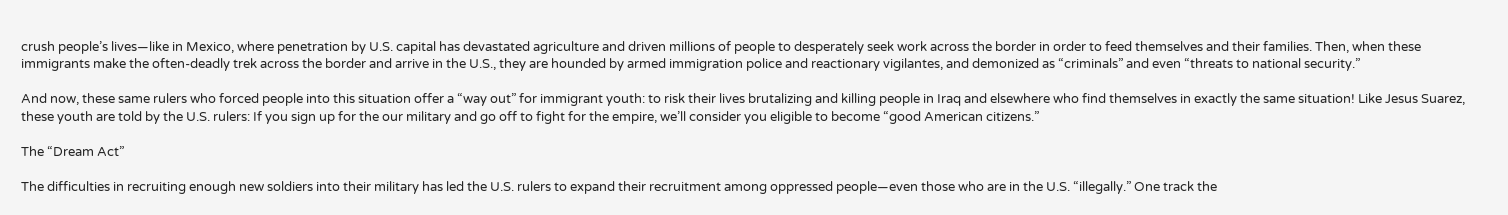crush people’s lives—like in Mexico, where penetration by U.S. capital has devastated agriculture and driven millions of people to desperately seek work across the border in order to feed themselves and their families. Then, when these immigrants make the often-deadly trek across the border and arrive in the U.S., they are hounded by armed immigration police and reactionary vigilantes, and demonized as “criminals” and even “threats to national security.”

And now, these same rulers who forced people into this situation offer a “way out” for immigrant youth: to risk their lives brutalizing and killing people in Iraq and elsewhere who find themselves in exactly the same situation! Like Jesus Suarez, these youth are told by the U.S. rulers: If you sign up for the our military and go off to fight for the empire, we’ll consider you eligible to become “good American citizens.”

The “Dream Act”

The difficulties in recruiting enough new soldiers into their military has led the U.S. rulers to expand their recruitment among oppressed people—even those who are in the U.S. “illegally.” One track the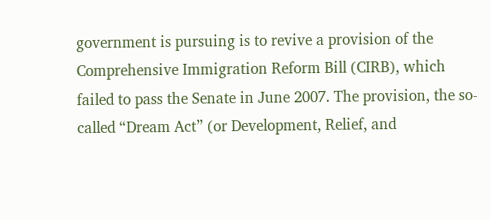government is pursuing is to revive a provision of the Comprehensive Immigration Reform Bill (CIRB), which failed to pass the Senate in June 2007. The provision, the so-called “Dream Act” (or Development, Relief, and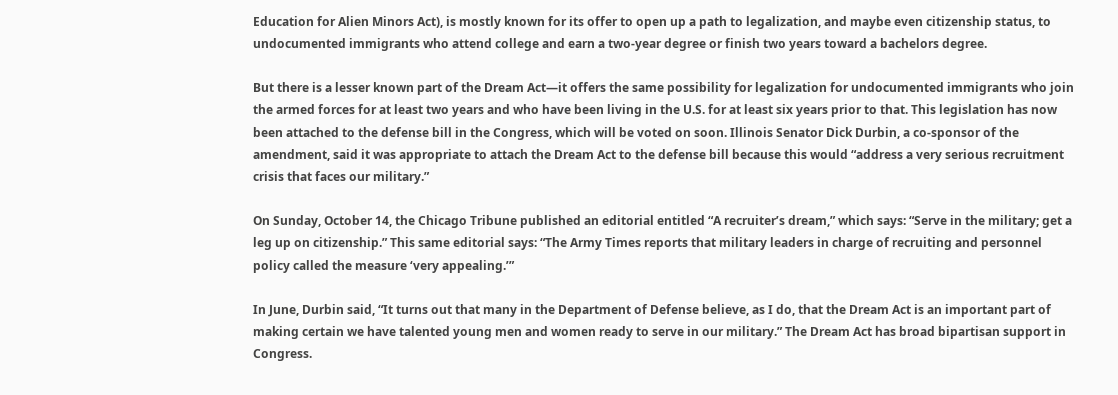Education for Alien Minors Act), is mostly known for its offer to open up a path to legalization, and maybe even citizenship status, to undocumented immigrants who attend college and earn a two-year degree or finish two years toward a bachelors degree.

But there is a lesser known part of the Dream Act—it offers the same possibility for legalization for undocumented immigrants who join the armed forces for at least two years and who have been living in the U.S. for at least six years prior to that. This legislation has now been attached to the defense bill in the Congress, which will be voted on soon. Illinois Senator Dick Durbin, a co-sponsor of the amendment, said it was appropriate to attach the Dream Act to the defense bill because this would “address a very serious recruitment crisis that faces our military.”

On Sunday, October 14, the Chicago Tribune published an editorial entitled “A recruiter’s dream,” which says: “Serve in the military; get a leg up on citizenship.” This same editorial says: “The Army Times reports that military leaders in charge of recruiting and personnel policy called the measure ‘very appealing.’”

In June, Durbin said, “It turns out that many in the Department of Defense believe, as I do, that the Dream Act is an important part of making certain we have talented young men and women ready to serve in our military.” The Dream Act has broad bipartisan support in Congress.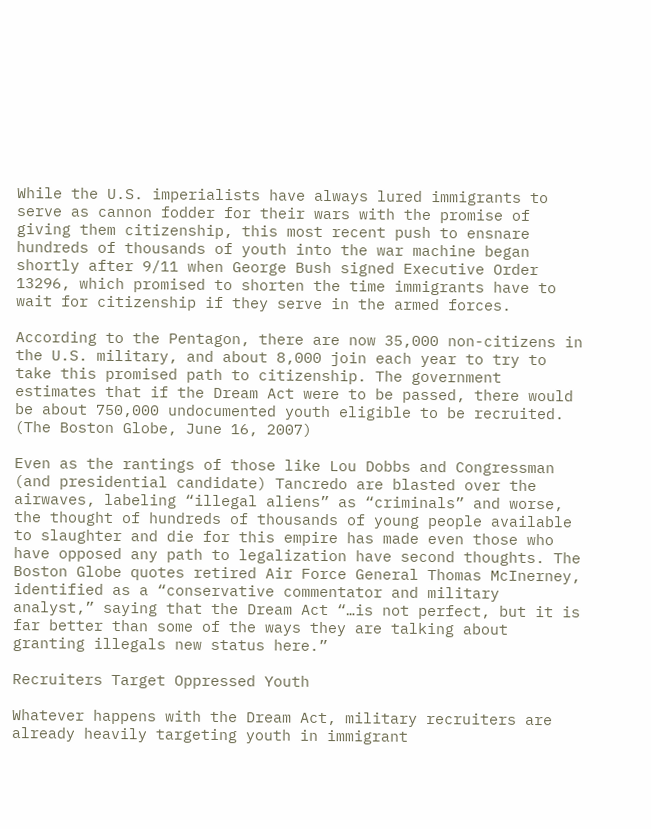While the U.S. imperialists have always lured immigrants to serve as cannon fodder for their wars with the promise of giving them citizenship, this most recent push to ensnare hundreds of thousands of youth into the war machine began shortly after 9/11 when George Bush signed Executive Order 13296, which promised to shorten the time immigrants have to wait for citizenship if they serve in the armed forces.

According to the Pentagon, there are now 35,000 non-citizens in the U.S. military, and about 8,000 join each year to try to take this promised path to citizenship. The government estimates that if the Dream Act were to be passed, there would be about 750,000 undocumented youth eligible to be recruited. (The Boston Globe, June 16, 2007)

Even as the rantings of those like Lou Dobbs and Congressman (and presidential candidate) Tancredo are blasted over the airwaves, labeling “illegal aliens” as “criminals” and worse, the thought of hundreds of thousands of young people available to slaughter and die for this empire has made even those who have opposed any path to legalization have second thoughts. The Boston Globe quotes retired Air Force General Thomas McInerney, identified as a “conservative commentator and military analyst,” saying that the Dream Act “…is not perfect, but it is far better than some of the ways they are talking about granting illegals new status here.”

Recruiters Target Oppressed Youth

Whatever happens with the Dream Act, military recruiters are already heavily targeting youth in immigrant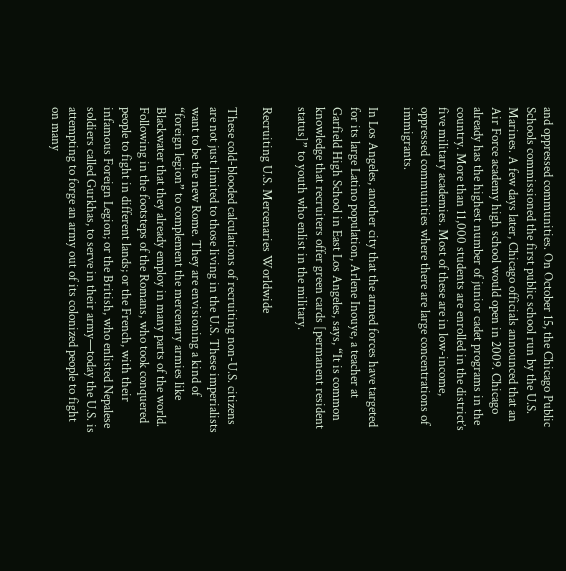and oppressed communities. On October 15, the Chicago Public Schools commissioned the first public school run by the U.S. Marines. A few days later, Chicago officials announced that an Air Force academy high school would open in 2009. Chicago already has the highest number of junior cadet programs in the country. More than 11,000 students are enrolled in the district’s five military academies. Most of these are in low-income, oppressed communities where there are large concentrations of immigrants.

In Los Angeles, another city that the armed forces have targeted for its large Latino population, Arlene Inouye, a teacher at Garfield High School in East Los Angeles, says, “It is common knowledge that recruiters offer green cards [permanent resident status]” to youth who enlist in the military.

Recruiting U.S. Mercenaries Worldwide

These cold-blooded calculations of recruiting non-U.S. citizens are not just limited to those living in the U.S. These imperialists want to be the new Rome. They are envisioning a kind of “foreign legion” to complement the mercenary armies like Blackwater that they already employ in many parts of the world. Following in the footsteps of the Romans, who took conquered people to fight in different lands; or the French, with their infamous Foreign Legion; or the British, who enlisted Nepalese soldiers called Gurkhas, to serve in their army—today the U.S. is attempting to forge an army out of its colonized people to fight on many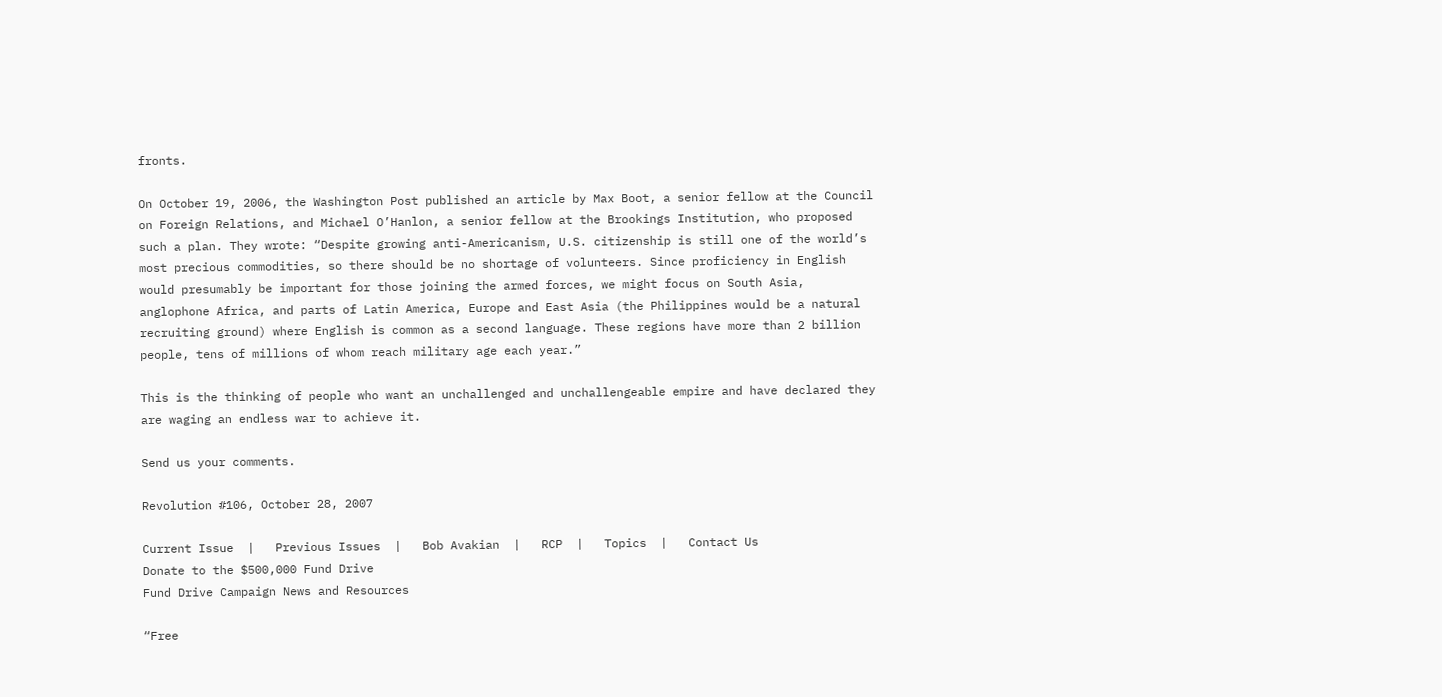fronts.

On October 19, 2006, the Washington Post published an article by Max Boot, a senior fellow at the Council on Foreign Relations, and Michael O’Hanlon, a senior fellow at the Brookings Institution, who proposed such a plan. They wrote: “Despite growing anti-Americanism, U.S. citizenship is still one of the world’s most precious commodities, so there should be no shortage of volunteers. Since proficiency in English would presumably be important for those joining the armed forces, we might focus on South Asia, anglophone Africa, and parts of Latin America, Europe and East Asia (the Philippines would be a natural recruiting ground) where English is common as a second language. These regions have more than 2 billion people, tens of millions of whom reach military age each year.”

This is the thinking of people who want an unchallenged and unchallengeable empire and have declared they are waging an endless war to achieve it.

Send us your comments.

Revolution #106, October 28, 2007

Current Issue  |   Previous Issues  |   Bob Avakian  |   RCP  |   Topics  |   Contact Us
Donate to the $500,000 Fund Drive
Fund Drive Campaign News and Resources

“Free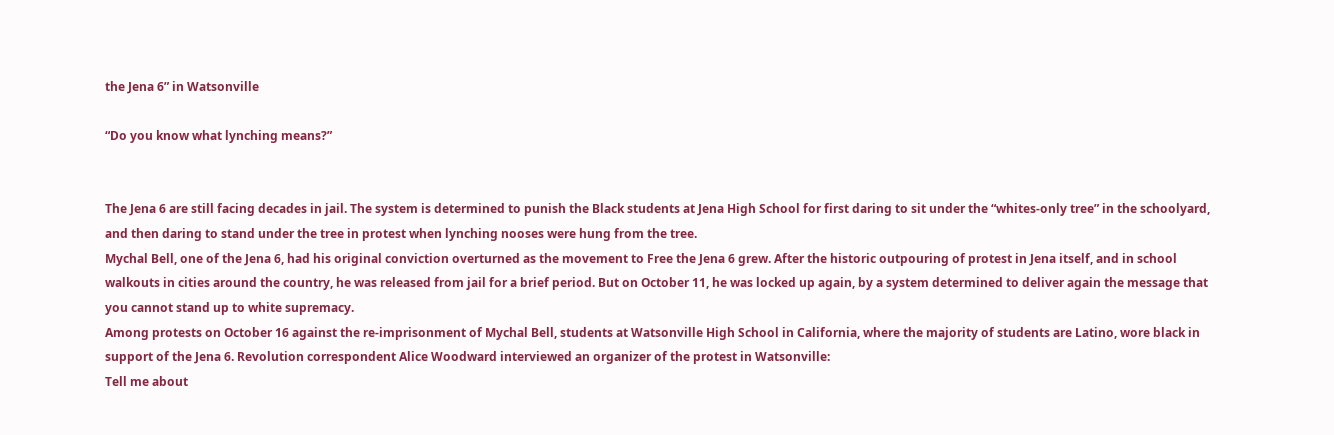the Jena 6” in Watsonville

“Do you know what lynching means?”


The Jena 6 are still facing decades in jail. The system is determined to punish the Black students at Jena High School for first daring to sit under the “whites-only tree” in the schoolyard, and then daring to stand under the tree in protest when lynching nooses were hung from the tree.
Mychal Bell, one of the Jena 6, had his original conviction overturned as the movement to Free the Jena 6 grew. After the historic outpouring of protest in Jena itself, and in school walkouts in cities around the country, he was released from jail for a brief period. But on October 11, he was locked up again, by a system determined to deliver again the message that you cannot stand up to white supremacy.
Among protests on October 16 against the re-imprisonment of Mychal Bell, students at Watsonville High School in California, where the majority of students are Latino, wore black in support of the Jena 6. Revolution correspondent Alice Woodward interviewed an organizer of the protest in Watsonville:
Tell me about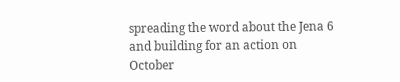spreading the word about the Jena 6 and building for an action on October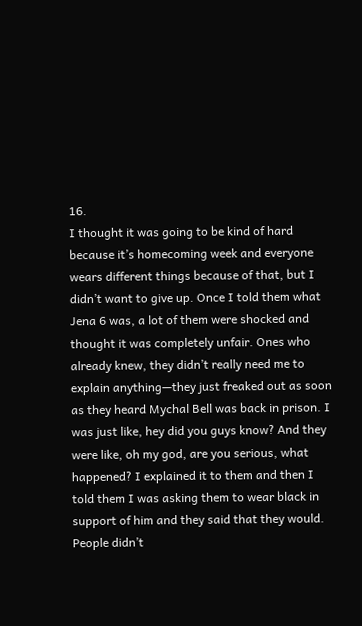16.
I thought it was going to be kind of hard because it’s homecoming week and everyone wears different things because of that, but I didn’t want to give up. Once I told them what Jena 6 was, a lot of them were shocked and thought it was completely unfair. Ones who already knew, they didn’t really need me to explain anything—they just freaked out as soon as they heard Mychal Bell was back in prison. I was just like, hey did you guys know? And they were like, oh my god, are you serious, what happened? I explained it to them and then I told them I was asking them to wear black in support of him and they said that they would.
People didn’t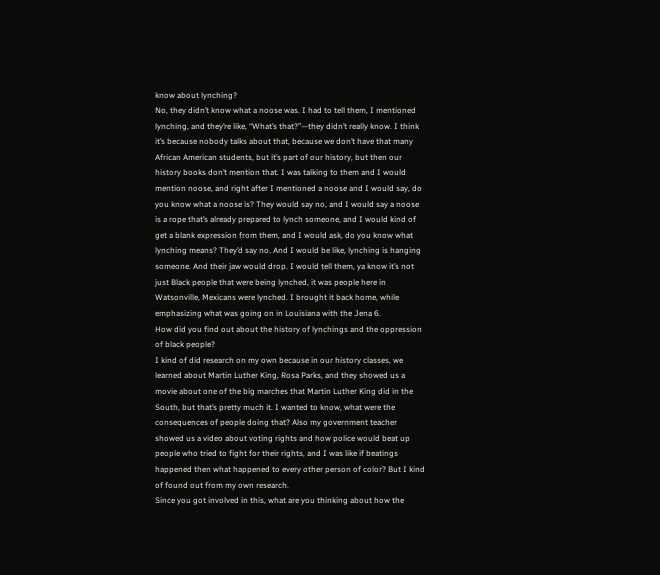know about lynching?
No, they didn’t know what a noose was. I had to tell them, I mentioned lynching, and they’re like, “What’s that?”—they didn’t really know. I think it’s because nobody talks about that, because we don’t have that many African American students, but it’s part of our history, but then our history books don’t mention that. I was talking to them and I would mention noose, and right after I mentioned a noose and I would say, do you know what a noose is? They would say no, and I would say a noose is a rope that’s already prepared to lynch someone, and I would kind of get a blank expression from them, and I would ask, do you know what lynching means? They’d say no. And I would be like, lynching is hanging someone. And their jaw would drop. I would tell them, ya know it’s not just Black people that were being lynched, it was people here in Watsonville, Mexicans were lynched. I brought it back home, while emphasizing what was going on in Louisiana with the Jena 6.
How did you find out about the history of lynchings and the oppression of black people?
I kind of did research on my own because in our history classes, we learned about Martin Luther King, Rosa Parks, and they showed us a movie about one of the big marches that Martin Luther King did in the South, but that’s pretty much it. I wanted to know, what were the consequences of people doing that? Also my government teacher showed us a video about voting rights and how police would beat up people who tried to fight for their rights, and I was like if beatings happened then what happened to every other person of color? But I kind of found out from my own research.
Since you got involved in this, what are you thinking about how the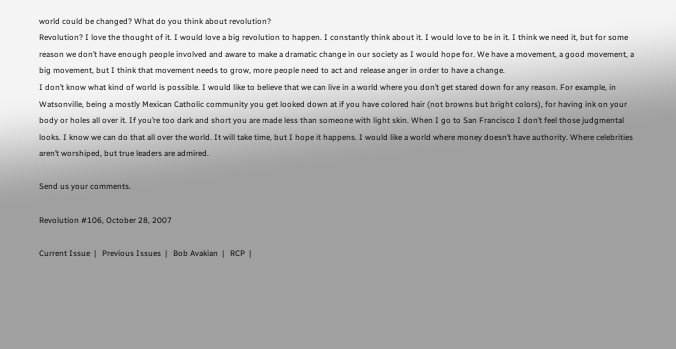world could be changed? What do you think about revolution?
Revolution? I love the thought of it. I would love a big revolution to happen. I constantly think about it. I would love to be in it. I think we need it, but for some reason we don’t have enough people involved and aware to make a dramatic change in our society as I would hope for. We have a movement, a good movement, a big movement, but I think that movement needs to grow, more people need to act and release anger in order to have a change.
I don’t know what kind of world is possible. I would like to believe that we can live in a world where you don’t get stared down for any reason. For example, in Watsonville, being a mostly Mexican Catholic community you get looked down at if you have colored hair (not browns but bright colors), for having ink on your body or holes all over it. If you’re too dark and short you are made less than someone with light skin. When I go to San Francisco I don’t feel those judgmental looks. I know we can do that all over the world. It will take time, but I hope it happens. I would like a world where money doesn’t have authority. Where celebrities aren’t worshiped, but true leaders are admired.

Send us your comments.

Revolution #106, October 28, 2007

Current Issue  |   Previous Issues  |   Bob Avakian  |   RCP  |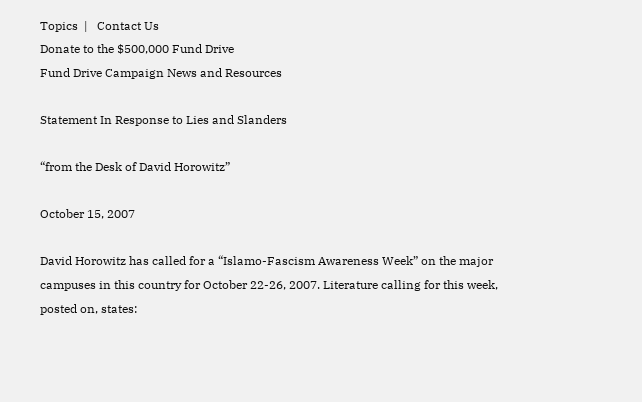Topics  |   Contact Us
Donate to the $500,000 Fund Drive
Fund Drive Campaign News and Resources

Statement In Response to Lies and Slanders

“from the Desk of David Horowitz”

October 15, 2007

David Horowitz has called for a “Islamo-Fascism Awareness Week” on the major campuses in this country for October 22-26, 2007. Literature calling for this week, posted on, states: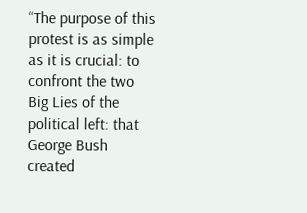“The purpose of this protest is as simple as it is crucial: to confront the two Big Lies of the political left: that George Bush created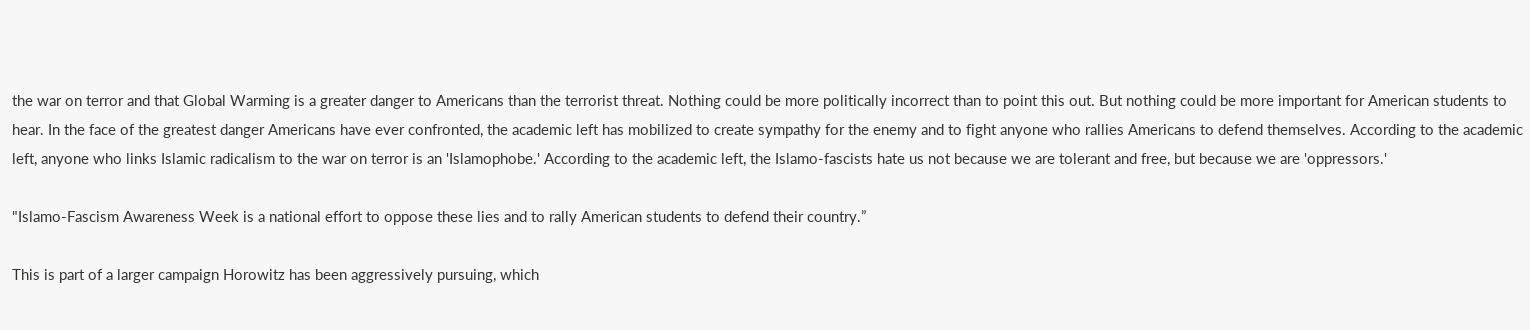the war on terror and that Global Warming is a greater danger to Americans than the terrorist threat. Nothing could be more politically incorrect than to point this out. But nothing could be more important for American students to hear. In the face of the greatest danger Americans have ever confronted, the academic left has mobilized to create sympathy for the enemy and to fight anyone who rallies Americans to defend themselves. According to the academic left, anyone who links Islamic radicalism to the war on terror is an 'Islamophobe.' According to the academic left, the Islamo-fascists hate us not because we are tolerant and free, but because we are 'oppressors.'

"Islamo-Fascism Awareness Week is a national effort to oppose these lies and to rally American students to defend their country.”

This is part of a larger campaign Horowitz has been aggressively pursuing, which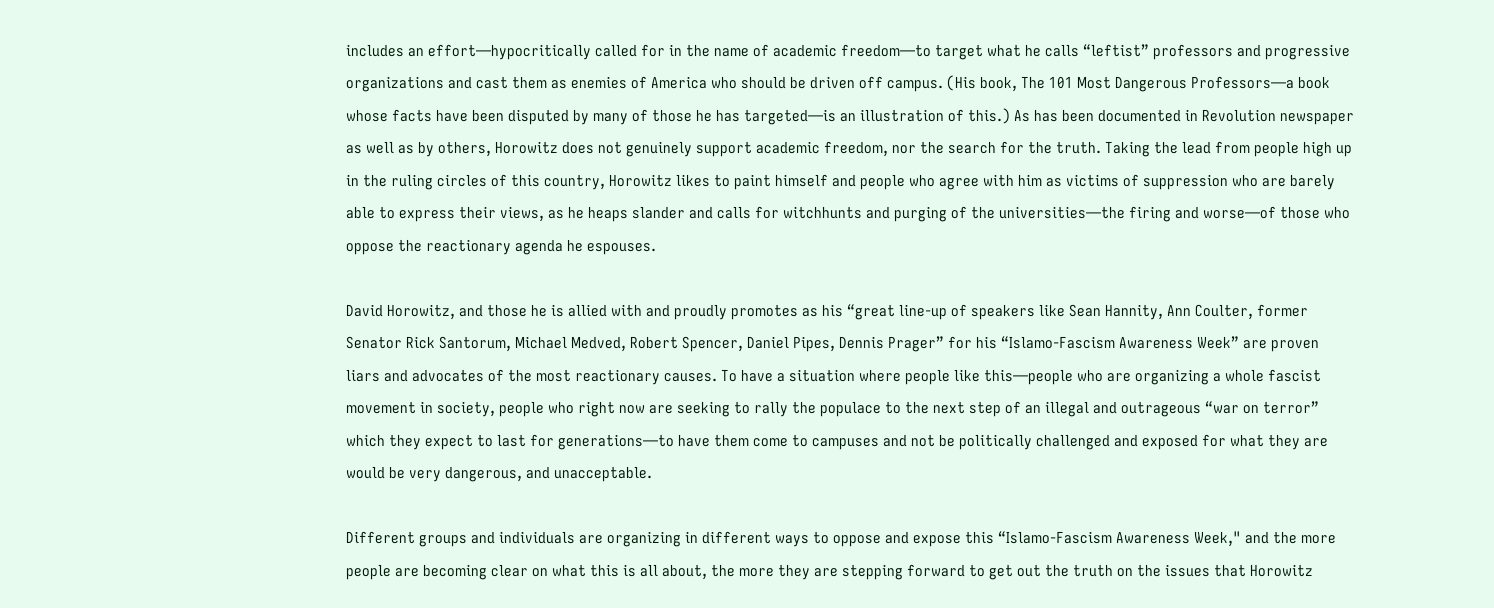includes an effort—hypocritically called for in the name of academic freedom—to target what he calls “leftist” professors and progressive organizations and cast them as enemies of America who should be driven off campus. (His book, The 101 Most Dangerous Professors—a book whose facts have been disputed by many of those he has targeted—is an illustration of this.) As has been documented in Revolution newspaper as well as by others, Horowitz does not genuinely support academic freedom, nor the search for the truth. Taking the lead from people high up in the ruling circles of this country, Horowitz likes to paint himself and people who agree with him as victims of suppression who are barely able to express their views, as he heaps slander and calls for witchhunts and purging of the universities—the firing and worse—of those who oppose the reactionary agenda he espouses.

David Horowitz, and those he is allied with and proudly promotes as his “great line-up of speakers like Sean Hannity, Ann Coulter, former Senator Rick Santorum, Michael Medved, Robert Spencer, Daniel Pipes, Dennis Prager” for his “Islamo-Fascism Awareness Week” are proven liars and advocates of the most reactionary causes. To have a situation where people like this—people who are organizing a whole fascist movement in society, people who right now are seeking to rally the populace to the next step of an illegal and outrageous “war on terror” which they expect to last for generations—to have them come to campuses and not be politically challenged and exposed for what they are would be very dangerous, and unacceptable.

Different groups and individuals are organizing in different ways to oppose and expose this “Islamo-Fascism Awareness Week," and the more people are becoming clear on what this is all about, the more they are stepping forward to get out the truth on the issues that Horowitz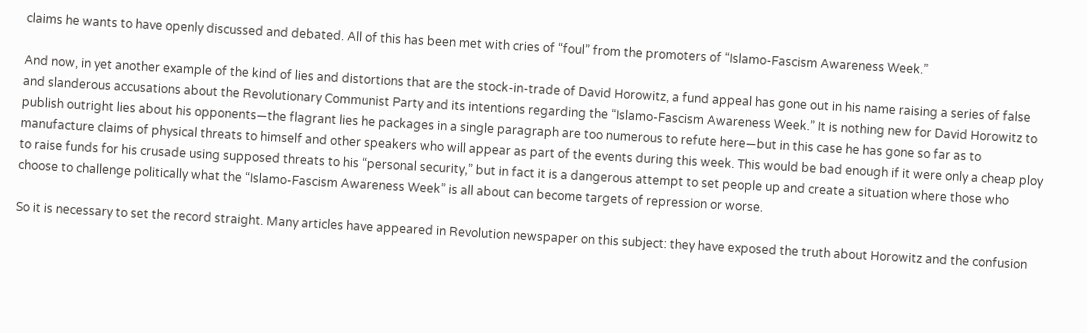claims he wants to have openly discussed and debated. All of this has been met with cries of “foul” from the promoters of “Islamo-Fascism Awareness Week.”

And now, in yet another example of the kind of lies and distortions that are the stock-in-trade of David Horowitz, a fund appeal has gone out in his name raising a series of false and slanderous accusations about the Revolutionary Communist Party and its intentions regarding the “Islamo-Fascism Awareness Week.” It is nothing new for David Horowitz to publish outright lies about his opponents—the flagrant lies he packages in a single paragraph are too numerous to refute here—but in this case he has gone so far as to manufacture claims of physical threats to himself and other speakers who will appear as part of the events during this week. This would be bad enough if it were only a cheap ploy to raise funds for his crusade using supposed threats to his “personal security,” but in fact it is a dangerous attempt to set people up and create a situation where those who choose to challenge politically what the “Islamo-Fascism Awareness Week” is all about can become targets of repression or worse.

So it is necessary to set the record straight. Many articles have appeared in Revolution newspaper on this subject: they have exposed the truth about Horowitz and the confusion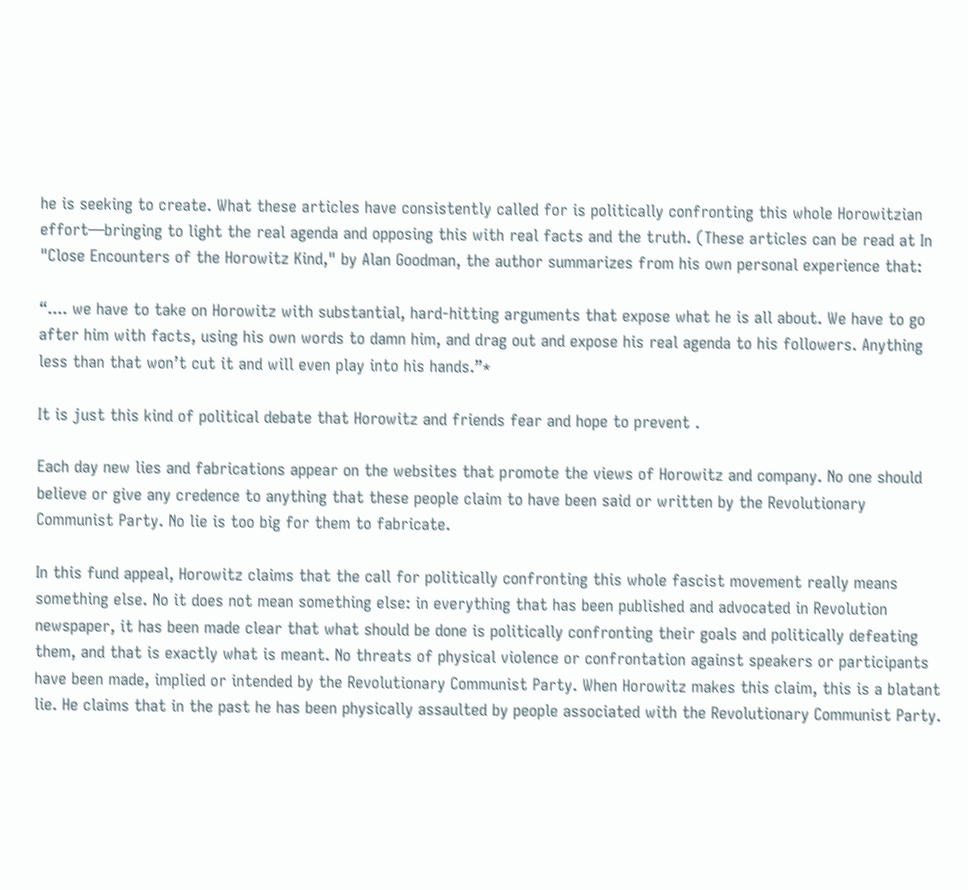he is seeking to create. What these articles have consistently called for is politically confronting this whole Horowitzian effort—bringing to light the real agenda and opposing this with real facts and the truth. (These articles can be read at In "Close Encounters of the Horowitz Kind," by Alan Goodman, the author summarizes from his own personal experience that:

“.... we have to take on Horowitz with substantial, hard-hitting arguments that expose what he is all about. We have to go after him with facts, using his own words to damn him, and drag out and expose his real agenda to his followers. Anything less than that won’t cut it and will even play into his hands.”*

It is just this kind of political debate that Horowitz and friends fear and hope to prevent .

Each day new lies and fabrications appear on the websites that promote the views of Horowitz and company. No one should believe or give any credence to anything that these people claim to have been said or written by the Revolutionary Communist Party. No lie is too big for them to fabricate.

In this fund appeal, Horowitz claims that the call for politically confronting this whole fascist movement really means something else. No it does not mean something else: in everything that has been published and advocated in Revolution newspaper, it has been made clear that what should be done is politically confronting their goals and politically defeating them, and that is exactly what is meant. No threats of physical violence or confrontation against speakers or participants have been made, implied or intended by the Revolutionary Communist Party. When Horowitz makes this claim, this is a blatant lie. He claims that in the past he has been physically assaulted by people associated with the Revolutionary Communist Party.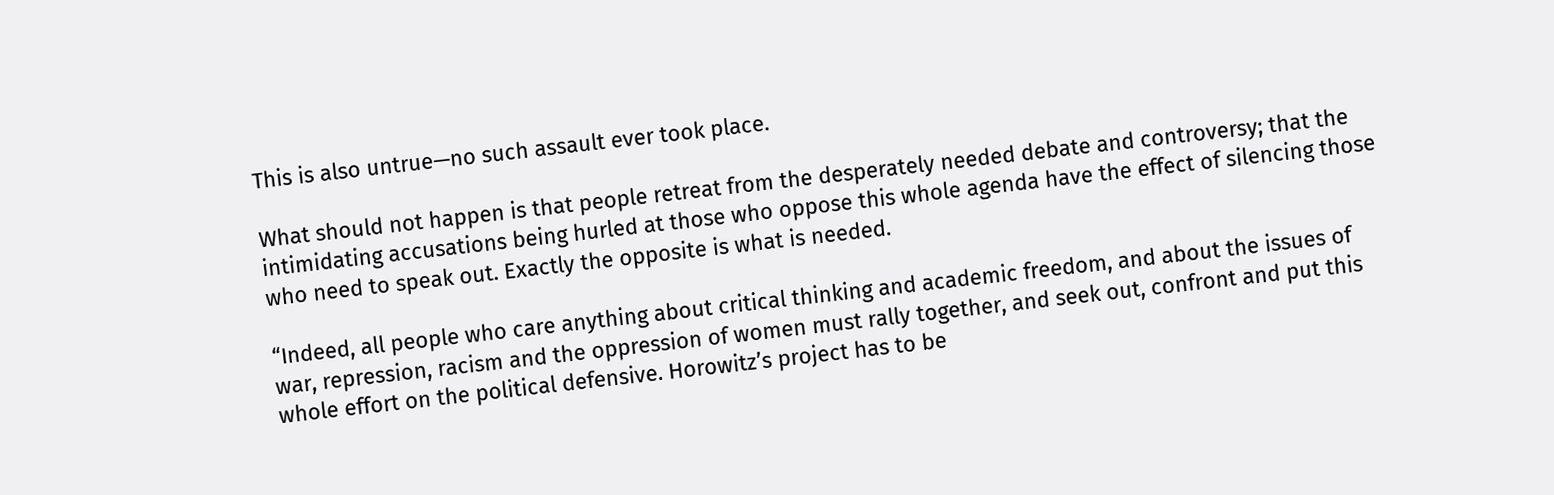This is also untrue—no such assault ever took place.

What should not happen is that people retreat from the desperately needed debate and controversy; that the intimidating accusations being hurled at those who oppose this whole agenda have the effect of silencing those who need to speak out. Exactly the opposite is what is needed.

“Indeed, all people who care anything about critical thinking and academic freedom, and about the issues of war, repression, racism and the oppression of women must rally together, and seek out, confront and put this whole effort on the political defensive. Horowitz’s project has to be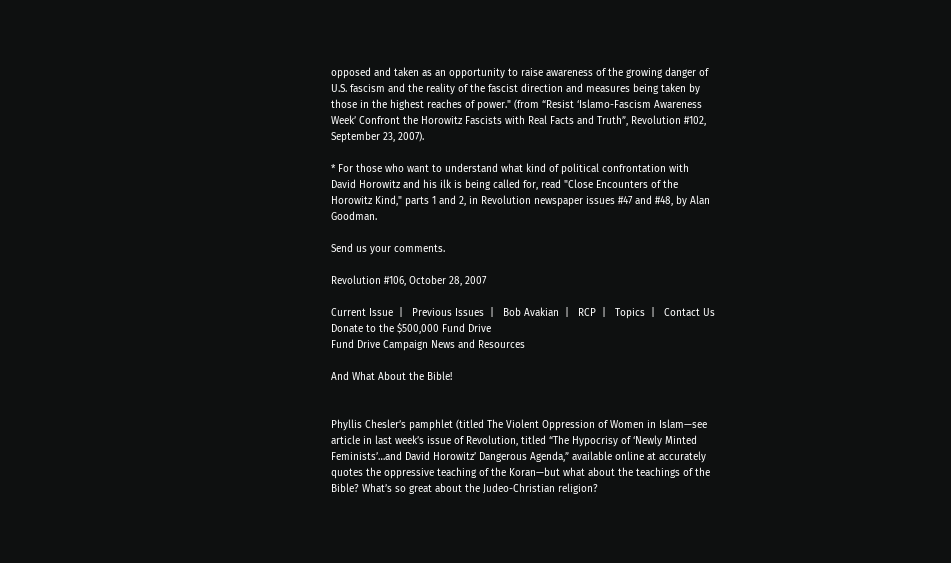opposed and taken as an opportunity to raise awareness of the growing danger of U.S. fascism and the reality of the fascist direction and measures being taken by those in the highest reaches of power." (from “Resist ‘Islamo-Fascism Awareness Week’ Confront the Horowitz Fascists with Real Facts and Truth”, Revolution #102, September 23, 2007).

* For those who want to understand what kind of political confrontation with David Horowitz and his ilk is being called for, read "Close Encounters of the Horowitz Kind," parts 1 and 2, in Revolution newspaper issues #47 and #48, by Alan Goodman.

Send us your comments.

Revolution #106, October 28, 2007

Current Issue  |   Previous Issues  |   Bob Avakian  |   RCP  |   Topics  |   Contact Us
Donate to the $500,000 Fund Drive
Fund Drive Campaign News and Resources

And What About the Bible!


Phyllis Chesler’s pamphlet (titled The Violent Oppression of Women in Islam—see article in last week’s issue of Revolution, titled “The Hypocrisy of ‘Newly Minted Feminists’…and David Horowitz’ Dangerous Agenda,” available online at accurately quotes the oppressive teaching of the Koran—but what about the teachings of the Bible? What’s so great about the Judeo-Christian religion?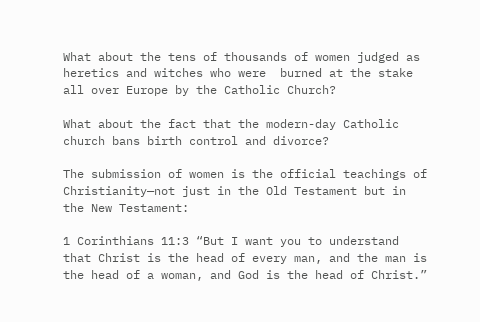What about the tens of thousands of women judged as heretics and witches who were  burned at the stake all over Europe by the Catholic Church?

What about the fact that the modern-day Catholic church bans birth control and divorce?

The submission of women is the official teachings of Christianity—not just in the Old Testament but in the New Testament:

1 Corinthians 11:3 “But I want you to understand that Christ is the head of every man, and the man is the head of a woman, and God is the head of Christ.”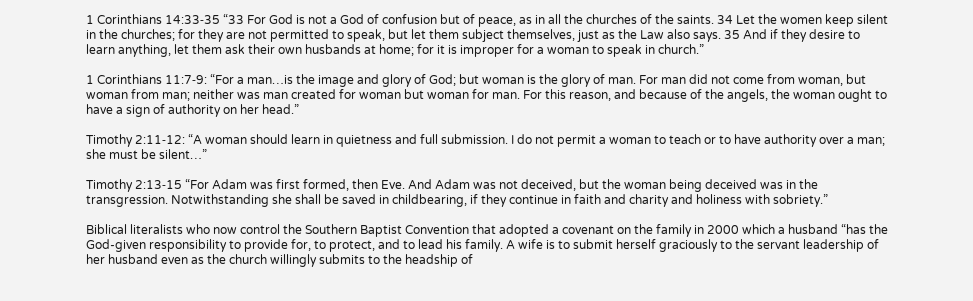1 Corinthians 14:33‑35 “33 For God is not a God of confusion but of peace, as in all the churches of the saints. 34 Let the women keep silent in the churches; for they are not permitted to speak, but let them subject themselves, just as the Law also says. 35 And if they desire to learn anything, let them ask their own husbands at home; for it is improper for a woman to speak in church.”

1 Corinthians 11:7‑9: “For a man…is the image and glory of God; but woman is the glory of man. For man did not come from woman, but woman from man; neither was man created for woman but woman for man. For this reason, and because of the angels, the woman ought to have a sign of authority on her head.”

Timothy 2:11‑12: “A woman should learn in quietness and full submission. I do not permit a woman to teach or to have authority over a man; she must be silent…”

Timothy 2:13‑15 “For Adam was first formed, then Eve. And Adam was not deceived, but the woman being deceived was in the transgression. Notwithstanding she shall be saved in childbearing, if they continue in faith and charity and holiness with sobriety.”

Biblical literalists who now control the Southern Baptist Convention that adopted a covenant on the family in 2000 which a husband “has the God-given responsibility to provide for, to protect, and to lead his family. A wife is to submit herself graciously to the servant leadership of her husband even as the church willingly submits to the headship of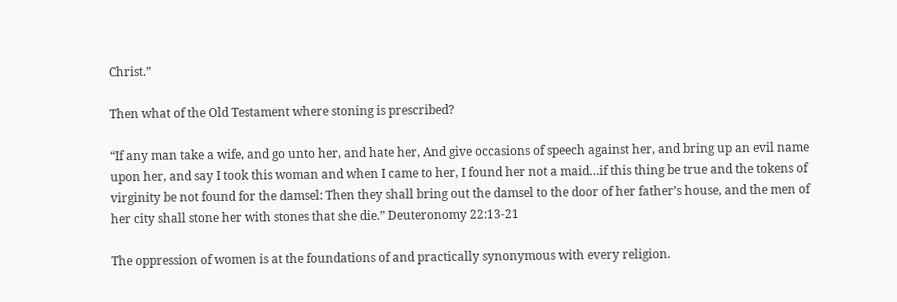Christ.”

Then what of the Old Testament where stoning is prescribed?

“If any man take a wife, and go unto her, and hate her, And give occasions of speech against her, and bring up an evil name upon her, and say I took this woman and when I came to her, I found her not a maid…if this thing be true and the tokens of virginity be not found for the damsel: Then they shall bring out the damsel to the door of her father’s house, and the men of her city shall stone her with stones that she die.” Deuteronomy 22:13‑21

The oppression of women is at the foundations of and practically synonymous with every religion.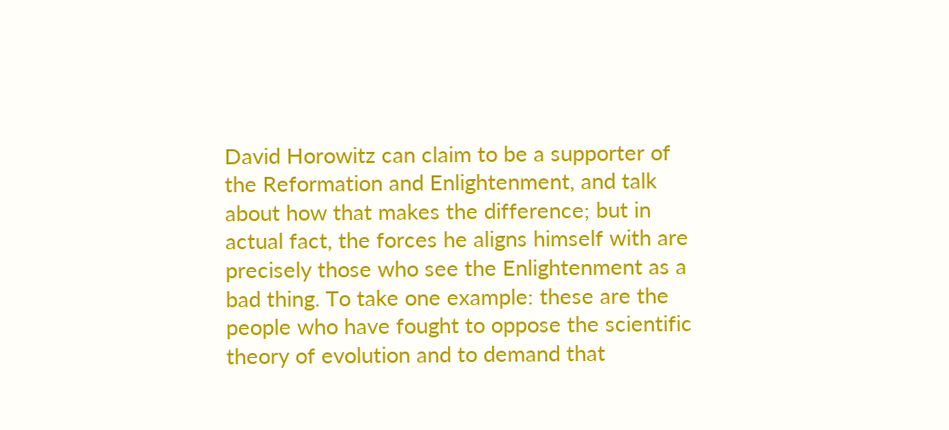David Horowitz can claim to be a supporter of the Reformation and Enlightenment, and talk about how that makes the difference; but in actual fact, the forces he aligns himself with are precisely those who see the Enlightenment as a bad thing. To take one example: these are the people who have fought to oppose the scientific theory of evolution and to demand that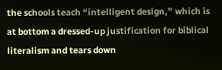the schools teach “intelligent design,” which is at bottom a dressed-up justification for biblical literalism and tears down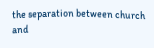the separation between church and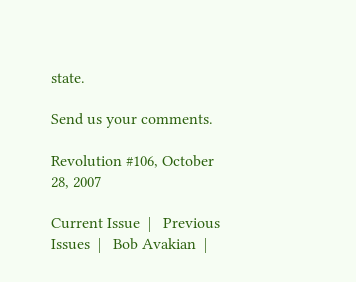state.

Send us your comments.

Revolution #106, October 28, 2007

Current Issue  |   Previous Issues  |   Bob Avakian  |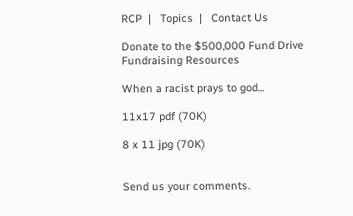RCP  |   Topics  |   Contact Us

Donate to the $500,000 Fund Drive
Fundraising Resources

When a racist prays to god...

11x17 pdf (70K)

8 x 11 jpg (70K)


Send us your comments.